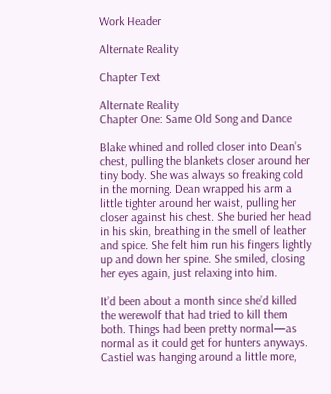Work Header

Alternate Reality

Chapter Text

Alternate Reality
Chapter One: Same Old Song and Dance

Blake whined and rolled closer into Dean’s chest, pulling the blankets closer around her tiny body. She was always so freaking cold in the morning. Dean wrapped his arm a little tighter around her waist, pulling her closer against his chest. She buried her head in his skin, breathing in the smell of leather and spice. She felt him run his fingers lightly up and down her spine. She smiled, closing her eyes again, just relaxing into him.

It’d been about a month since she’d killed the werewolf that had tried to kill them both. Things had been pretty normal—as normal as it could get for hunters anyways. Castiel was hanging around a little more,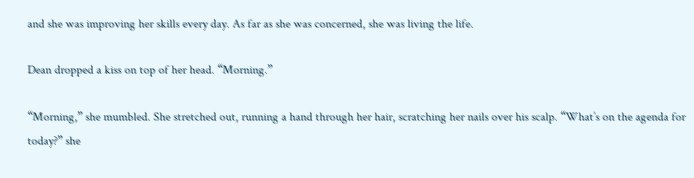and she was improving her skills every day. As far as she was concerned, she was living the life.

Dean dropped a kiss on top of her head. “Morning.”

“Morning,” she mumbled. She stretched out, running a hand through her hair, scratching her nails over his scalp. “What’s on the agenda for today?” she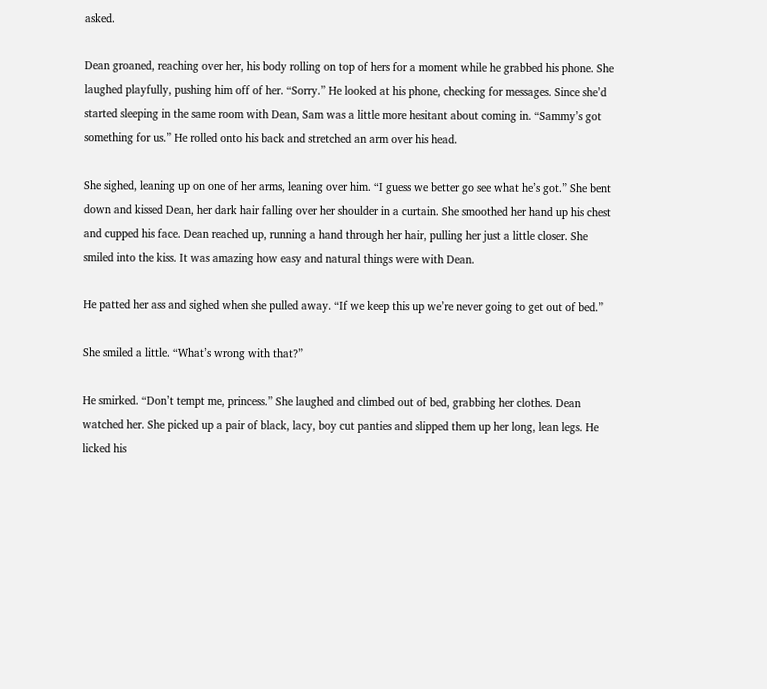asked.

Dean groaned, reaching over her, his body rolling on top of hers for a moment while he grabbed his phone. She laughed playfully, pushing him off of her. “Sorry.” He looked at his phone, checking for messages. Since she’d started sleeping in the same room with Dean, Sam was a little more hesitant about coming in. “Sammy’s got something for us.” He rolled onto his back and stretched an arm over his head.

She sighed, leaning up on one of her arms, leaning over him. “I guess we better go see what he’s got.” She bent down and kissed Dean, her dark hair falling over her shoulder in a curtain. She smoothed her hand up his chest and cupped his face. Dean reached up, running a hand through her hair, pulling her just a little closer. She smiled into the kiss. It was amazing how easy and natural things were with Dean.

He patted her ass and sighed when she pulled away. “If we keep this up we’re never going to get out of bed.”

She smiled a little. “What’s wrong with that?”

He smirked. “Don’t tempt me, princess.” She laughed and climbed out of bed, grabbing her clothes. Dean watched her. She picked up a pair of black, lacy, boy cut panties and slipped them up her long, lean legs. He licked his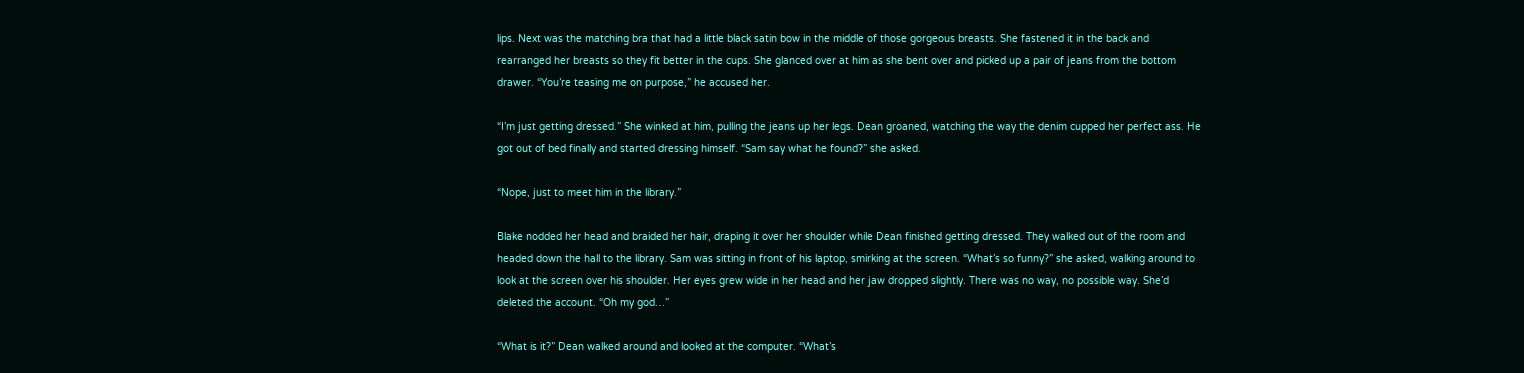lips. Next was the matching bra that had a little black satin bow in the middle of those gorgeous breasts. She fastened it in the back and rearranged her breasts so they fit better in the cups. She glanced over at him as she bent over and picked up a pair of jeans from the bottom drawer. “You’re teasing me on purpose,” he accused her.

“I’m just getting dressed.” She winked at him, pulling the jeans up her legs. Dean groaned, watching the way the denim cupped her perfect ass. He got out of bed finally and started dressing himself. “Sam say what he found?” she asked.

“Nope, just to meet him in the library.”

Blake nodded her head and braided her hair, draping it over her shoulder while Dean finished getting dressed. They walked out of the room and headed down the hall to the library. Sam was sitting in front of his laptop, smirking at the screen. “What’s so funny?” she asked, walking around to look at the screen over his shoulder. Her eyes grew wide in her head and her jaw dropped slightly. There was no way, no possible way. She’d deleted the account. “Oh my god…”

“What is it?” Dean walked around and looked at the computer. “What’s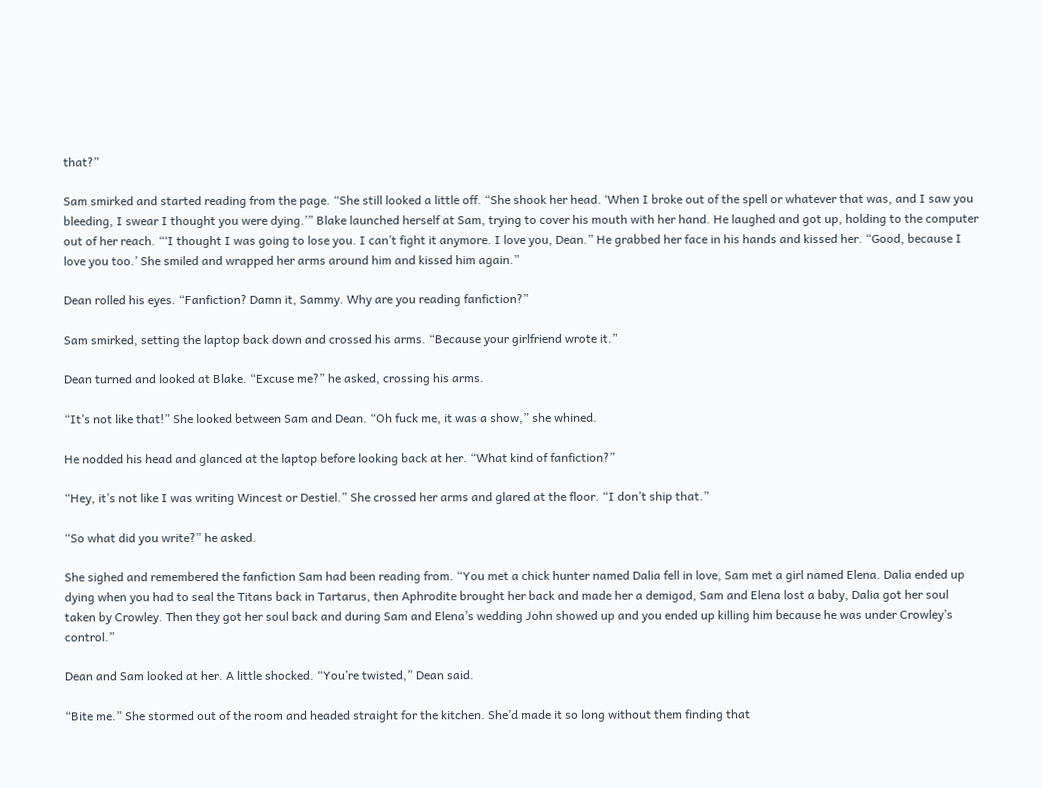that?”

Sam smirked and started reading from the page. “She still looked a little off. “She shook her head. ‘When I broke out of the spell or whatever that was, and I saw you bleeding, I swear I thought you were dying.’” Blake launched herself at Sam, trying to cover his mouth with her hand. He laughed and got up, holding to the computer out of her reach. “‘I thought I was going to lose you. I can’t fight it anymore. I love you, Dean.” He grabbed her face in his hands and kissed her. “Good, because I love you too.’ She smiled and wrapped her arms around him and kissed him again.”

Dean rolled his eyes. “Fanfiction? Damn it, Sammy. Why are you reading fanfiction?”

Sam smirked, setting the laptop back down and crossed his arms. “Because your girlfriend wrote it.”

Dean turned and looked at Blake. “Excuse me?” he asked, crossing his arms.

“It’s not like that!” She looked between Sam and Dean. “Oh fuck me, it was a show,” she whined.

He nodded his head and glanced at the laptop before looking back at her. “What kind of fanfiction?”

“Hey, it’s not like I was writing Wincest or Destiel.” She crossed her arms and glared at the floor. “I don’t ship that.”

“So what did you write?” he asked.

She sighed and remembered the fanfiction Sam had been reading from. “You met a chick hunter named Dalia fell in love, Sam met a girl named Elena. Dalia ended up dying when you had to seal the Titans back in Tartarus, then Aphrodite brought her back and made her a demigod, Sam and Elena lost a baby, Dalia got her soul taken by Crowley. Then they got her soul back and during Sam and Elena’s wedding John showed up and you ended up killing him because he was under Crowley’s control.”

Dean and Sam looked at her. A little shocked. “You’re twisted,” Dean said.

“Bite me.” She stormed out of the room and headed straight for the kitchen. She’d made it so long without them finding that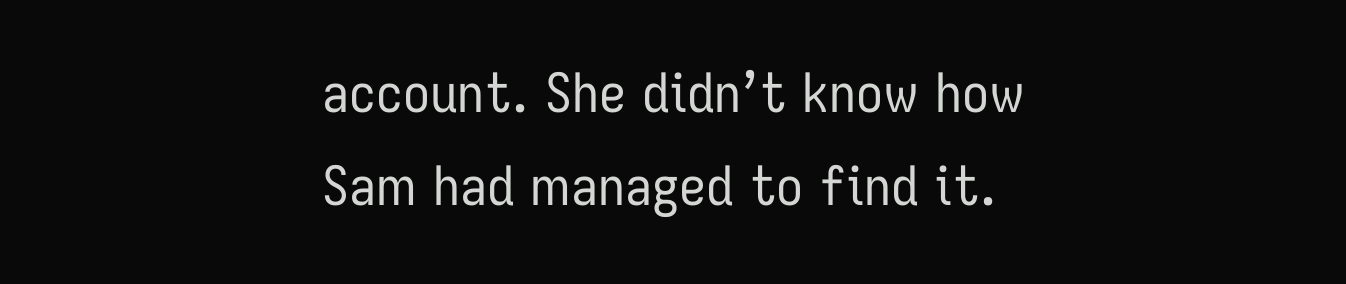account. She didn’t know how Sam had managed to find it.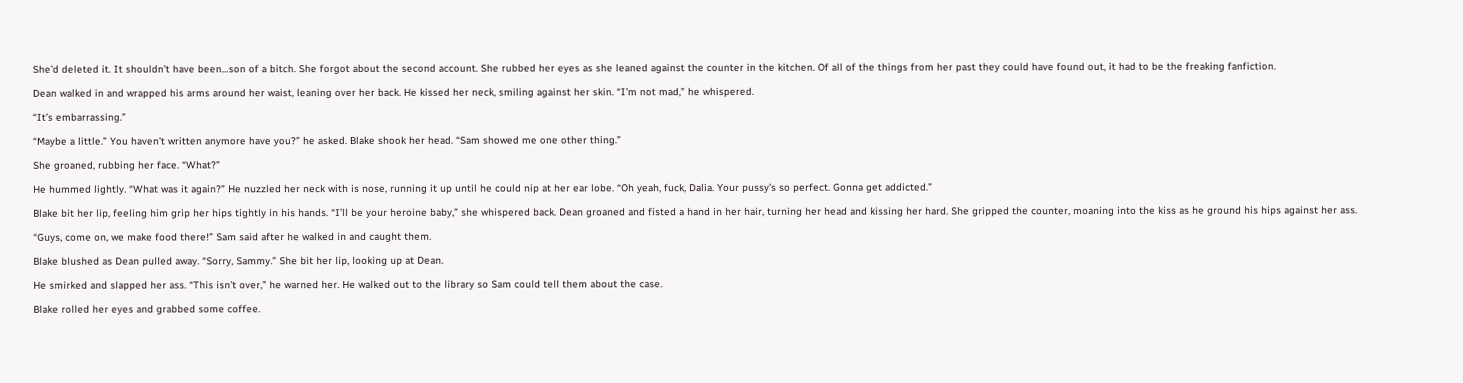She’d deleted it. It shouldn’t have been…son of a bitch. She forgot about the second account. She rubbed her eyes as she leaned against the counter in the kitchen. Of all of the things from her past they could have found out, it had to be the freaking fanfiction.

Dean walked in and wrapped his arms around her waist, leaning over her back. He kissed her neck, smiling against her skin. “I’m not mad,” he whispered.

“It’s embarrassing.”

“Maybe a little.” You haven’t written anymore have you?” he asked. Blake shook her head. “Sam showed me one other thing.”

She groaned, rubbing her face. “What?”

He hummed lightly. “What was it again?” He nuzzled her neck with is nose, running it up until he could nip at her ear lobe. “Oh yeah, fuck, Dalia. Your pussy’s so perfect. Gonna get addicted.”

Blake bit her lip, feeling him grip her hips tightly in his hands. “I’ll be your heroine baby,” she whispered back. Dean groaned and fisted a hand in her hair, turning her head and kissing her hard. She gripped the counter, moaning into the kiss as he ground his hips against her ass.

“Guys, come on, we make food there!” Sam said after he walked in and caught them.

Blake blushed as Dean pulled away. “Sorry, Sammy.” She bit her lip, looking up at Dean.

He smirked and slapped her ass. “This isn’t over,” he warned her. He walked out to the library so Sam could tell them about the case.

Blake rolled her eyes and grabbed some coffee.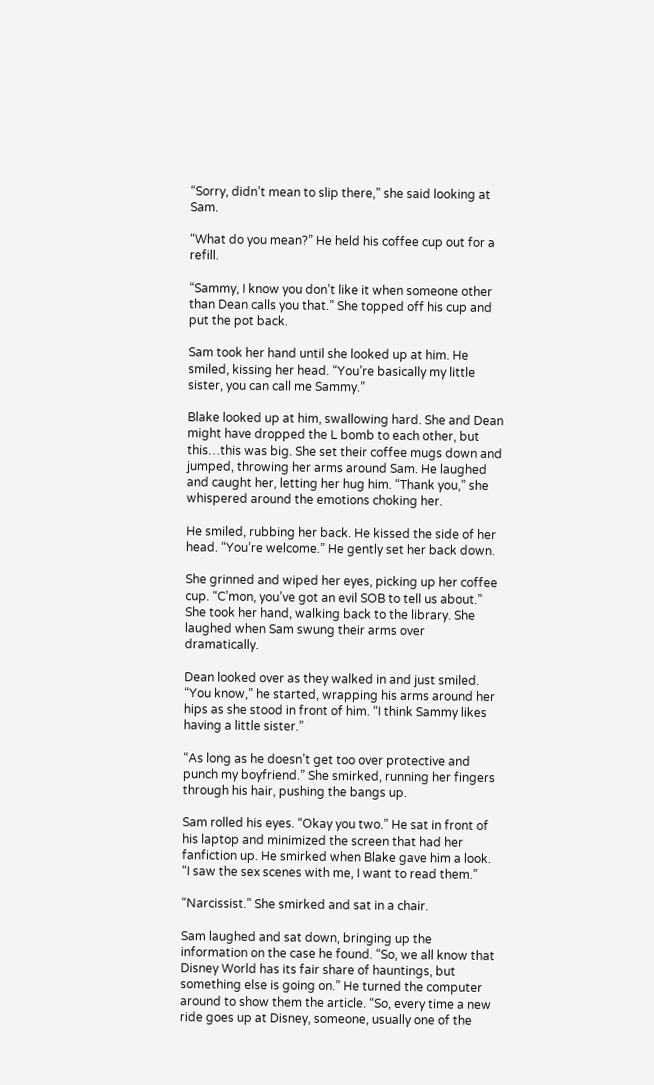“Sorry, didn’t mean to slip there,” she said looking at Sam.

“What do you mean?” He held his coffee cup out for a refill.

“Sammy, I know you don’t like it when someone other than Dean calls you that.” She topped off his cup and put the pot back.

Sam took her hand until she looked up at him. He smiled, kissing her head. “You’re basically my little sister, you can call me Sammy.”

Blake looked up at him, swallowing hard. She and Dean might have dropped the L bomb to each other, but this…this was big. She set their coffee mugs down and jumped, throwing her arms around Sam. He laughed and caught her, letting her hug him. “Thank you,” she whispered around the emotions choking her.

He smiled, rubbing her back. He kissed the side of her head. “You’re welcome.” He gently set her back down.

She grinned and wiped her eyes, picking up her coffee cup. “C’mon, you’ve got an evil SOB to tell us about.” She took her hand, walking back to the library. She laughed when Sam swung their arms over dramatically.

Dean looked over as they walked in and just smiled. “You know,” he started, wrapping his arms around her hips as she stood in front of him. “I think Sammy likes having a little sister.”

“As long as he doesn’t get too over protective and punch my boyfriend.” She smirked, running her fingers through his hair, pushing the bangs up.

Sam rolled his eyes. “Okay you two.” He sat in front of his laptop and minimized the screen that had her fanfiction up. He smirked when Blake gave him a look. “I saw the sex scenes with me, I want to read them.”

“Narcissist.” She smirked and sat in a chair.

Sam laughed and sat down, bringing up the information on the case he found. “So, we all know that Disney World has its fair share of hauntings, but something else is going on.” He turned the computer around to show them the article. “So, every time a new ride goes up at Disney, someone, usually one of the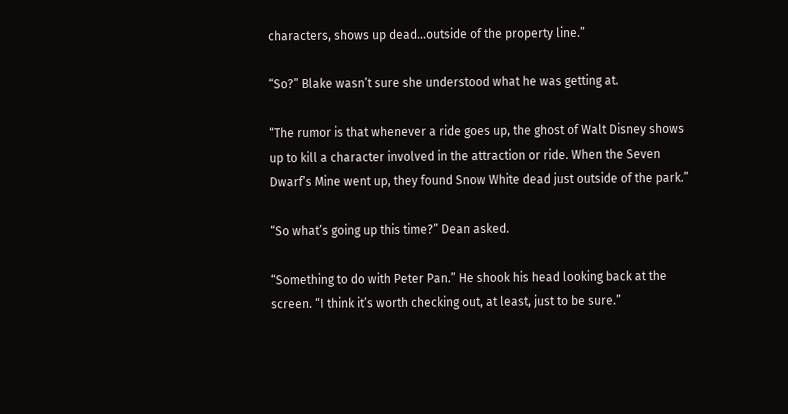characters, shows up dead…outside of the property line.”

“So?” Blake wasn’t sure she understood what he was getting at.

“The rumor is that whenever a ride goes up, the ghost of Walt Disney shows up to kill a character involved in the attraction or ride. When the Seven Dwarf’s Mine went up, they found Snow White dead just outside of the park.”

“So what’s going up this time?” Dean asked.

“Something to do with Peter Pan.” He shook his head looking back at the screen. “I think it’s worth checking out, at least, just to be sure.”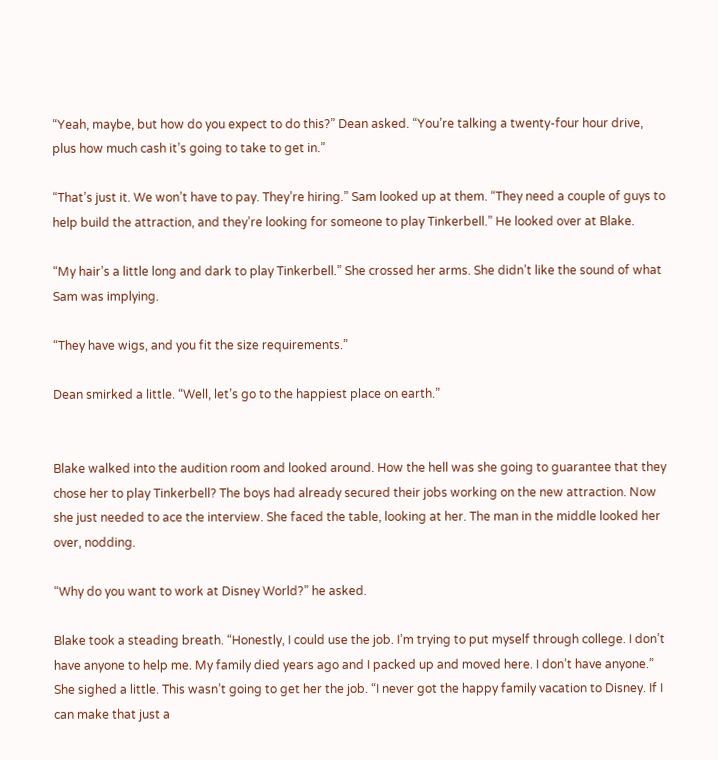“Yeah, maybe, but how do you expect to do this?” Dean asked. “You’re talking a twenty-four hour drive, plus how much cash it’s going to take to get in.”

“That’s just it. We won’t have to pay. They’re hiring.” Sam looked up at them. “They need a couple of guys to help build the attraction, and they’re looking for someone to play Tinkerbell.” He looked over at Blake.

“My hair’s a little long and dark to play Tinkerbell.” She crossed her arms. She didn’t like the sound of what Sam was implying.

“They have wigs, and you fit the size requirements.”

Dean smirked a little. “Well, let’s go to the happiest place on earth.”


Blake walked into the audition room and looked around. How the hell was she going to guarantee that they chose her to play Tinkerbell? The boys had already secured their jobs working on the new attraction. Now she just needed to ace the interview. She faced the table, looking at her. The man in the middle looked her over, nodding.

“Why do you want to work at Disney World?” he asked.

Blake took a steading breath. “Honestly, I could use the job. I’m trying to put myself through college. I don’t have anyone to help me. My family died years ago and I packed up and moved here. I don’t have anyone.” She sighed a little. This wasn’t going to get her the job. “I never got the happy family vacation to Disney. If I can make that just a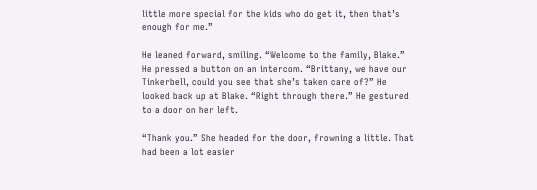little more special for the kids who do get it, then that’s enough for me.”

He leaned forward, smiling. “Welcome to the family, Blake.” He pressed a button on an intercom. “Brittany, we have our Tinkerbell, could you see that she’s taken care of?” He looked back up at Blake. “Right through there.” He gestured to a door on her left.

“Thank you.” She headed for the door, frowning a little. That had been a lot easier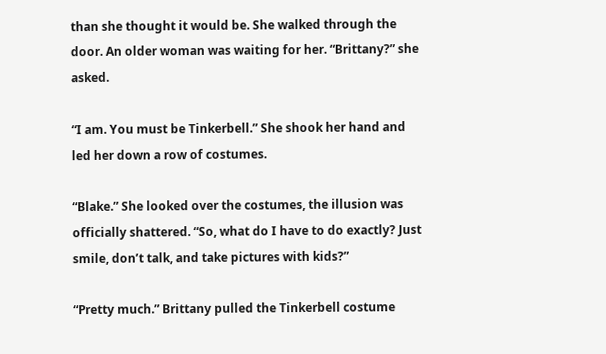than she thought it would be. She walked through the door. An older woman was waiting for her. “Brittany?” she asked.

“I am. You must be Tinkerbell.” She shook her hand and led her down a row of costumes.

“Blake.” She looked over the costumes, the illusion was officially shattered. “So, what do I have to do exactly? Just smile, don’t talk, and take pictures with kids?”

“Pretty much.” Brittany pulled the Tinkerbell costume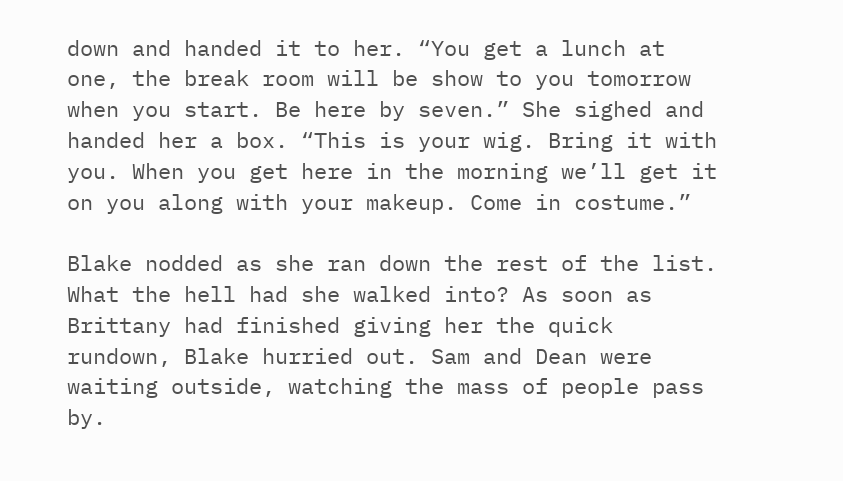down and handed it to her. “You get a lunch at one, the break room will be show to you tomorrow when you start. Be here by seven.” She sighed and handed her a box. “This is your wig. Bring it with you. When you get here in the morning we’ll get it on you along with your makeup. Come in costume.”

Blake nodded as she ran down the rest of the list. What the hell had she walked into? As soon as Brittany had finished giving her the quick rundown, Blake hurried out. Sam and Dean were waiting outside, watching the mass of people pass by.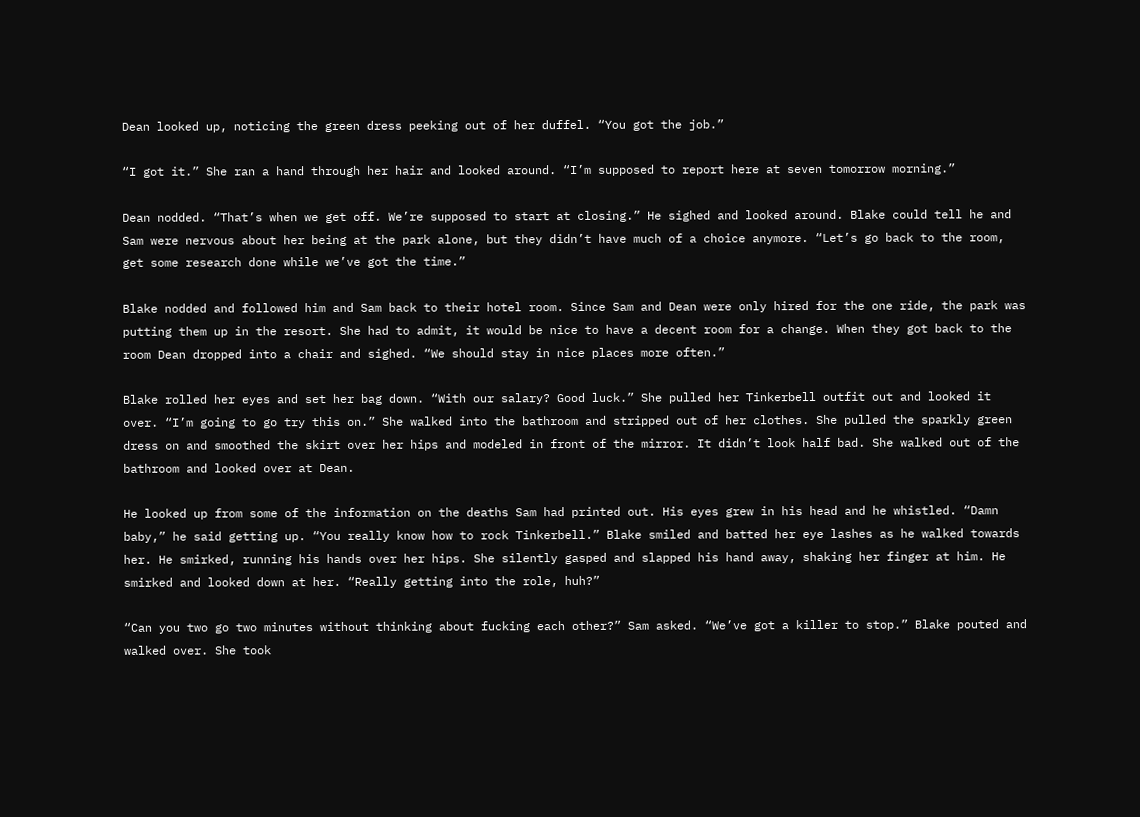Dean looked up, noticing the green dress peeking out of her duffel. “You got the job.”

“I got it.” She ran a hand through her hair and looked around. “I’m supposed to report here at seven tomorrow morning.”

Dean nodded. “That’s when we get off. We’re supposed to start at closing.” He sighed and looked around. Blake could tell he and Sam were nervous about her being at the park alone, but they didn’t have much of a choice anymore. “Let’s go back to the room, get some research done while we’ve got the time.”

Blake nodded and followed him and Sam back to their hotel room. Since Sam and Dean were only hired for the one ride, the park was putting them up in the resort. She had to admit, it would be nice to have a decent room for a change. When they got back to the room Dean dropped into a chair and sighed. “We should stay in nice places more often.”

Blake rolled her eyes and set her bag down. “With our salary? Good luck.” She pulled her Tinkerbell outfit out and looked it over. “I’m going to go try this on.” She walked into the bathroom and stripped out of her clothes. She pulled the sparkly green dress on and smoothed the skirt over her hips and modeled in front of the mirror. It didn’t look half bad. She walked out of the bathroom and looked over at Dean.

He looked up from some of the information on the deaths Sam had printed out. His eyes grew in his head and he whistled. “Damn baby,” he said getting up. “You really know how to rock Tinkerbell.” Blake smiled and batted her eye lashes as he walked towards her. He smirked, running his hands over her hips. She silently gasped and slapped his hand away, shaking her finger at him. He smirked and looked down at her. “Really getting into the role, huh?”

“Can you two go two minutes without thinking about fucking each other?” Sam asked. “We’ve got a killer to stop.” Blake pouted and walked over. She took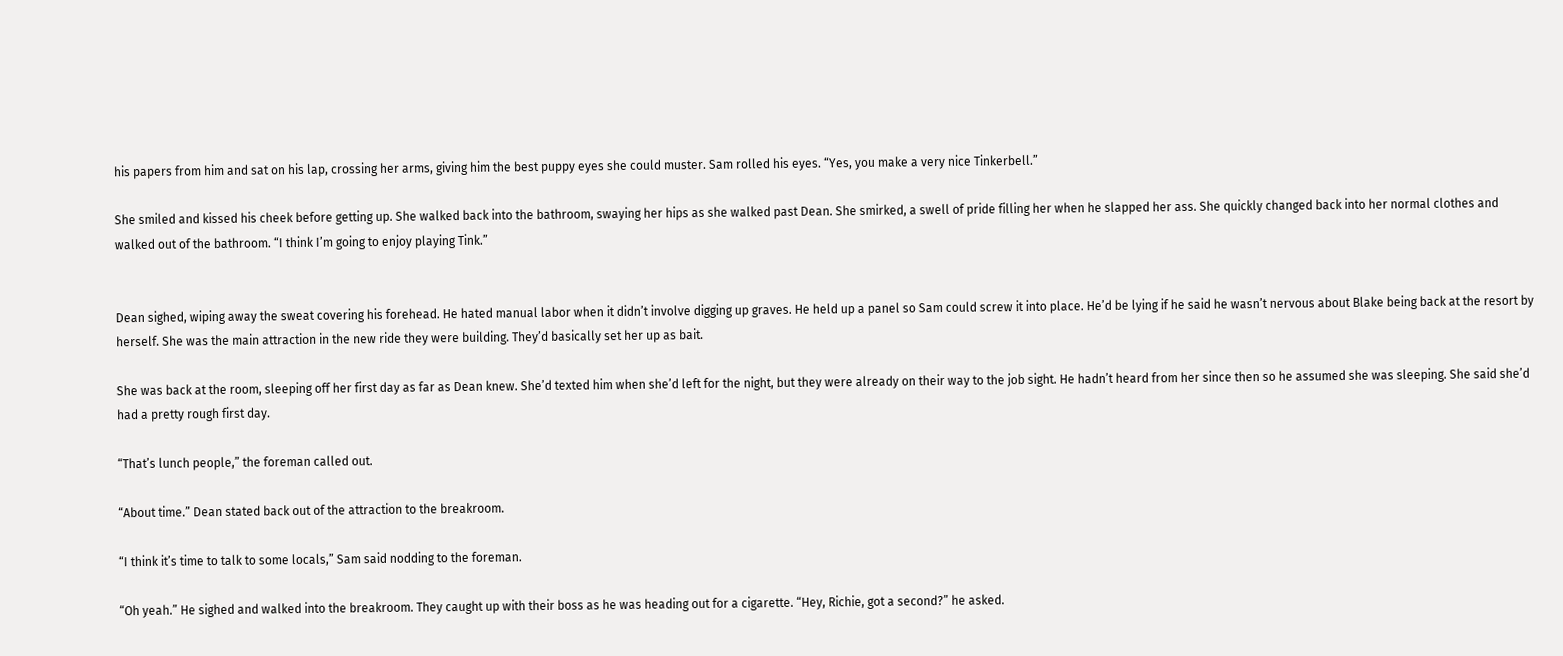his papers from him and sat on his lap, crossing her arms, giving him the best puppy eyes she could muster. Sam rolled his eyes. “Yes, you make a very nice Tinkerbell.”

She smiled and kissed his cheek before getting up. She walked back into the bathroom, swaying her hips as she walked past Dean. She smirked, a swell of pride filling her when he slapped her ass. She quickly changed back into her normal clothes and walked out of the bathroom. “I think I’m going to enjoy playing Tink.”


Dean sighed, wiping away the sweat covering his forehead. He hated manual labor when it didn’t involve digging up graves. He held up a panel so Sam could screw it into place. He’d be lying if he said he wasn’t nervous about Blake being back at the resort by herself. She was the main attraction in the new ride they were building. They’d basically set her up as bait.

She was back at the room, sleeping off her first day as far as Dean knew. She’d texted him when she’d left for the night, but they were already on their way to the job sight. He hadn’t heard from her since then so he assumed she was sleeping. She said she’d had a pretty rough first day.

“That’s lunch people,” the foreman called out.

“About time.” Dean stated back out of the attraction to the breakroom.

“I think it’s time to talk to some locals,” Sam said nodding to the foreman.

“Oh yeah.” He sighed and walked into the breakroom. They caught up with their boss as he was heading out for a cigarette. “Hey, Richie, got a second?” he asked.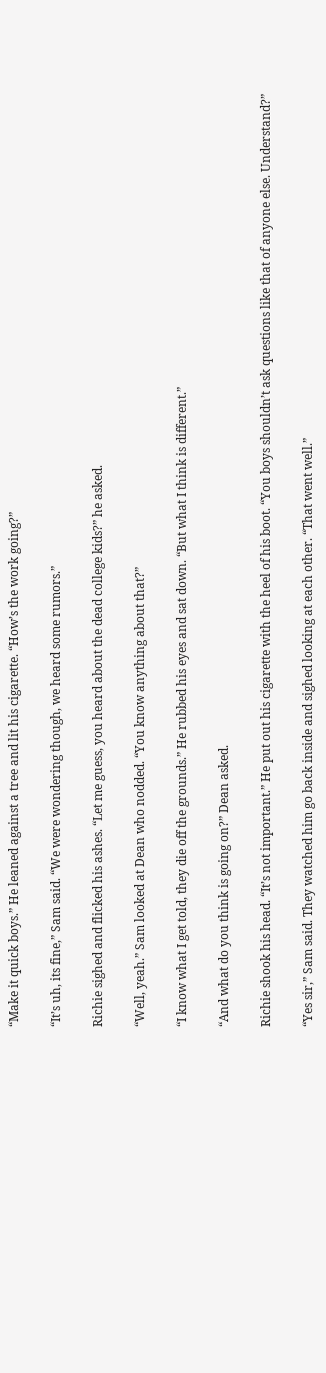“Make it quick boys.” He leaned against a tree and lit his cigarette. “How’s the work going?”

“It’s uh, its fine,” Sam said. “We were wondering though, we heard some rumors.”

Richie sighed and flicked his ashes. “Let me guess, you heard about the dead college kids?” he asked.

“Well, yeah.” Sam looked at Dean who nodded. “You know anything about that?”

“I know what I get told, they die off the grounds.” He rubbed his eyes and sat down. “But what I think is different.”

“And what do you think is going on?” Dean asked.

Richie shook his head. “It’s not important.” He put out his cigarette with the heel of his boot. “You boys shouldn’t ask questions like that of anyone else. Understand?”

“Yes sir,” Sam said. They watched him go back inside and sighed looking at each other. “That went well.”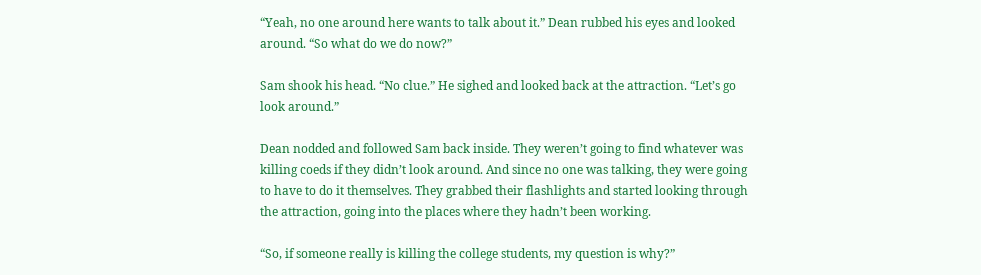“Yeah, no one around here wants to talk about it.” Dean rubbed his eyes and looked around. “So what do we do now?”

Sam shook his head. “No clue.” He sighed and looked back at the attraction. “Let’s go look around.”

Dean nodded and followed Sam back inside. They weren’t going to find whatever was killing coeds if they didn’t look around. And since no one was talking, they were going to have to do it themselves. They grabbed their flashlights and started looking through the attraction, going into the places where they hadn’t been working.

“So, if someone really is killing the college students, my question is why?”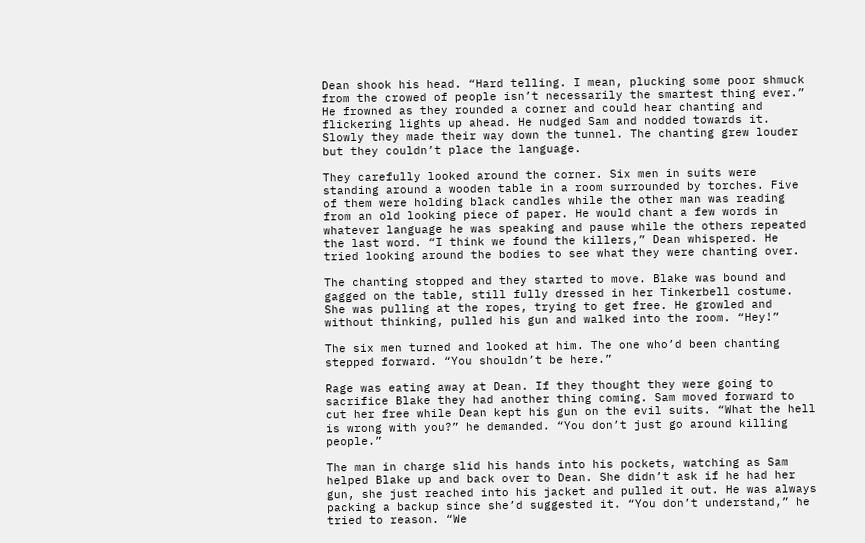Dean shook his head. “Hard telling. I mean, plucking some poor shmuck from the crowed of people isn’t necessarily the smartest thing ever.” He frowned as they rounded a corner and could hear chanting and flickering lights up ahead. He nudged Sam and nodded towards it. Slowly they made their way down the tunnel. The chanting grew louder but they couldn’t place the language.

They carefully looked around the corner. Six men in suits were standing around a wooden table in a room surrounded by torches. Five of them were holding black candles while the other man was reading from an old looking piece of paper. He would chant a few words in whatever language he was speaking and pause while the others repeated the last word. “I think we found the killers,” Dean whispered. He tried looking around the bodies to see what they were chanting over.

The chanting stopped and they started to move. Blake was bound and gagged on the table, still fully dressed in her Tinkerbell costume. She was pulling at the ropes, trying to get free. He growled and without thinking, pulled his gun and walked into the room. “Hey!”

The six men turned and looked at him. The one who’d been chanting stepped forward. “You shouldn’t be here.”

Rage was eating away at Dean. If they thought they were going to sacrifice Blake they had another thing coming. Sam moved forward to cut her free while Dean kept his gun on the evil suits. “What the hell is wrong with you?” he demanded. “You don’t just go around killing people.”

The man in charge slid his hands into his pockets, watching as Sam helped Blake up and back over to Dean. She didn’t ask if he had her gun, she just reached into his jacket and pulled it out. He was always packing a backup since she’d suggested it. “You don’t understand,” he tried to reason. “We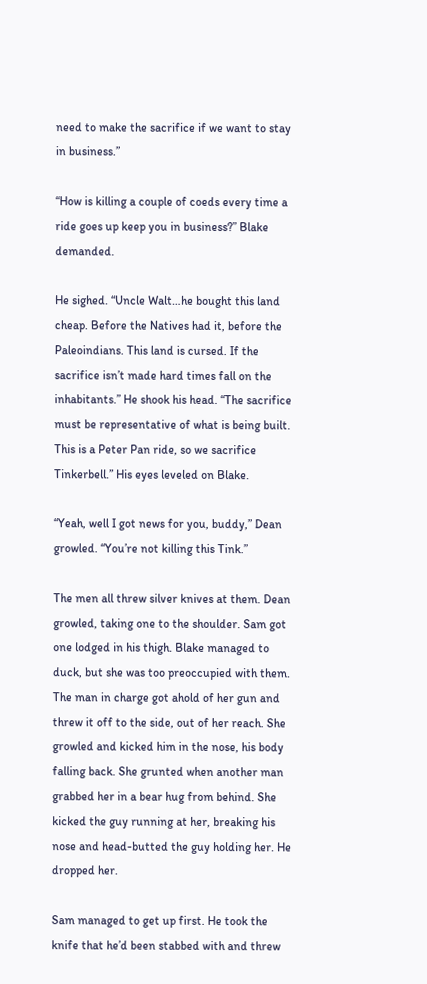need to make the sacrifice if we want to stay in business.”

“How is killing a couple of coeds every time a ride goes up keep you in business?” Blake demanded.

He sighed. “Uncle Walt…he bought this land cheap. Before the Natives had it, before the Paleoindians. This land is cursed. If the sacrifice isn’t made hard times fall on the inhabitants.” He shook his head. “The sacrifice must be representative of what is being built. This is a Peter Pan ride, so we sacrifice Tinkerbell.” His eyes leveled on Blake.

“Yeah, well I got news for you, buddy,” Dean growled. “You’re not killing this Tink.”

The men all threw silver knives at them. Dean growled, taking one to the shoulder. Sam got one lodged in his thigh. Blake managed to duck, but she was too preoccupied with them. The man in charge got ahold of her gun and threw it off to the side, out of her reach. She growled and kicked him in the nose, his body falling back. She grunted when another man grabbed her in a bear hug from behind. She kicked the guy running at her, breaking his nose and head-butted the guy holding her. He dropped her.

Sam managed to get up first. He took the knife that he’d been stabbed with and threw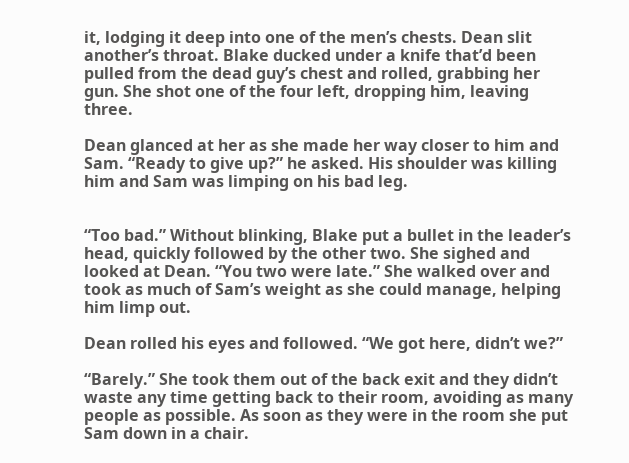it, lodging it deep into one of the men’s chests. Dean slit another’s throat. Blake ducked under a knife that’d been pulled from the dead guy’s chest and rolled, grabbing her gun. She shot one of the four left, dropping him, leaving three.

Dean glanced at her as she made her way closer to him and Sam. “Ready to give up?” he asked. His shoulder was killing him and Sam was limping on his bad leg.


“Too bad.” Without blinking, Blake put a bullet in the leader’s head, quickly followed by the other two. She sighed and looked at Dean. “You two were late.” She walked over and took as much of Sam’s weight as she could manage, helping him limp out.

Dean rolled his eyes and followed. “We got here, didn’t we?”

“Barely.” She took them out of the back exit and they didn’t waste any time getting back to their room, avoiding as many people as possible. As soon as they were in the room she put Sam down in a chair.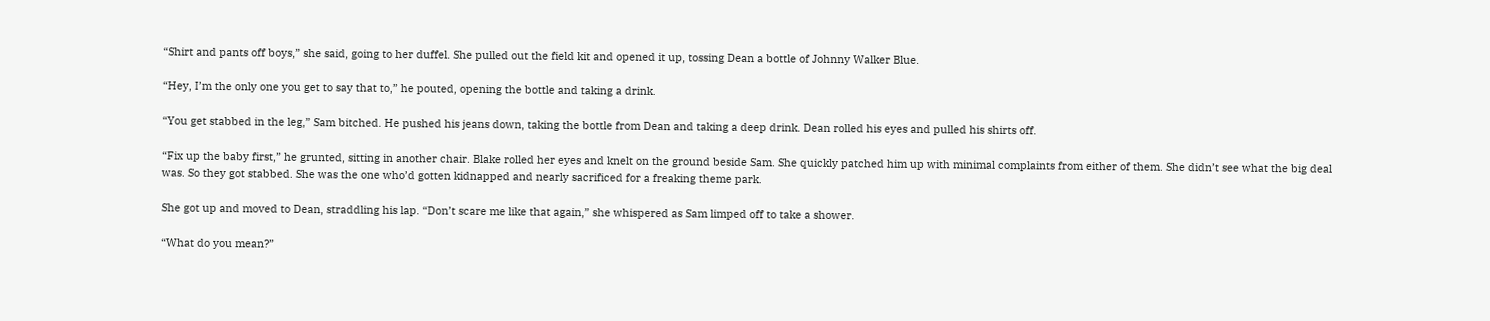“Shirt and pants off boys,” she said, going to her duffel. She pulled out the field kit and opened it up, tossing Dean a bottle of Johnny Walker Blue.

“Hey, I’m the only one you get to say that to,” he pouted, opening the bottle and taking a drink.

“You get stabbed in the leg,” Sam bitched. He pushed his jeans down, taking the bottle from Dean and taking a deep drink. Dean rolled his eyes and pulled his shirts off.

“Fix up the baby first,” he grunted, sitting in another chair. Blake rolled her eyes and knelt on the ground beside Sam. She quickly patched him up with minimal complaints from either of them. She didn’t see what the big deal was. So they got stabbed. She was the one who’d gotten kidnapped and nearly sacrificed for a freaking theme park.

She got up and moved to Dean, straddling his lap. “Don’t scare me like that again,” she whispered as Sam limped off to take a shower.

“What do you mean?”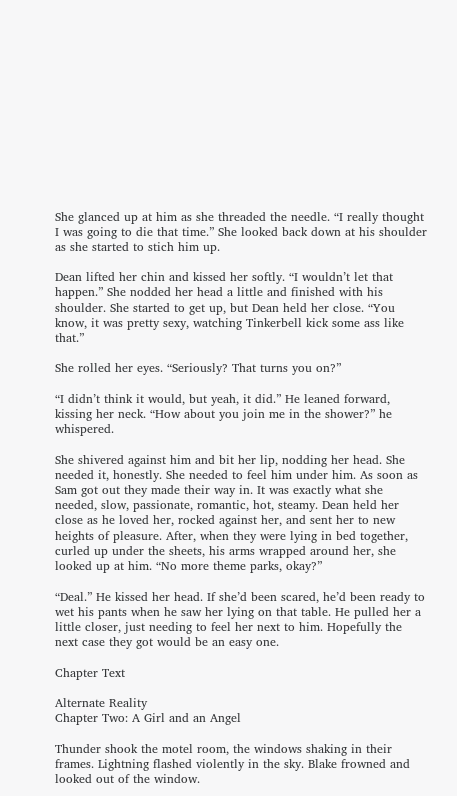She glanced up at him as she threaded the needle. “I really thought I was going to die that time.” She looked back down at his shoulder as she started to stich him up.

Dean lifted her chin and kissed her softly. “I wouldn’t let that happen.” She nodded her head a little and finished with his shoulder. She started to get up, but Dean held her close. “You know, it was pretty sexy, watching Tinkerbell kick some ass like that.”

She rolled her eyes. “Seriously? That turns you on?”

“I didn’t think it would, but yeah, it did.” He leaned forward, kissing her neck. “How about you join me in the shower?” he whispered.

She shivered against him and bit her lip, nodding her head. She needed it, honestly. She needed to feel him under him. As soon as Sam got out they made their way in. It was exactly what she needed, slow, passionate, romantic, hot, steamy. Dean held her close as he loved her, rocked against her, and sent her to new heights of pleasure. After, when they were lying in bed together, curled up under the sheets, his arms wrapped around her, she looked up at him. “No more theme parks, okay?”

“Deal.” He kissed her head. If she’d been scared, he’d been ready to wet his pants when he saw her lying on that table. He pulled her a little closer, just needing to feel her next to him. Hopefully the next case they got would be an easy one.

Chapter Text

Alternate Reality
Chapter Two: A Girl and an Angel

Thunder shook the motel room, the windows shaking in their frames. Lightning flashed violently in the sky. Blake frowned and looked out of the window.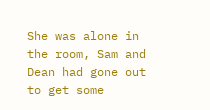She was alone in the room, Sam and Dean had gone out to get some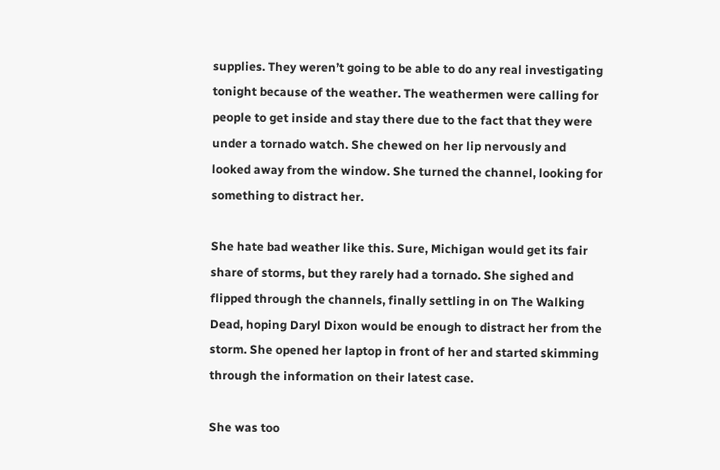supplies. They weren’t going to be able to do any real investigating tonight because of the weather. The weathermen were calling for people to get inside and stay there due to the fact that they were under a tornado watch. She chewed on her lip nervously and looked away from the window. She turned the channel, looking for something to distract her.

She hate bad weather like this. Sure, Michigan would get its fair share of storms, but they rarely had a tornado. She sighed and flipped through the channels, finally settling in on The Walking Dead, hoping Daryl Dixon would be enough to distract her from the storm. She opened her laptop in front of her and started skimming through the information on their latest case.

She was too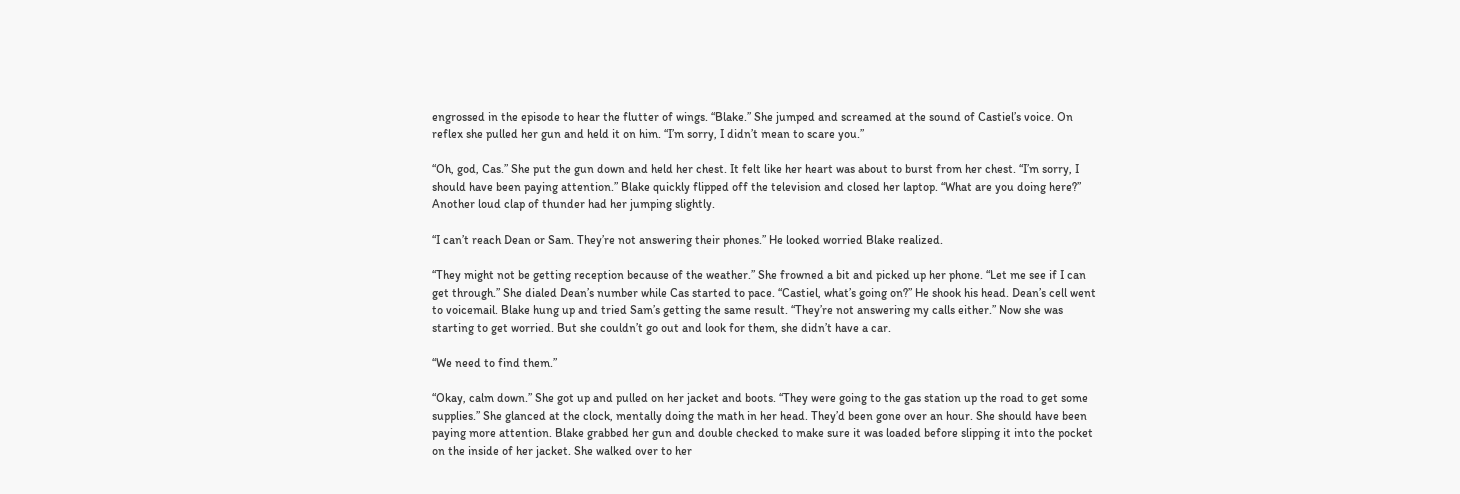engrossed in the episode to hear the flutter of wings. “Blake.” She jumped and screamed at the sound of Castiel’s voice. On reflex she pulled her gun and held it on him. “I’m sorry, I didn’t mean to scare you.”

“Oh, god, Cas.” She put the gun down and held her chest. It felt like her heart was about to burst from her chest. “I’m sorry, I should have been paying attention.” Blake quickly flipped off the television and closed her laptop. “What are you doing here?” Another loud clap of thunder had her jumping slightly.

“I can’t reach Dean or Sam. They’re not answering their phones.” He looked worried Blake realized.

“They might not be getting reception because of the weather.” She frowned a bit and picked up her phone. “Let me see if I can get through.” She dialed Dean’s number while Cas started to pace. “Castiel, what’s going on?” He shook his head. Dean’s cell went to voicemail. Blake hung up and tried Sam’s getting the same result. “They’re not answering my calls either.” Now she was starting to get worried. But she couldn’t go out and look for them, she didn’t have a car.

“We need to find them.”

“Okay, calm down.” She got up and pulled on her jacket and boots. “They were going to the gas station up the road to get some supplies.” She glanced at the clock, mentally doing the math in her head. They’d been gone over an hour. She should have been paying more attention. Blake grabbed her gun and double checked to make sure it was loaded before slipping it into the pocket on the inside of her jacket. She walked over to her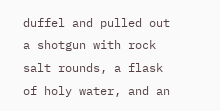duffel and pulled out a shotgun with rock salt rounds, a flask of holy water, and an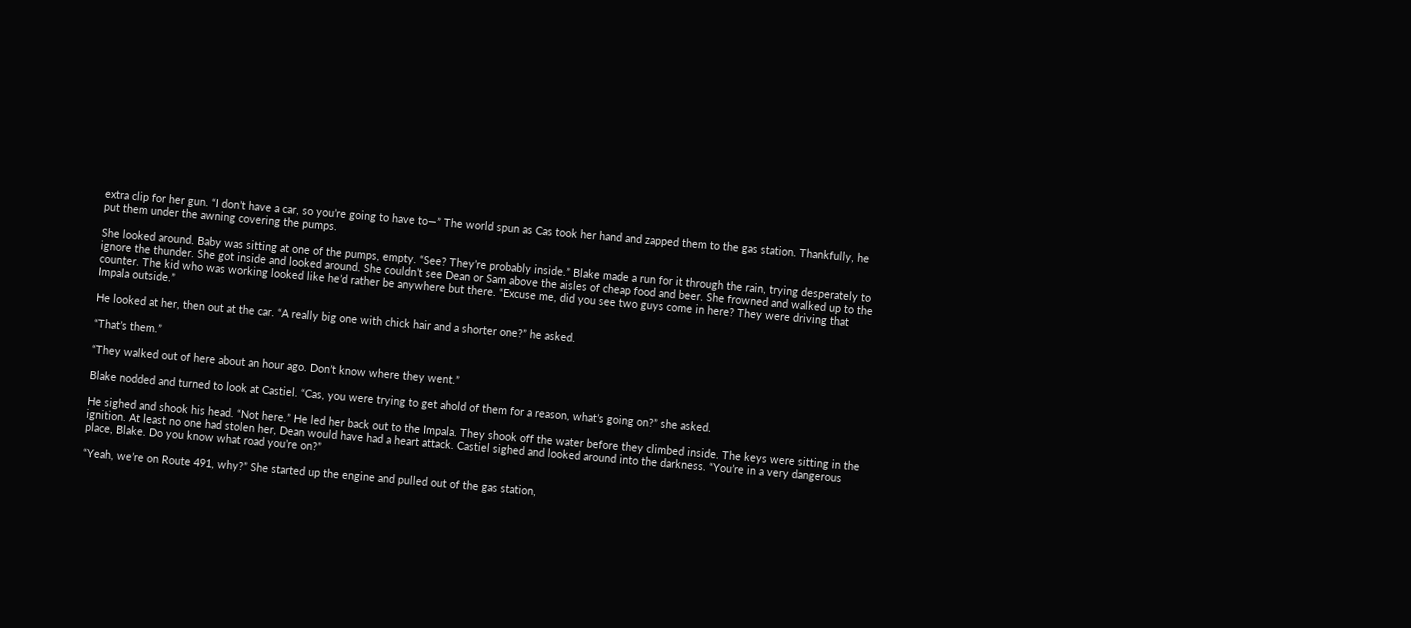extra clip for her gun. “I don’t have a car, so you’re going to have to—” The world spun as Cas took her hand and zapped them to the gas station. Thankfully, he put them under the awning covering the pumps.

She looked around. Baby was sitting at one of the pumps, empty. “See? They’re probably inside.” Blake made a run for it through the rain, trying desperately to ignore the thunder. She got inside and looked around. She couldn’t see Dean or Sam above the aisles of cheap food and beer. She frowned and walked up to the counter. The kid who was working looked like he’d rather be anywhere but there. “Excuse me, did you see two guys come in here? They were driving that Impala outside.”

He looked at her, then out at the car. “A really big one with chick hair and a shorter one?” he asked.

“That’s them.”

“They walked out of here about an hour ago. Don’t know where they went.”

Blake nodded and turned to look at Castiel. “Cas, you were trying to get ahold of them for a reason, what’s going on?” she asked.

He sighed and shook his head. “Not here.” He led her back out to the Impala. They shook off the water before they climbed inside. The keys were sitting in the ignition. At least no one had stolen her, Dean would have had a heart attack. Castiel sighed and looked around into the darkness. “You’re in a very dangerous place, Blake. Do you know what road you’re on?”

“Yeah, we’re on Route 491, why?” She started up the engine and pulled out of the gas station,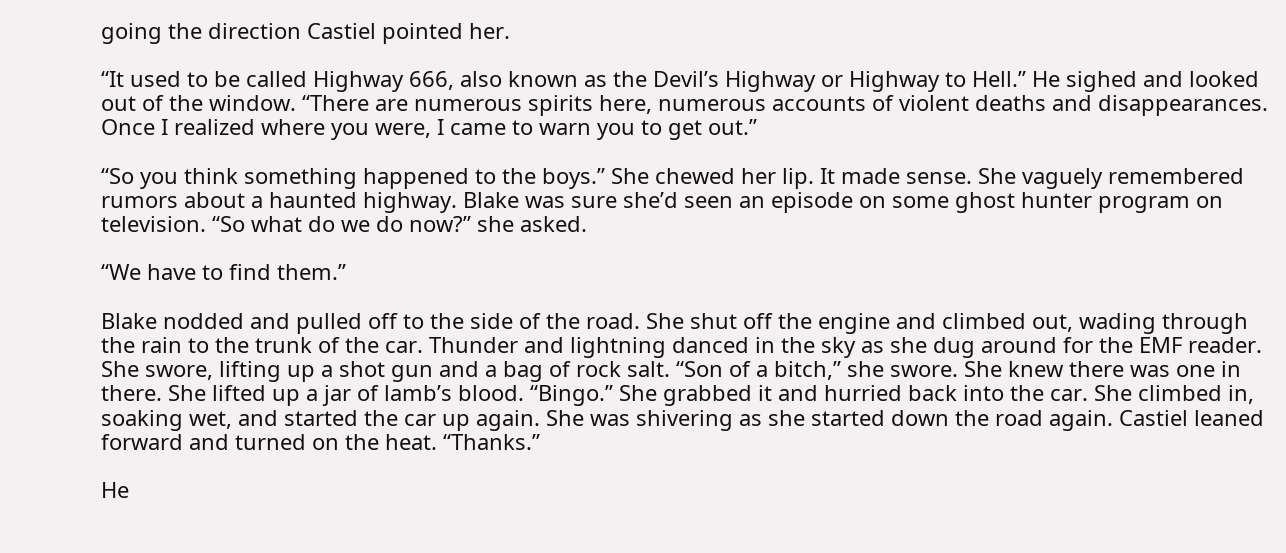going the direction Castiel pointed her.

“It used to be called Highway 666, also known as the Devil’s Highway or Highway to Hell.” He sighed and looked out of the window. “There are numerous spirits here, numerous accounts of violent deaths and disappearances. Once I realized where you were, I came to warn you to get out.”

“So you think something happened to the boys.” She chewed her lip. It made sense. She vaguely remembered rumors about a haunted highway. Blake was sure she’d seen an episode on some ghost hunter program on television. “So what do we do now?” she asked.

“We have to find them.”

Blake nodded and pulled off to the side of the road. She shut off the engine and climbed out, wading through the rain to the trunk of the car. Thunder and lightning danced in the sky as she dug around for the EMF reader. She swore, lifting up a shot gun and a bag of rock salt. “Son of a bitch,” she swore. She knew there was one in there. She lifted up a jar of lamb’s blood. “Bingo.” She grabbed it and hurried back into the car. She climbed in, soaking wet, and started the car up again. She was shivering as she started down the road again. Castiel leaned forward and turned on the heat. “Thanks.”

He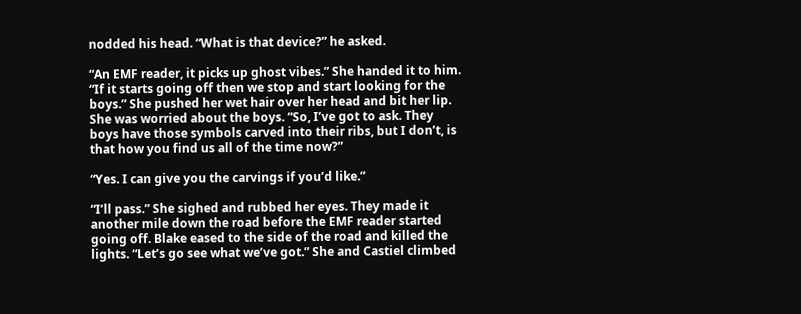nodded his head. “What is that device?” he asked.

“An EMF reader, it picks up ghost vibes.” She handed it to him. “If it starts going off then we stop and start looking for the boys.” She pushed her wet hair over her head and bit her lip. She was worried about the boys. “So, I’ve got to ask. They boys have those symbols carved into their ribs, but I don’t, is that how you find us all of the time now?”

“Yes. I can give you the carvings if you’d like.”

“I’ll pass.” She sighed and rubbed her eyes. They made it another mile down the road before the EMF reader started going off. Blake eased to the side of the road and killed the lights. “Let’s go see what we’ve got.” She and Castiel climbed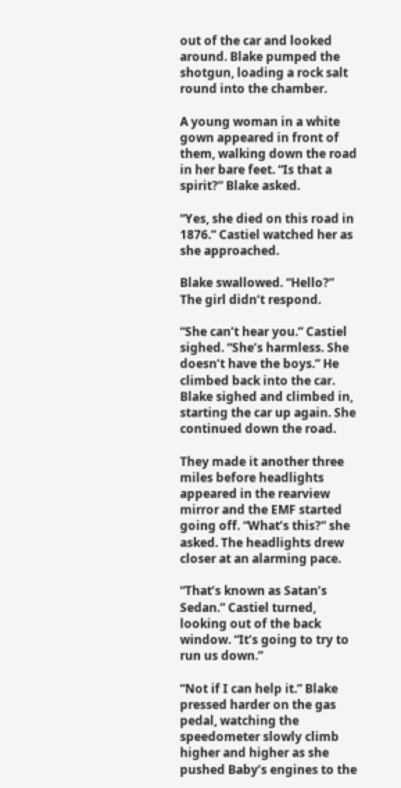out of the car and looked around. Blake pumped the shotgun, loading a rock salt round into the chamber.

A young woman in a white gown appeared in front of them, walking down the road in her bare feet. “Is that a spirit?” Blake asked.

“Yes, she died on this road in 1876.” Castiel watched her as she approached.

Blake swallowed. “Hello?” The girl didn’t respond.

“She can’t hear you.” Castiel sighed. “She’s harmless. She doesn’t have the boys.” He climbed back into the car. Blake sighed and climbed in, starting the car up again. She continued down the road.

They made it another three miles before headlights appeared in the rearview mirror and the EMF started going off. “What’s this?” she asked. The headlights drew closer at an alarming pace.

“That’s known as Satan’s Sedan.” Castiel turned, looking out of the back window. “It’s going to try to run us down.”

“Not if I can help it.” Blake pressed harder on the gas pedal, watching the speedometer slowly climb higher and higher as she pushed Baby’s engines to the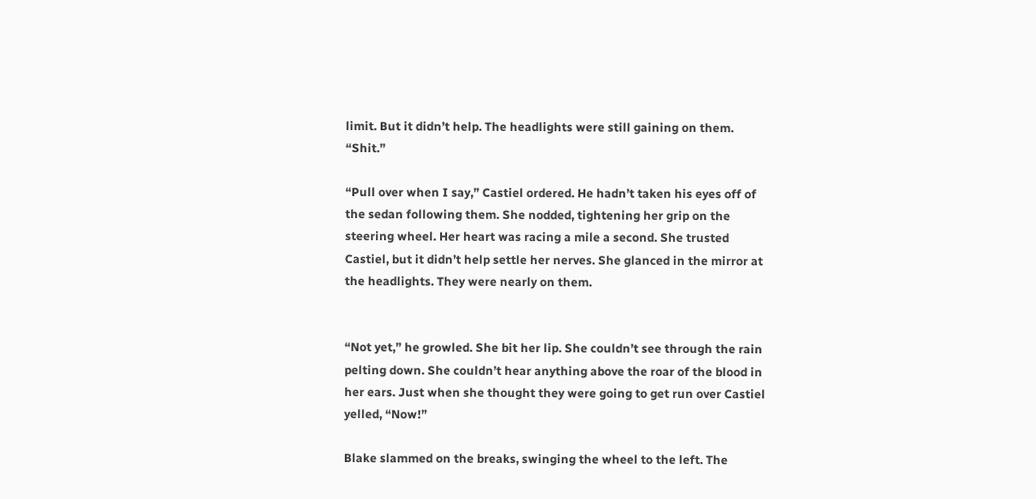limit. But it didn’t help. The headlights were still gaining on them. “Shit.”

“Pull over when I say,” Castiel ordered. He hadn’t taken his eyes off of the sedan following them. She nodded, tightening her grip on the steering wheel. Her heart was racing a mile a second. She trusted Castiel, but it didn’t help settle her nerves. She glanced in the mirror at the headlights. They were nearly on them.


“Not yet,” he growled. She bit her lip. She couldn’t see through the rain pelting down. She couldn’t hear anything above the roar of the blood in her ears. Just when she thought they were going to get run over Castiel yelled, “Now!”

Blake slammed on the breaks, swinging the wheel to the left. The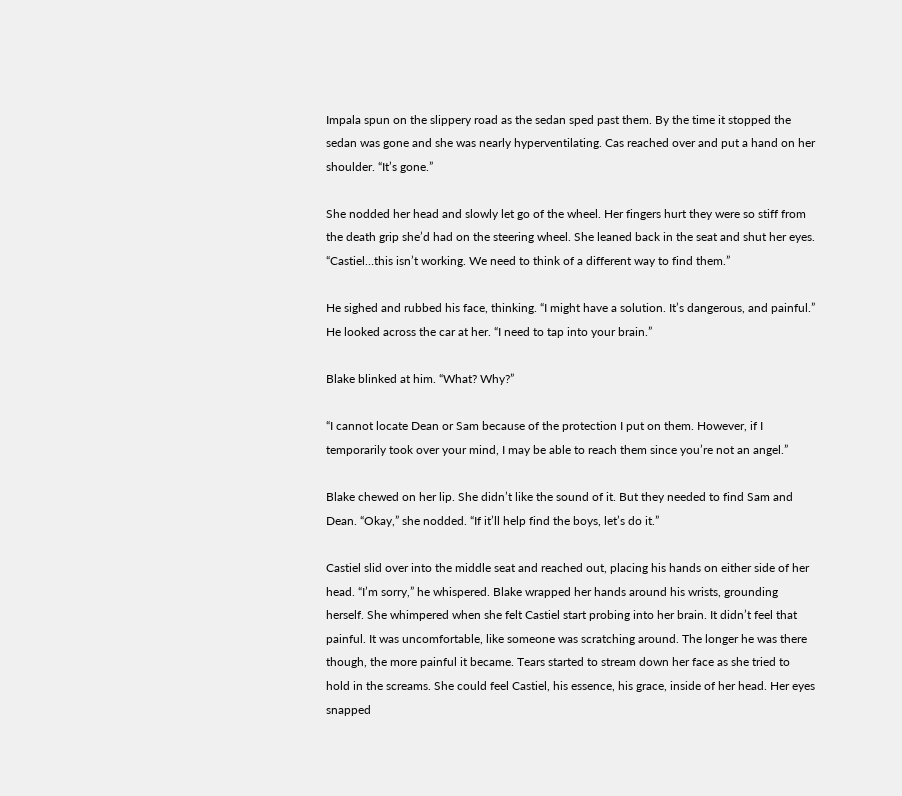Impala spun on the slippery road as the sedan sped past them. By the time it stopped the sedan was gone and she was nearly hyperventilating. Cas reached over and put a hand on her shoulder. “It’s gone.”

She nodded her head and slowly let go of the wheel. Her fingers hurt they were so stiff from the death grip she’d had on the steering wheel. She leaned back in the seat and shut her eyes. “Castiel…this isn’t working. We need to think of a different way to find them.”

He sighed and rubbed his face, thinking. “I might have a solution. It’s dangerous, and painful.” He looked across the car at her. “I need to tap into your brain.”

Blake blinked at him. “What? Why?”

“I cannot locate Dean or Sam because of the protection I put on them. However, if I temporarily took over your mind, I may be able to reach them since you’re not an angel.”

Blake chewed on her lip. She didn’t like the sound of it. But they needed to find Sam and Dean. “Okay,” she nodded. “If it’ll help find the boys, let’s do it.”

Castiel slid over into the middle seat and reached out, placing his hands on either side of her head. “I’m sorry,” he whispered. Blake wrapped her hands around his wrists, grounding herself. She whimpered when she felt Castiel start probing into her brain. It didn’t feel that painful. It was uncomfortable, like someone was scratching around. The longer he was there though, the more painful it became. Tears started to stream down her face as she tried to hold in the screams. She could feel Castiel, his essence, his grace, inside of her head. Her eyes snapped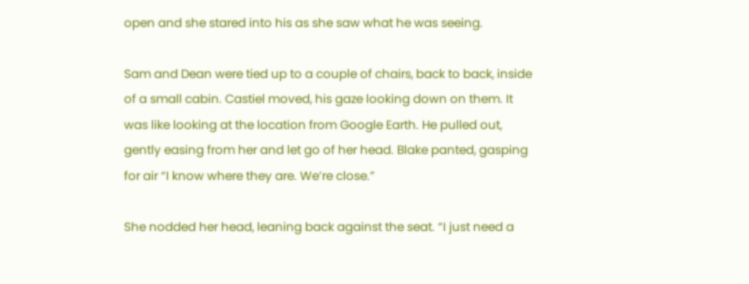open and she stared into his as she saw what he was seeing.

Sam and Dean were tied up to a couple of chairs, back to back, inside of a small cabin. Castiel moved, his gaze looking down on them. It was like looking at the location from Google Earth. He pulled out, gently easing from her and let go of her head. Blake panted, gasping for air “I know where they are. We’re close.”

She nodded her head, leaning back against the seat. “I just need a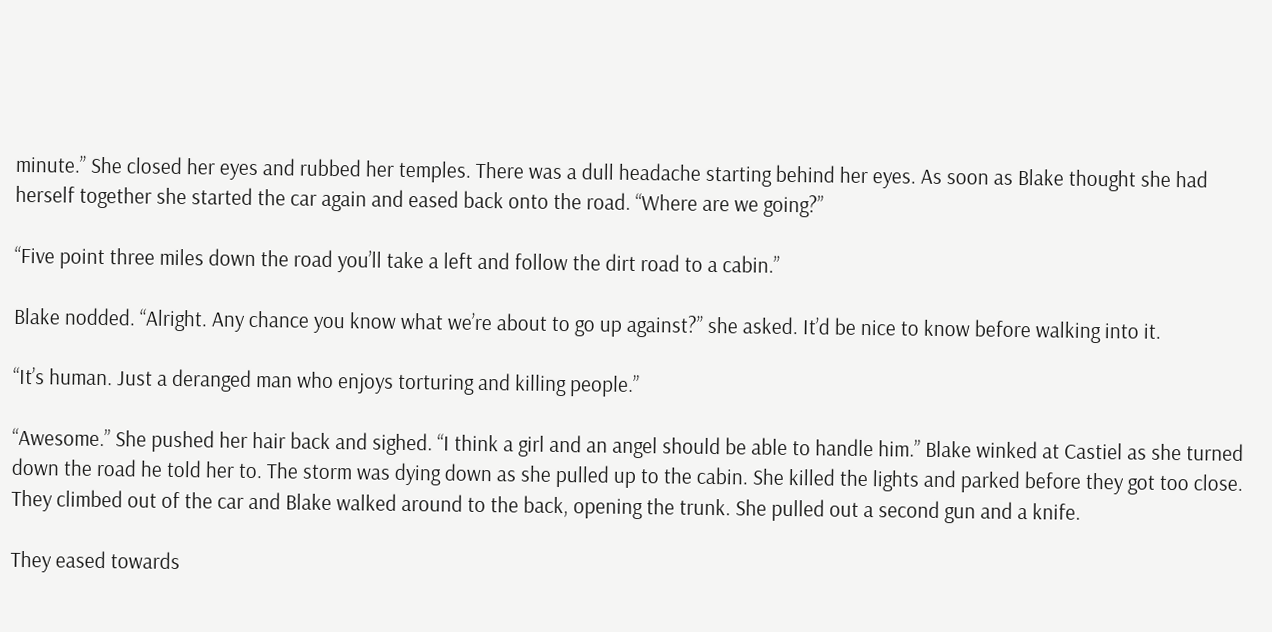minute.” She closed her eyes and rubbed her temples. There was a dull headache starting behind her eyes. As soon as Blake thought she had herself together she started the car again and eased back onto the road. “Where are we going?”

“Five point three miles down the road you’ll take a left and follow the dirt road to a cabin.”

Blake nodded. “Alright. Any chance you know what we’re about to go up against?” she asked. It’d be nice to know before walking into it.

“It’s human. Just a deranged man who enjoys torturing and killing people.”

“Awesome.” She pushed her hair back and sighed. “I think a girl and an angel should be able to handle him.” Blake winked at Castiel as she turned down the road he told her to. The storm was dying down as she pulled up to the cabin. She killed the lights and parked before they got too close. They climbed out of the car and Blake walked around to the back, opening the trunk. She pulled out a second gun and a knife.

They eased towards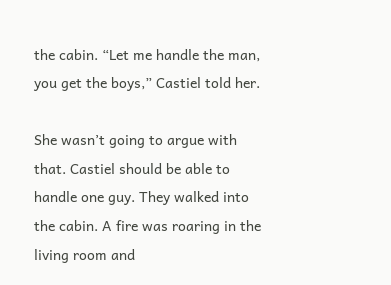the cabin. “Let me handle the man, you get the boys,” Castiel told her.

She wasn’t going to argue with that. Castiel should be able to handle one guy. They walked into the cabin. A fire was roaring in the living room and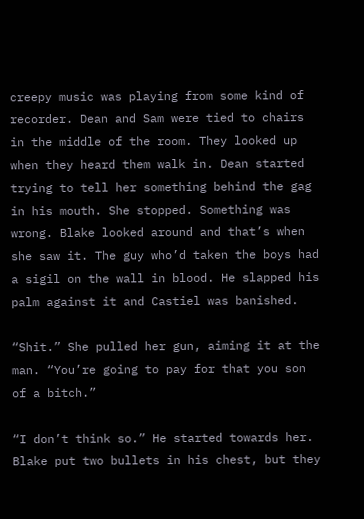creepy music was playing from some kind of recorder. Dean and Sam were tied to chairs in the middle of the room. They looked up when they heard them walk in. Dean started trying to tell her something behind the gag in his mouth. She stopped. Something was wrong. Blake looked around and that’s when she saw it. The guy who’d taken the boys had a sigil on the wall in blood. He slapped his palm against it and Castiel was banished.

“Shit.” She pulled her gun, aiming it at the man. “You’re going to pay for that you son of a bitch.”

“I don’t think so.” He started towards her. Blake put two bullets in his chest, but they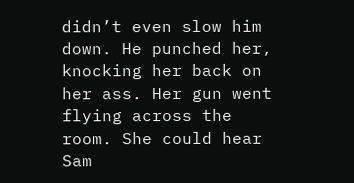didn’t even slow him down. He punched her, knocking her back on her ass. Her gun went flying across the room. She could hear Sam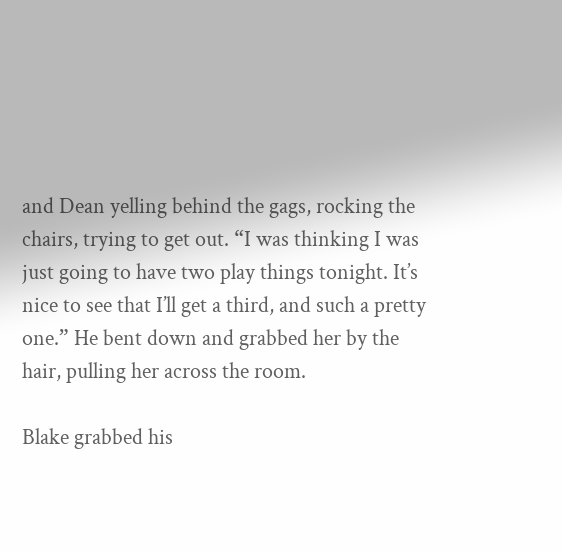and Dean yelling behind the gags, rocking the chairs, trying to get out. “I was thinking I was just going to have two play things tonight. It’s nice to see that I’ll get a third, and such a pretty one.” He bent down and grabbed her by the hair, pulling her across the room.

Blake grabbed his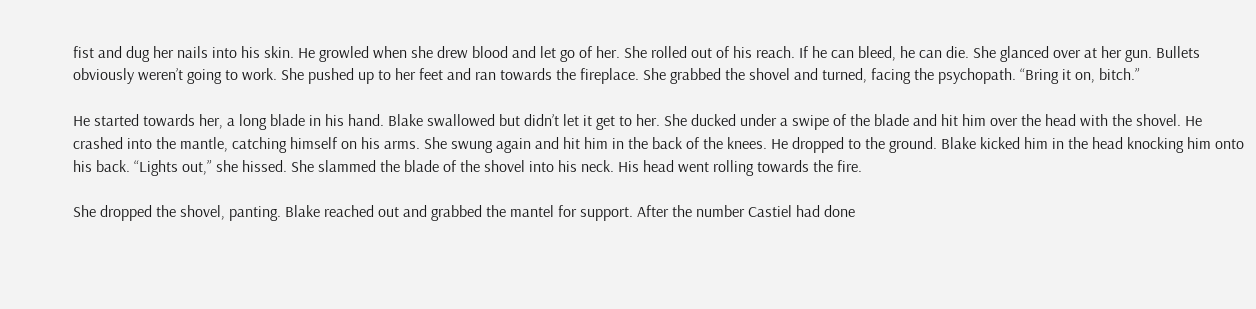fist and dug her nails into his skin. He growled when she drew blood and let go of her. She rolled out of his reach. If he can bleed, he can die. She glanced over at her gun. Bullets obviously weren’t going to work. She pushed up to her feet and ran towards the fireplace. She grabbed the shovel and turned, facing the psychopath. “Bring it on, bitch.”

He started towards her, a long blade in his hand. Blake swallowed but didn’t let it get to her. She ducked under a swipe of the blade and hit him over the head with the shovel. He crashed into the mantle, catching himself on his arms. She swung again and hit him in the back of the knees. He dropped to the ground. Blake kicked him in the head knocking him onto his back. “Lights out,” she hissed. She slammed the blade of the shovel into his neck. His head went rolling towards the fire.

She dropped the shovel, panting. Blake reached out and grabbed the mantel for support. After the number Castiel had done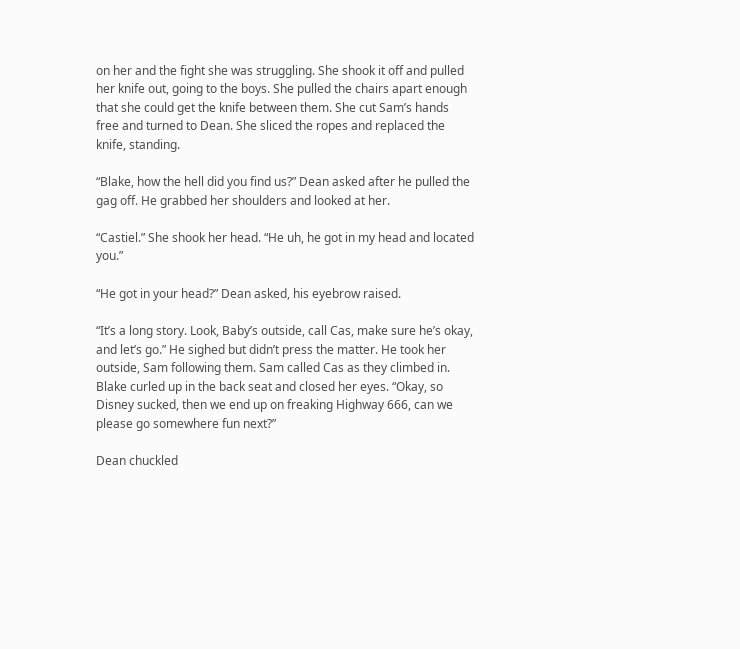on her and the fight she was struggling. She shook it off and pulled her knife out, going to the boys. She pulled the chairs apart enough that she could get the knife between them. She cut Sam’s hands free and turned to Dean. She sliced the ropes and replaced the knife, standing.

“Blake, how the hell did you find us?” Dean asked after he pulled the gag off. He grabbed her shoulders and looked at her.

“Castiel.” She shook her head. “He uh, he got in my head and located you.”

“He got in your head?” Dean asked, his eyebrow raised.

“It’s a long story. Look, Baby’s outside, call Cas, make sure he’s okay, and let’s go.” He sighed but didn’t press the matter. He took her outside, Sam following them. Sam called Cas as they climbed in. Blake curled up in the back seat and closed her eyes. “Okay, so Disney sucked, then we end up on freaking Highway 666, can we please go somewhere fun next?”

Dean chuckled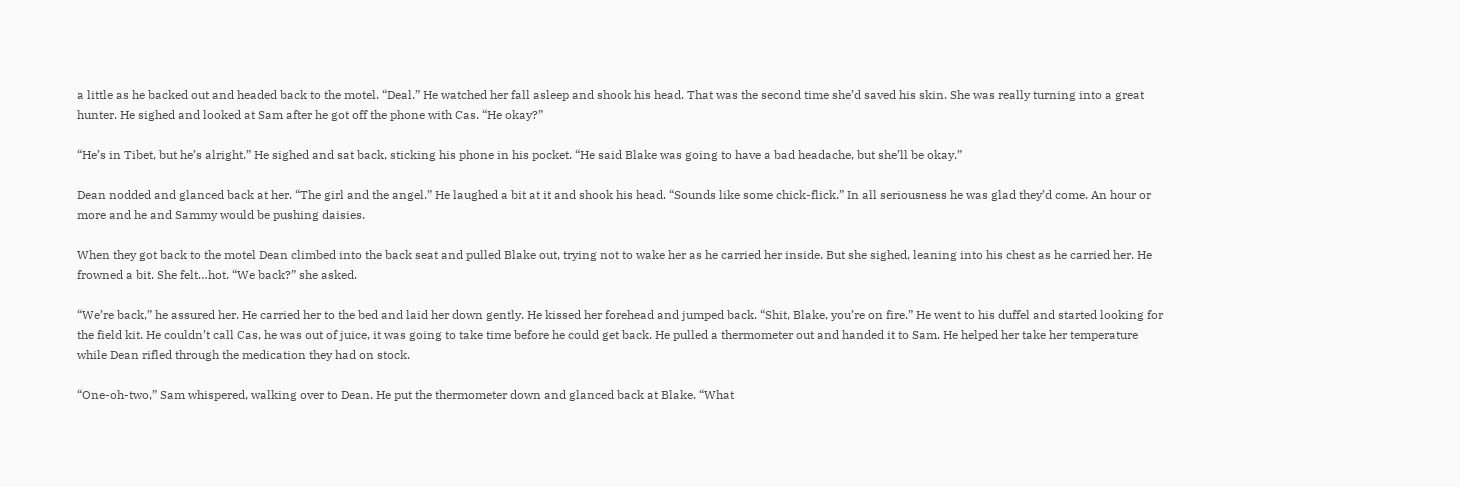a little as he backed out and headed back to the motel. “Deal.” He watched her fall asleep and shook his head. That was the second time she’d saved his skin. She was really turning into a great hunter. He sighed and looked at Sam after he got off the phone with Cas. “He okay?”

“He’s in Tibet, but he’s alright.” He sighed and sat back, sticking his phone in his pocket. “He said Blake was going to have a bad headache, but she’ll be okay.”

Dean nodded and glanced back at her. “The girl and the angel.” He laughed a bit at it and shook his head. “Sounds like some chick-flick.” In all seriousness he was glad they’d come. An hour or more and he and Sammy would be pushing daisies.

When they got back to the motel Dean climbed into the back seat and pulled Blake out, trying not to wake her as he carried her inside. But she sighed, leaning into his chest as he carried her. He frowned a bit. She felt…hot. “We back?” she asked.

“We’re back,” he assured her. He carried her to the bed and laid her down gently. He kissed her forehead and jumped back. “Shit, Blake, you’re on fire.” He went to his duffel and started looking for the field kit. He couldn’t call Cas, he was out of juice, it was going to take time before he could get back. He pulled a thermometer out and handed it to Sam. He helped her take her temperature while Dean rifled through the medication they had on stock.

“One-oh-two,” Sam whispered, walking over to Dean. He put the thermometer down and glanced back at Blake. “What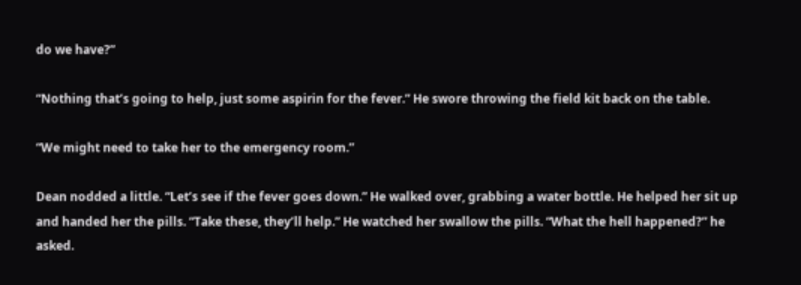do we have?”

“Nothing that’s going to help, just some aspirin for the fever.” He swore throwing the field kit back on the table.

“We might need to take her to the emergency room.”

Dean nodded a little. “Let’s see if the fever goes down.” He walked over, grabbing a water bottle. He helped her sit up and handed her the pills. “Take these, they’ll help.” He watched her swallow the pills. “What the hell happened?” he asked.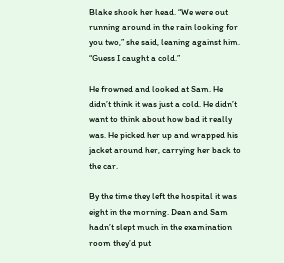Blake shook her head. “We were out running around in the rain looking for you two,” she said, leaning against him. “Guess I caught a cold.”

He frowned and looked at Sam. He didn’t think it was just a cold. He didn’t want to think about how bad it really was. He picked her up and wrapped his jacket around her, carrying her back to the car.

By the time they left the hospital it was eight in the morning. Dean and Sam hadn’t slept much in the examination room they’d put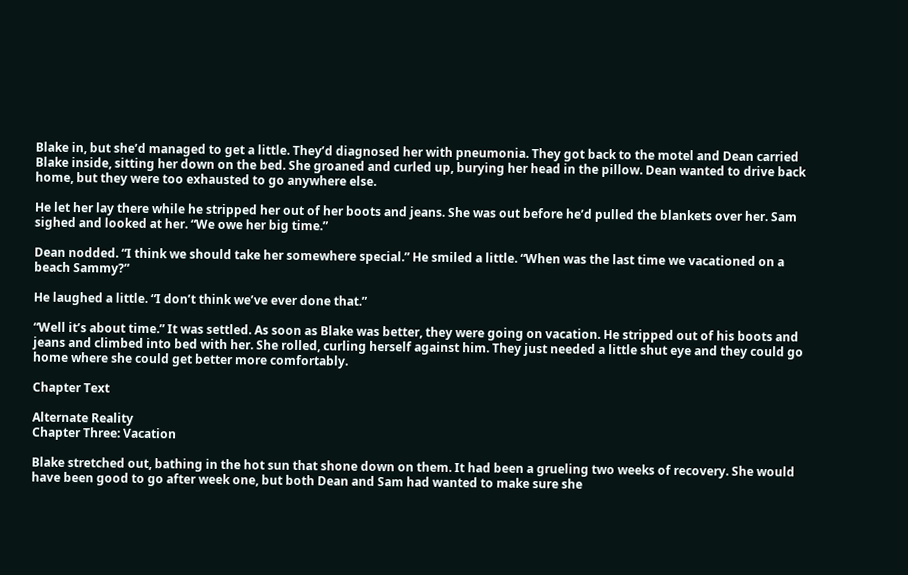Blake in, but she’d managed to get a little. They’d diagnosed her with pneumonia. They got back to the motel and Dean carried Blake inside, sitting her down on the bed. She groaned and curled up, burying her head in the pillow. Dean wanted to drive back home, but they were too exhausted to go anywhere else.

He let her lay there while he stripped her out of her boots and jeans. She was out before he’d pulled the blankets over her. Sam sighed and looked at her. “We owe her big time.”

Dean nodded. “I think we should take her somewhere special.” He smiled a little. “When was the last time we vacationed on a beach Sammy?”

He laughed a little. “I don’t think we’ve ever done that.”

“Well it’s about time.” It was settled. As soon as Blake was better, they were going on vacation. He stripped out of his boots and jeans and climbed into bed with her. She rolled, curling herself against him. They just needed a little shut eye and they could go home where she could get better more comfortably.

Chapter Text

Alternate Reality
Chapter Three: Vacation

Blake stretched out, bathing in the hot sun that shone down on them. It had been a grueling two weeks of recovery. She would have been good to go after week one, but both Dean and Sam had wanted to make sure she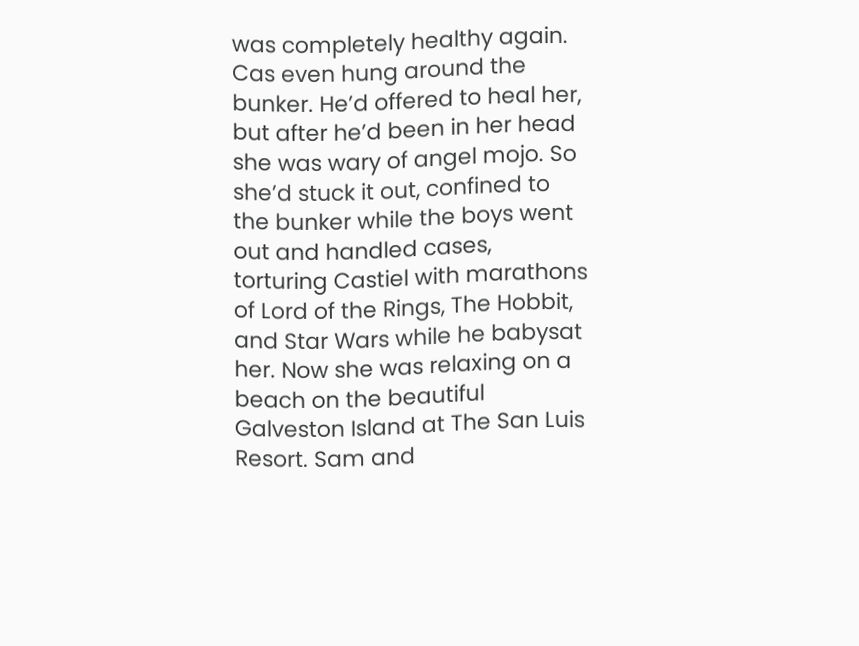was completely healthy again. Cas even hung around the bunker. He’d offered to heal her, but after he’d been in her head she was wary of angel mojo. So she’d stuck it out, confined to the bunker while the boys went out and handled cases, torturing Castiel with marathons of Lord of the Rings, The Hobbit, and Star Wars while he babysat her. Now she was relaxing on a beach on the beautiful Galveston Island at The San Luis Resort. Sam and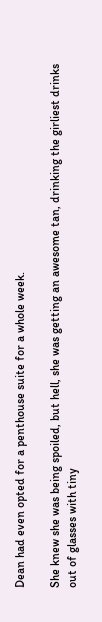Dean had even opted for a penthouse suite for a whole week.

She knew she was being spoiled, but hell, she was getting an awesome tan, drinking the girliest drinks out of glasses with tiny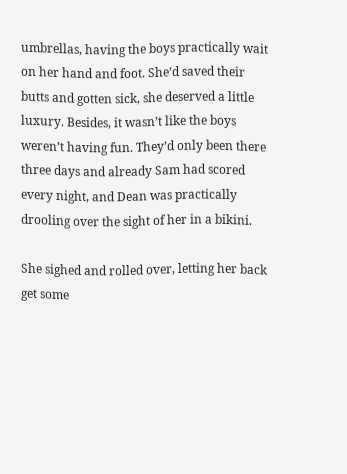umbrellas, having the boys practically wait on her hand and foot. She’d saved their butts and gotten sick, she deserved a little luxury. Besides, it wasn’t like the boys weren’t having fun. They’d only been there three days and already Sam had scored every night, and Dean was practically drooling over the sight of her in a bikini.

She sighed and rolled over, letting her back get some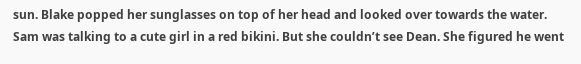sun. Blake popped her sunglasses on top of her head and looked over towards the water. Sam was talking to a cute girl in a red bikini. But she couldn’t see Dean. She figured he went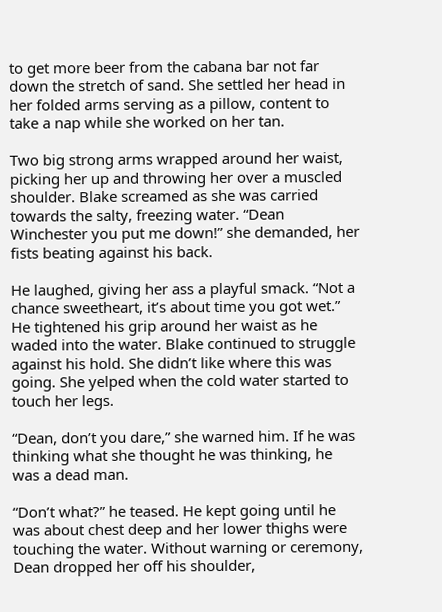to get more beer from the cabana bar not far down the stretch of sand. She settled her head in her folded arms serving as a pillow, content to take a nap while she worked on her tan.

Two big strong arms wrapped around her waist, picking her up and throwing her over a muscled shoulder. Blake screamed as she was carried towards the salty, freezing water. “Dean Winchester you put me down!” she demanded, her fists beating against his back.

He laughed, giving her ass a playful smack. “Not a chance sweetheart, it’s about time you got wet.” He tightened his grip around her waist as he waded into the water. Blake continued to struggle against his hold. She didn’t like where this was going. She yelped when the cold water started to touch her legs.

“Dean, don’t you dare,” she warned him. If he was thinking what she thought he was thinking, he was a dead man.

“Don’t what?” he teased. He kept going until he was about chest deep and her lower thighs were touching the water. Without warning or ceremony, Dean dropped her off his shoulder,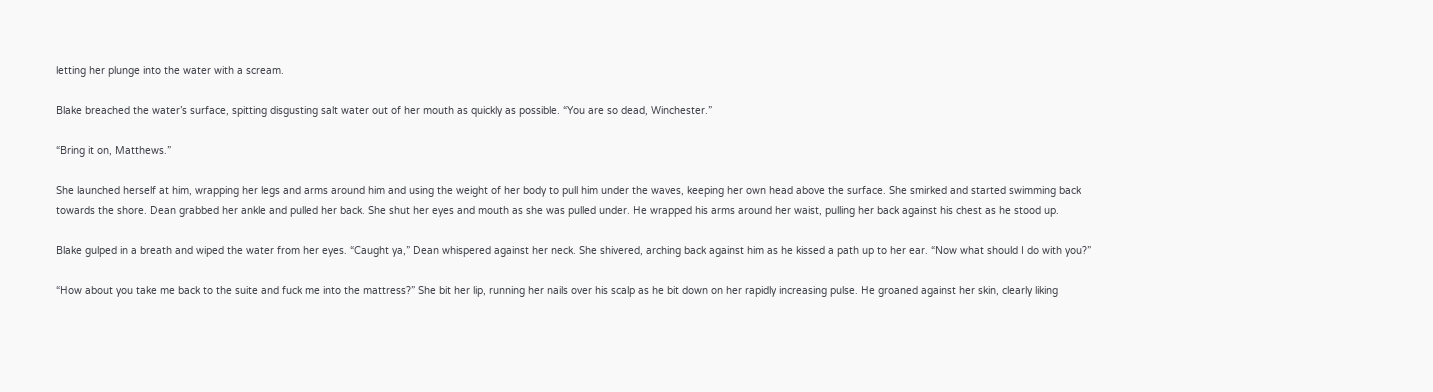letting her plunge into the water with a scream.

Blake breached the water’s surface, spitting disgusting salt water out of her mouth as quickly as possible. “You are so dead, Winchester.”

“Bring it on, Matthews.”

She launched herself at him, wrapping her legs and arms around him and using the weight of her body to pull him under the waves, keeping her own head above the surface. She smirked and started swimming back towards the shore. Dean grabbed her ankle and pulled her back. She shut her eyes and mouth as she was pulled under. He wrapped his arms around her waist, pulling her back against his chest as he stood up.

Blake gulped in a breath and wiped the water from her eyes. “Caught ya,” Dean whispered against her neck. She shivered, arching back against him as he kissed a path up to her ear. “Now what should I do with you?”

“How about you take me back to the suite and fuck me into the mattress?” She bit her lip, running her nails over his scalp as he bit down on her rapidly increasing pulse. He groaned against her skin, clearly liking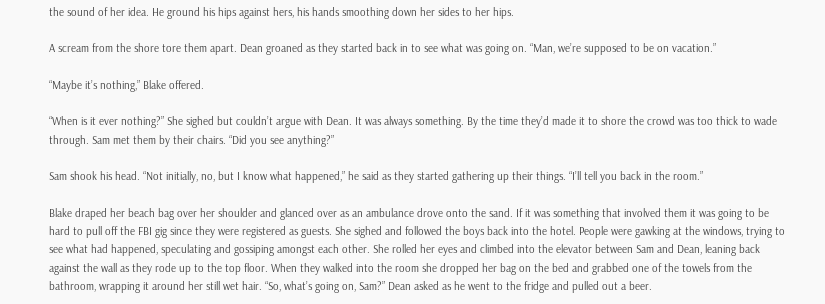the sound of her idea. He ground his hips against hers, his hands smoothing down her sides to her hips.

A scream from the shore tore them apart. Dean groaned as they started back in to see what was going on. “Man, we’re supposed to be on vacation.”

“Maybe it’s nothing,” Blake offered.

“When is it ever nothing?” She sighed but couldn’t argue with Dean. It was always something. By the time they’d made it to shore the crowd was too thick to wade through. Sam met them by their chairs. “Did you see anything?”

Sam shook his head. “Not initially, no, but I know what happened,” he said as they started gathering up their things. “I’ll tell you back in the room.”

Blake draped her beach bag over her shoulder and glanced over as an ambulance drove onto the sand. If it was something that involved them it was going to be hard to pull off the FBI gig since they were registered as guests. She sighed and followed the boys back into the hotel. People were gawking at the windows, trying to see what had happened, speculating and gossiping amongst each other. She rolled her eyes and climbed into the elevator between Sam and Dean, leaning back against the wall as they rode up to the top floor. When they walked into the room she dropped her bag on the bed and grabbed one of the towels from the bathroom, wrapping it around her still wet hair. “So, what’s going on, Sam?” Dean asked as he went to the fridge and pulled out a beer.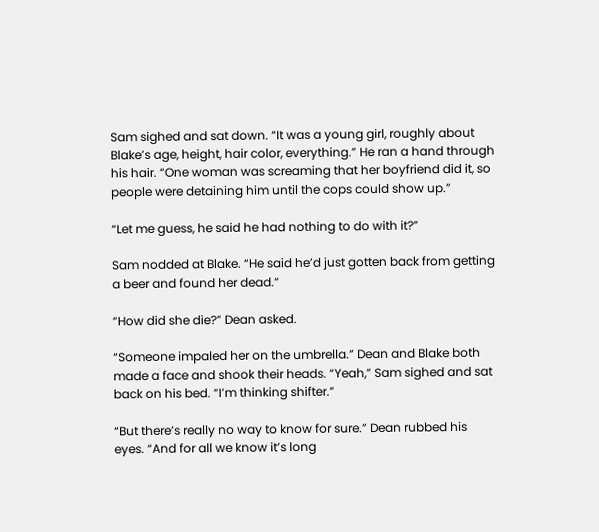Sam sighed and sat down. “It was a young girl, roughly about Blake’s age, height, hair color, everything.” He ran a hand through his hair. “One woman was screaming that her boyfriend did it, so people were detaining him until the cops could show up.”

“Let me guess, he said he had nothing to do with it?”

Sam nodded at Blake. “He said he’d just gotten back from getting a beer and found her dead.”

“How did she die?” Dean asked.

“Someone impaled her on the umbrella.” Dean and Blake both made a face and shook their heads. “Yeah,” Sam sighed and sat back on his bed. “I’m thinking shifter.”

“But there’s really no way to know for sure.” Dean rubbed his eyes. “And for all we know it’s long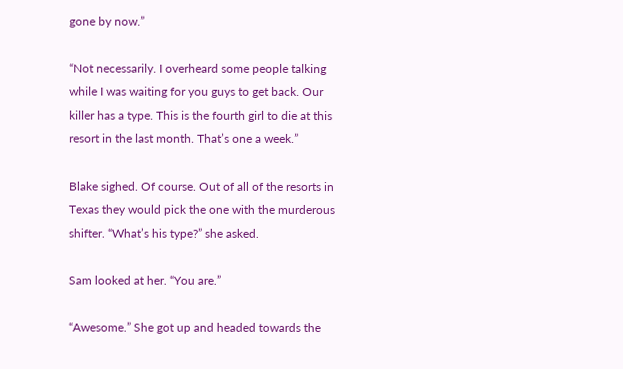gone by now.”

“Not necessarily. I overheard some people talking while I was waiting for you guys to get back. Our killer has a type. This is the fourth girl to die at this resort in the last month. That’s one a week.”

Blake sighed. Of course. Out of all of the resorts in Texas they would pick the one with the murderous shifter. “What’s his type?” she asked.

Sam looked at her. “You are.”

“Awesome.” She got up and headed towards the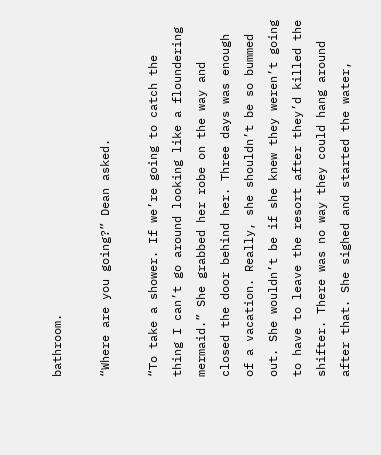bathroom.

“Where are you going?” Dean asked.

“To take a shower. If we’re going to catch the thing I can’t go around looking like a floundering mermaid.” She grabbed her robe on the way and closed the door behind her. Three days was enough of a vacation. Really, she shouldn’t be so bummed out. She wouldn’t be if she knew they weren’t going to have to leave the resort after they’d killed the shifter. There was no way they could hang around after that. She sighed and started the water,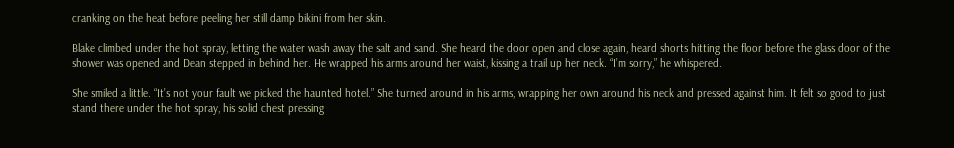cranking on the heat before peeling her still damp bikini from her skin.

Blake climbed under the hot spray, letting the water wash away the salt and sand. She heard the door open and close again, heard shorts hitting the floor before the glass door of the shower was opened and Dean stepped in behind her. He wrapped his arms around her waist, kissing a trail up her neck. “I’m sorry,” he whispered.

She smiled a little. “It’s not your fault we picked the haunted hotel.” She turned around in his arms, wrapping her own around his neck and pressed against him. It felt so good to just stand there under the hot spray, his solid chest pressing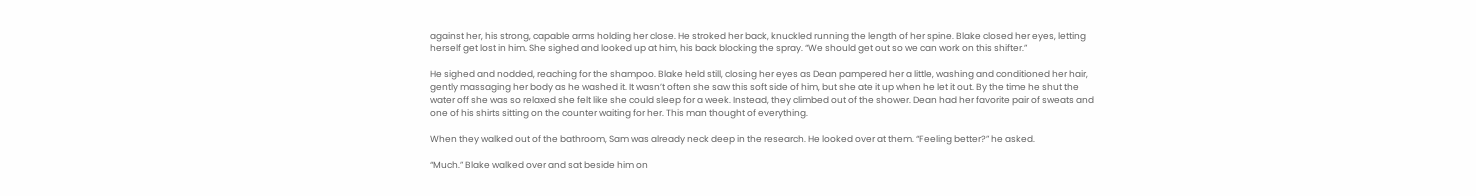against her, his strong, capable arms holding her close. He stroked her back, knuckled running the length of her spine. Blake closed her eyes, letting herself get lost in him. She sighed and looked up at him, his back blocking the spray. “We should get out so we can work on this shifter.”

He sighed and nodded, reaching for the shampoo. Blake held still, closing her eyes as Dean pampered her a little, washing and conditioned her hair, gently massaging her body as he washed it. It wasn’t often she saw this soft side of him, but she ate it up when he let it out. By the time he shut the water off she was so relaxed she felt like she could sleep for a week. Instead, they climbed out of the shower. Dean had her favorite pair of sweats and one of his shirts sitting on the counter waiting for her. This man thought of everything.

When they walked out of the bathroom, Sam was already neck deep in the research. He looked over at them. “Feeling better?” he asked.

“Much.” Blake walked over and sat beside him on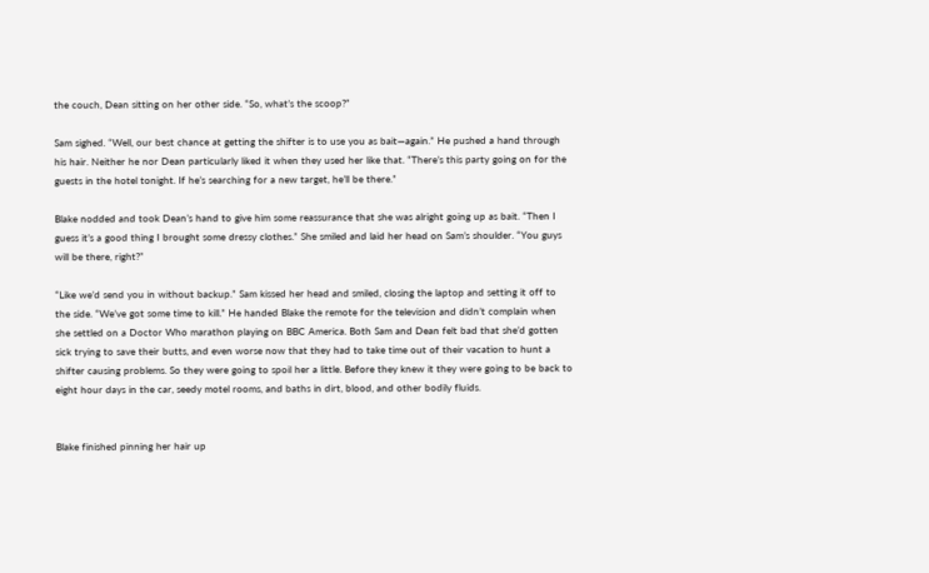the couch, Dean sitting on her other side. “So, what’s the scoop?”

Sam sighed. “Well, our best chance at getting the shifter is to use you as bait—again.” He pushed a hand through his hair. Neither he nor Dean particularly liked it when they used her like that. “There’s this party going on for the guests in the hotel tonight. If he’s searching for a new target, he’ll be there.”

Blake nodded and took Dean’s hand to give him some reassurance that she was alright going up as bait. “Then I guess it’s a good thing I brought some dressy clothes.” She smiled and laid her head on Sam’s shoulder. “You guys will be there, right?”

“Like we’d send you in without backup.” Sam kissed her head and smiled, closing the laptop and setting it off to the side. “We’ve got some time to kill.” He handed Blake the remote for the television and didn’t complain when she settled on a Doctor Who marathon playing on BBC America. Both Sam and Dean felt bad that she’d gotten sick trying to save their butts, and even worse now that they had to take time out of their vacation to hunt a shifter causing problems. So they were going to spoil her a little. Before they knew it they were going to be back to eight hour days in the car, seedy motel rooms, and baths in dirt, blood, and other bodily fluids.


Blake finished pinning her hair up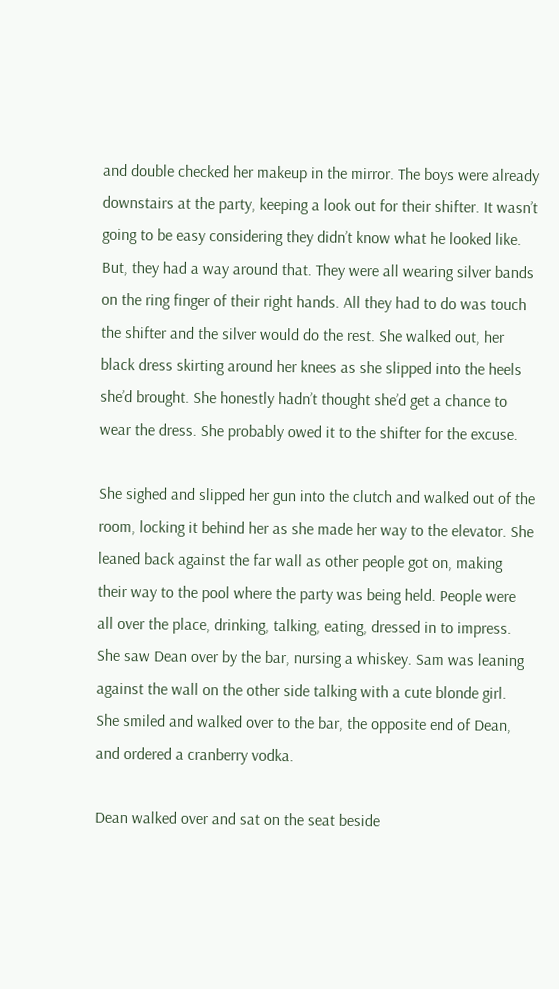and double checked her makeup in the mirror. The boys were already downstairs at the party, keeping a look out for their shifter. It wasn’t going to be easy considering they didn’t know what he looked like. But, they had a way around that. They were all wearing silver bands on the ring finger of their right hands. All they had to do was touch the shifter and the silver would do the rest. She walked out, her black dress skirting around her knees as she slipped into the heels she’d brought. She honestly hadn’t thought she’d get a chance to wear the dress. She probably owed it to the shifter for the excuse.

She sighed and slipped her gun into the clutch and walked out of the room, locking it behind her as she made her way to the elevator. She leaned back against the far wall as other people got on, making their way to the pool where the party was being held. People were all over the place, drinking, talking, eating, dressed in to impress. She saw Dean over by the bar, nursing a whiskey. Sam was leaning against the wall on the other side talking with a cute blonde girl. She smiled and walked over to the bar, the opposite end of Dean, and ordered a cranberry vodka.

Dean walked over and sat on the seat beside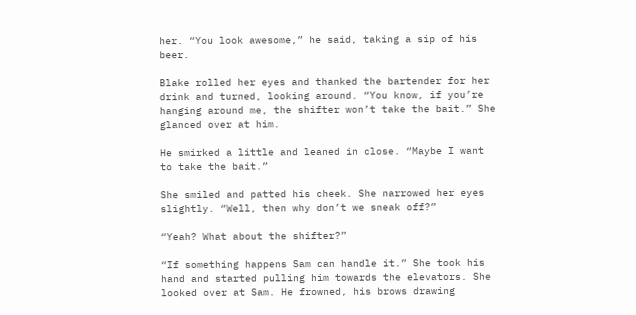her. “You look awesome,” he said, taking a sip of his beer.

Blake rolled her eyes and thanked the bartender for her drink and turned, looking around. “You know, if you’re hanging around me, the shifter won’t take the bait.” She glanced over at him.

He smirked a little and leaned in close. “Maybe I want to take the bait.”

She smiled and patted his cheek. She narrowed her eyes slightly. “Well, then why don’t we sneak off?”

“Yeah? What about the shifter?”

“If something happens Sam can handle it.” She took his hand and started pulling him towards the elevators. She looked over at Sam. He frowned, his brows drawing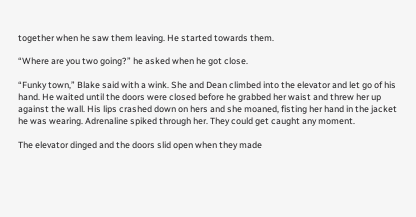together when he saw them leaving. He started towards them.

“Where are you two going?” he asked when he got close.

“Funky town,” Blake said with a wink. She and Dean climbed into the elevator and let go of his hand. He waited until the doors were closed before he grabbed her waist and threw her up against the wall. His lips crashed down on hers and she moaned, fisting her hand in the jacket he was wearing. Adrenaline spiked through her. They could get caught any moment.

The elevator dinged and the doors slid open when they made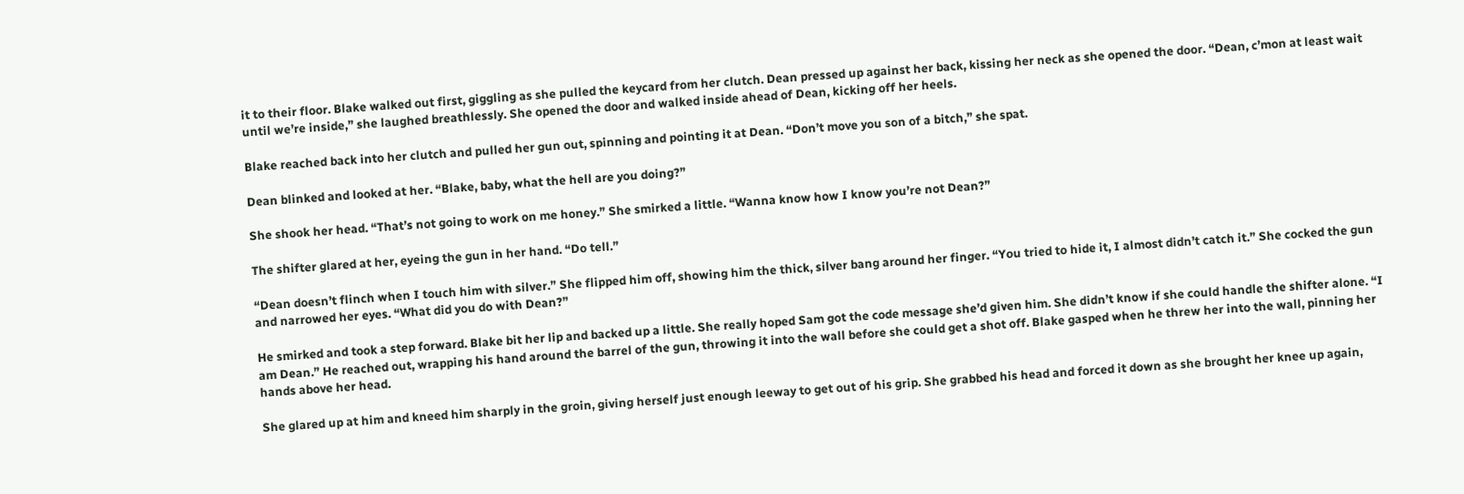it to their floor. Blake walked out first, giggling as she pulled the keycard from her clutch. Dean pressed up against her back, kissing her neck as she opened the door. “Dean, c’mon at least wait until we’re inside,” she laughed breathlessly. She opened the door and walked inside ahead of Dean, kicking off her heels.

Blake reached back into her clutch and pulled her gun out, spinning and pointing it at Dean. “Don’t move you son of a bitch,” she spat.

Dean blinked and looked at her. “Blake, baby, what the hell are you doing?”

She shook her head. “That’s not going to work on me honey.” She smirked a little. “Wanna know how I know you’re not Dean?”

The shifter glared at her, eyeing the gun in her hand. “Do tell.”

“Dean doesn’t flinch when I touch him with silver.” She flipped him off, showing him the thick, silver bang around her finger. “You tried to hide it, I almost didn’t catch it.” She cocked the gun and narrowed her eyes. “What did you do with Dean?”

He smirked and took a step forward. Blake bit her lip and backed up a little. She really hoped Sam got the code message she’d given him. She didn’t know if she could handle the shifter alone. “I am Dean.” He reached out, wrapping his hand around the barrel of the gun, throwing it into the wall before she could get a shot off. Blake gasped when he threw her into the wall, pinning her hands above her head.

She glared up at him and kneed him sharply in the groin, giving herself just enough leeway to get out of his grip. She grabbed his head and forced it down as she brought her knee up again,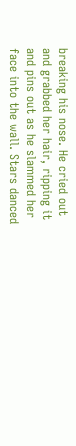breaking his nose. He cried out and grabbed her hair, ripping it and pins out as he slammed her face into the wall. Stars danced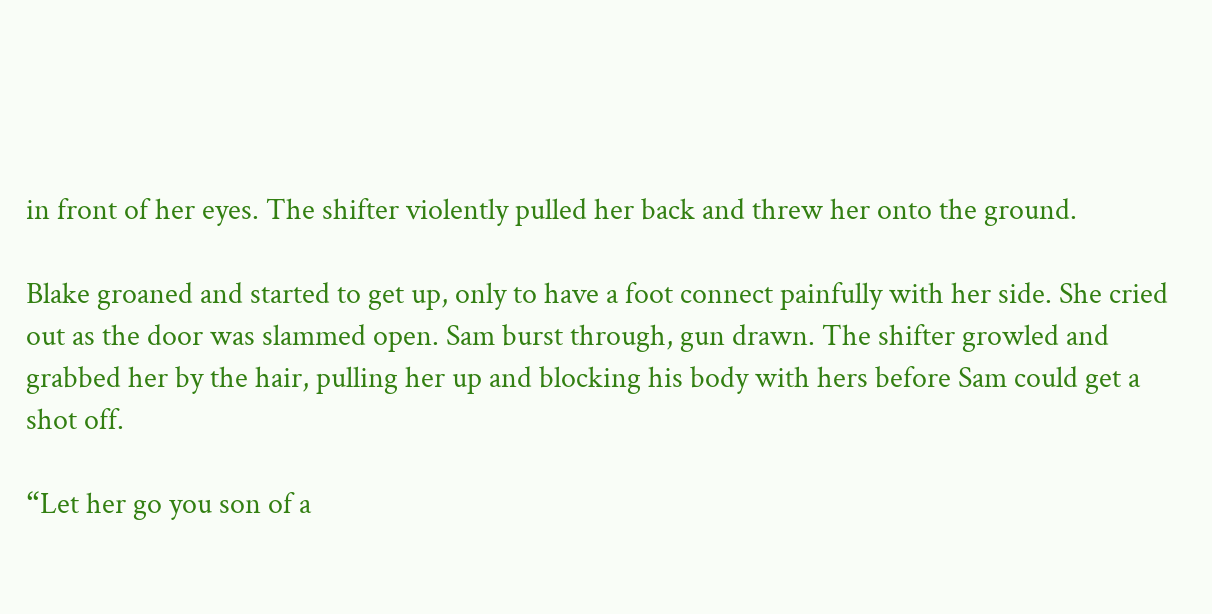in front of her eyes. The shifter violently pulled her back and threw her onto the ground.

Blake groaned and started to get up, only to have a foot connect painfully with her side. She cried out as the door was slammed open. Sam burst through, gun drawn. The shifter growled and grabbed her by the hair, pulling her up and blocking his body with hers before Sam could get a shot off.

“Let her go you son of a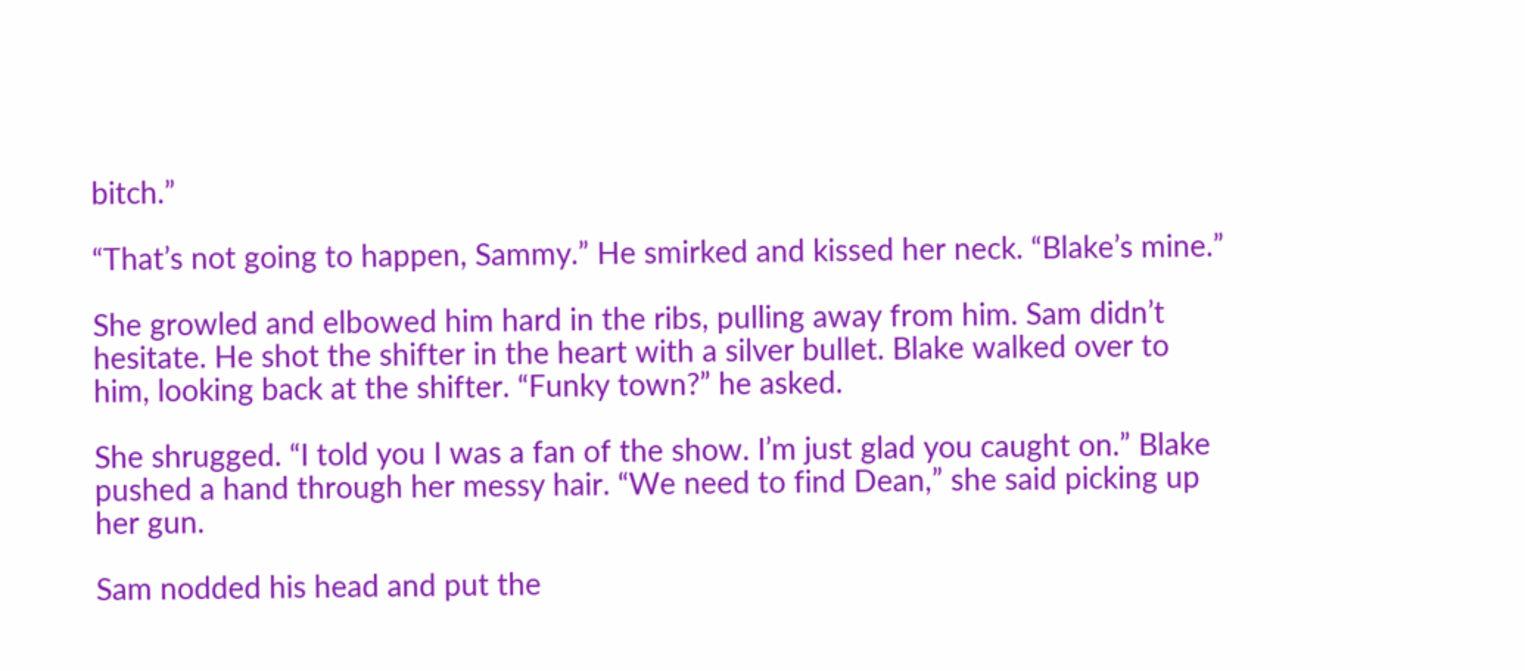bitch.”

“That’s not going to happen, Sammy.” He smirked and kissed her neck. “Blake’s mine.”

She growled and elbowed him hard in the ribs, pulling away from him. Sam didn’t hesitate. He shot the shifter in the heart with a silver bullet. Blake walked over to him, looking back at the shifter. “Funky town?” he asked.

She shrugged. “I told you I was a fan of the show. I’m just glad you caught on.” Blake pushed a hand through her messy hair. “We need to find Dean,” she said picking up her gun.

Sam nodded his head and put the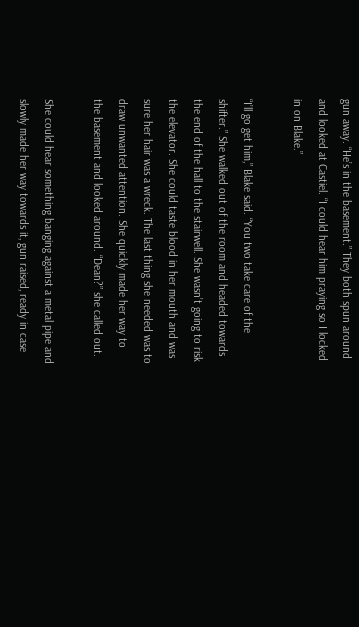gun away. “He’s in the basement.” They both spun around and looked at Castiel. “I could hear him praying so I locked in on Blake.”

“I’ll go get him,” Blake said. “You two take care of the shifter.” She walked out of the room and headed towards the end of the hall to the stairwell. She wasn’t going to risk the elevator. She could taste blood in her mouth and was sure her hair was a wreck. The last thing she needed was to draw unwanted attention. She quickly made her way to the basement and looked around. “Dean?” she called out.

She could hear something banging against a metal pipe and slowly made her way towards it, gun raised, ready in case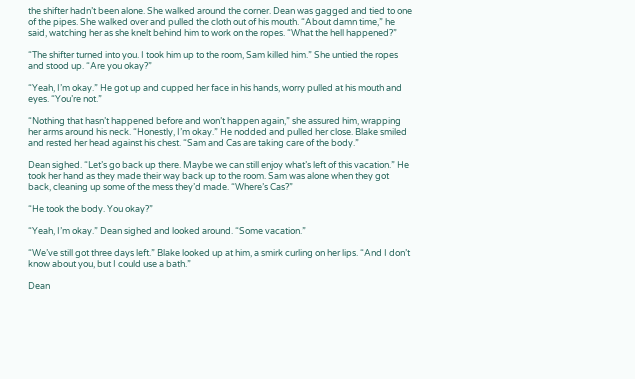the shifter hadn’t been alone. She walked around the corner. Dean was gagged and tied to one of the pipes. She walked over and pulled the cloth out of his mouth. “About damn time,” he said, watching her as she knelt behind him to work on the ropes. “What the hell happened?”

“The shifter turned into you. I took him up to the room, Sam killed him.” She untied the ropes and stood up. “Are you okay?”

“Yeah, I’m okay.” He got up and cupped her face in his hands, worry pulled at his mouth and eyes. “You’re not.”

“Nothing that hasn’t happened before and won’t happen again,” she assured him, wrapping her arms around his neck. “Honestly, I’m okay.” He nodded and pulled her close. Blake smiled and rested her head against his chest. “Sam and Cas are taking care of the body.”

Dean sighed. “Let’s go back up there. Maybe we can still enjoy what’s left of this vacation.” He took her hand as they made their way back up to the room. Sam was alone when they got back, cleaning up some of the mess they’d made. “Where’s Cas?”

“He took the body. You okay?”

“Yeah, I’m okay.” Dean sighed and looked around. “Some vacation.”

“We’ve still got three days left.” Blake looked up at him, a smirk curling on her lips. “And I don’t know about you, but I could use a bath.”

Dean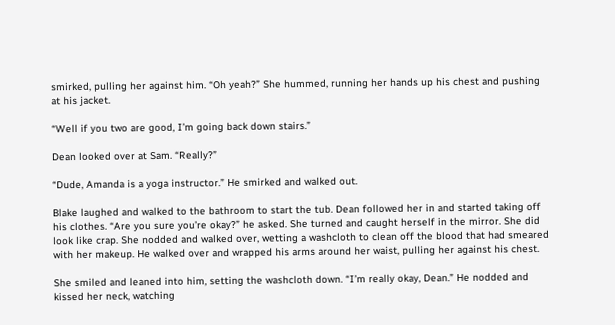smirked, pulling her against him. “Oh yeah?” She hummed, running her hands up his chest and pushing at his jacket.

“Well if you two are good, I’m going back down stairs.”

Dean looked over at Sam. “Really?”

“Dude, Amanda is a yoga instructor.” He smirked and walked out.

Blake laughed and walked to the bathroom to start the tub. Dean followed her in and started taking off his clothes. “Are you sure you’re okay?” he asked. She turned and caught herself in the mirror. She did look like crap. She nodded and walked over, wetting a washcloth to clean off the blood that had smeared with her makeup. He walked over and wrapped his arms around her waist, pulling her against his chest.

She smiled and leaned into him, setting the washcloth down. “I’m really okay, Dean.” He nodded and kissed her neck, watching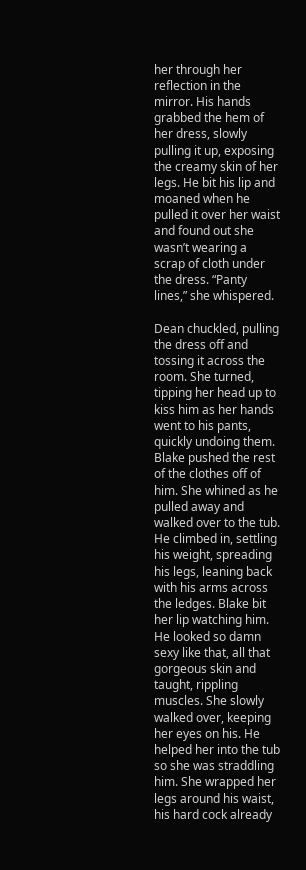her through her reflection in the mirror. His hands grabbed the hem of her dress, slowly pulling it up, exposing the creamy skin of her legs. He bit his lip and moaned when he pulled it over her waist and found out she wasn’t wearing a scrap of cloth under the dress. “Panty lines,” she whispered.

Dean chuckled, pulling the dress off and tossing it across the room. She turned, tipping her head up to kiss him as her hands went to his pants, quickly undoing them. Blake pushed the rest of the clothes off of him. She whined as he pulled away and walked over to the tub. He climbed in, settling his weight, spreading his legs, leaning back with his arms across the ledges. Blake bit her lip watching him. He looked so damn sexy like that, all that gorgeous skin and taught, rippling muscles. She slowly walked over, keeping her eyes on his. He helped her into the tub so she was straddling him. She wrapped her legs around his waist, his hard cock already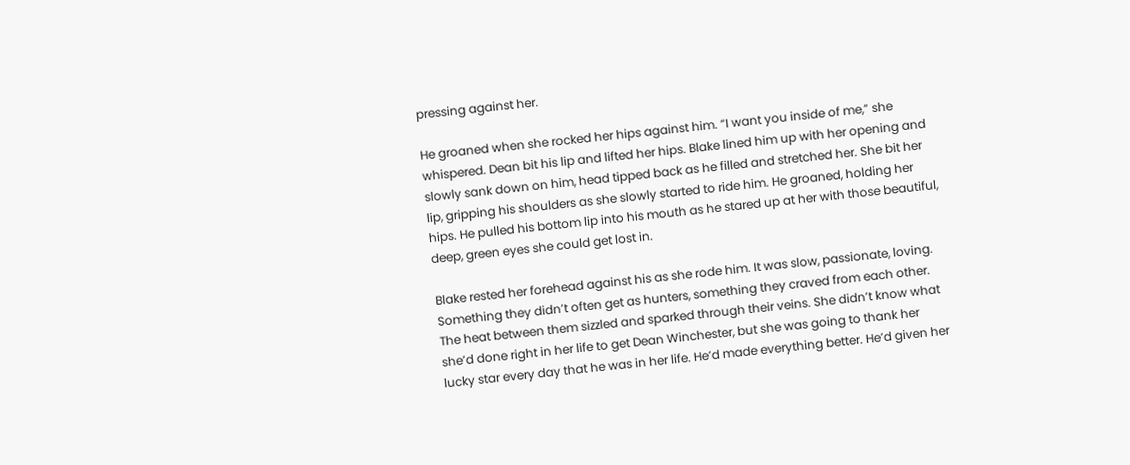pressing against her.

He groaned when she rocked her hips against him. “I want you inside of me,” she whispered. Dean bit his lip and lifted her hips. Blake lined him up with her opening and slowly sank down on him, head tipped back as he filled and stretched her. She bit her lip, gripping his shoulders as she slowly started to ride him. He groaned, holding her hips. He pulled his bottom lip into his mouth as he stared up at her with those beautiful, deep, green eyes she could get lost in.

Blake rested her forehead against his as she rode him. It was slow, passionate, loving. Something they didn’t often get as hunters, something they craved from each other. The heat between them sizzled and sparked through their veins. She didn’t know what she’d done right in her life to get Dean Winchester, but she was going to thank her lucky star every day that he was in her life. He’d made everything better. He’d given her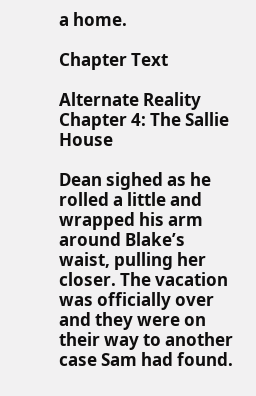a home.

Chapter Text

Alternate Reality
Chapter 4: The Sallie House

Dean sighed as he rolled a little and wrapped his arm around Blake’s waist, pulling her closer. The vacation was officially over and they were on their way to another case Sam had found.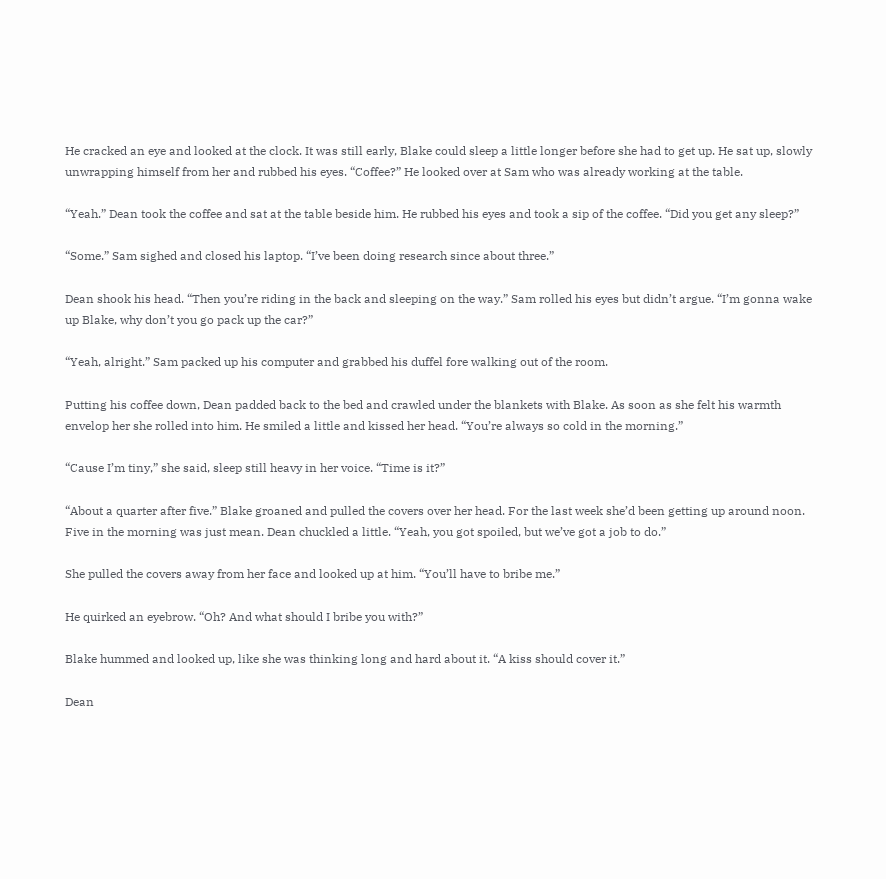He cracked an eye and looked at the clock. It was still early, Blake could sleep a little longer before she had to get up. He sat up, slowly unwrapping himself from her and rubbed his eyes. “Coffee?” He looked over at Sam who was already working at the table.

“Yeah.” Dean took the coffee and sat at the table beside him. He rubbed his eyes and took a sip of the coffee. “Did you get any sleep?”

“Some.” Sam sighed and closed his laptop. “I’ve been doing research since about three.”

Dean shook his head. “Then you’re riding in the back and sleeping on the way.” Sam rolled his eyes but didn’t argue. “I’m gonna wake up Blake, why don’t you go pack up the car?”

“Yeah, alright.” Sam packed up his computer and grabbed his duffel fore walking out of the room.

Putting his coffee down, Dean padded back to the bed and crawled under the blankets with Blake. As soon as she felt his warmth envelop her she rolled into him. He smiled a little and kissed her head. “You’re always so cold in the morning.”

“Cause I’m tiny,” she said, sleep still heavy in her voice. “Time is it?”

“About a quarter after five.” Blake groaned and pulled the covers over her head. For the last week she’d been getting up around noon. Five in the morning was just mean. Dean chuckled a little. “Yeah, you got spoiled, but we’ve got a job to do.”

She pulled the covers away from her face and looked up at him. “You’ll have to bribe me.”

He quirked an eyebrow. “Oh? And what should I bribe you with?”

Blake hummed and looked up, like she was thinking long and hard about it. “A kiss should cover it.”

Dean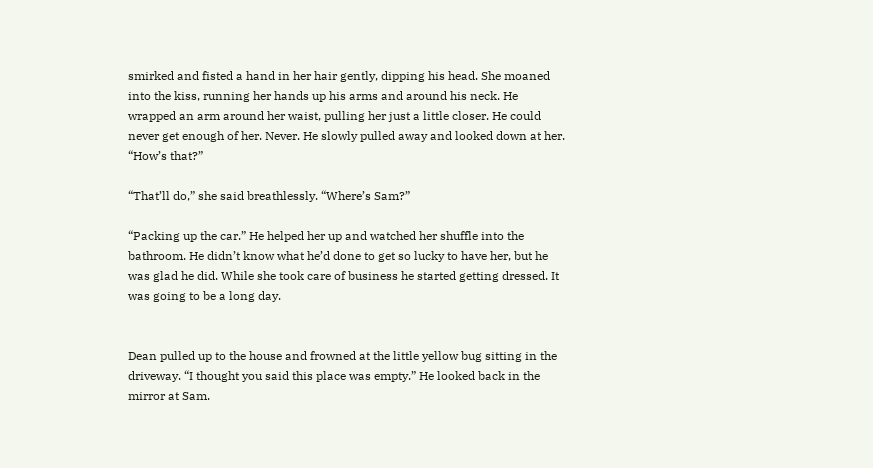smirked and fisted a hand in her hair gently, dipping his head. She moaned into the kiss, running her hands up his arms and around his neck. He wrapped an arm around her waist, pulling her just a little closer. He could never get enough of her. Never. He slowly pulled away and looked down at her. “How’s that?”

“That’ll do,” she said breathlessly. “Where’s Sam?”

“Packing up the car.” He helped her up and watched her shuffle into the bathroom. He didn’t know what he’d done to get so lucky to have her, but he was glad he did. While she took care of business he started getting dressed. It was going to be a long day.


Dean pulled up to the house and frowned at the little yellow bug sitting in the driveway. “I thought you said this place was empty.” He looked back in the mirror at Sam.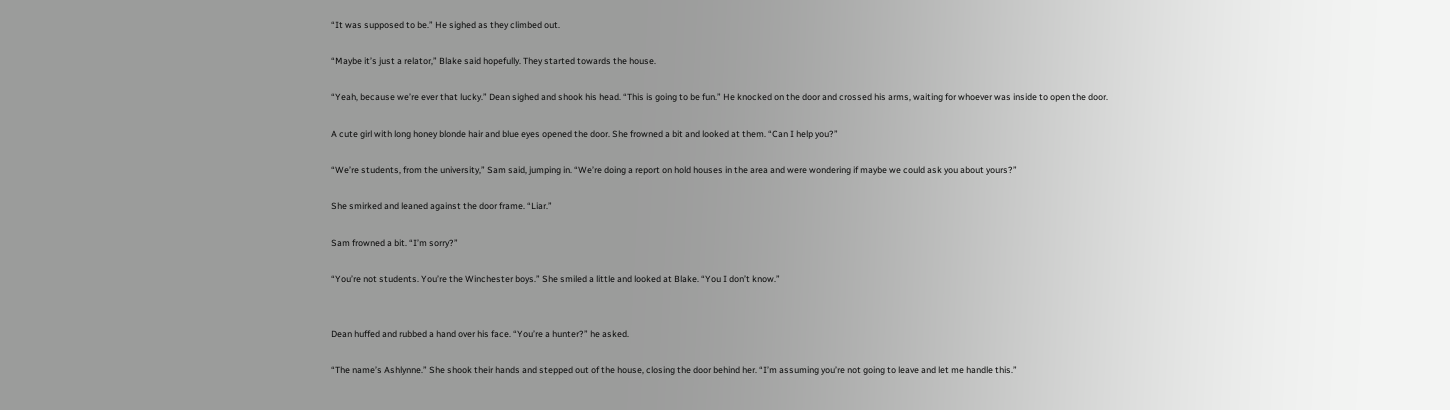“It was supposed to be.” He sighed as they climbed out.

“Maybe it’s just a relator,” Blake said hopefully. They started towards the house.

“Yeah, because we’re ever that lucky.” Dean sighed and shook his head. “This is going to be fun.” He knocked on the door and crossed his arms, waiting for whoever was inside to open the door.

A cute girl with long honey blonde hair and blue eyes opened the door. She frowned a bit and looked at them. “Can I help you?”

“We’re students, from the university,” Sam said, jumping in. “We’re doing a report on hold houses in the area and were wondering if maybe we could ask you about yours?”

She smirked and leaned against the door frame. “Liar.”

Sam frowned a bit. “I’m sorry?”

“You’re not students. You’re the Winchester boys.” She smiled a little and looked at Blake. “You I don’t know.”


Dean huffed and rubbed a hand over his face. “You’re a hunter?” he asked.

“The name’s Ashlynne.” She shook their hands and stepped out of the house, closing the door behind her. “I’m assuming you’re not going to leave and let me handle this.”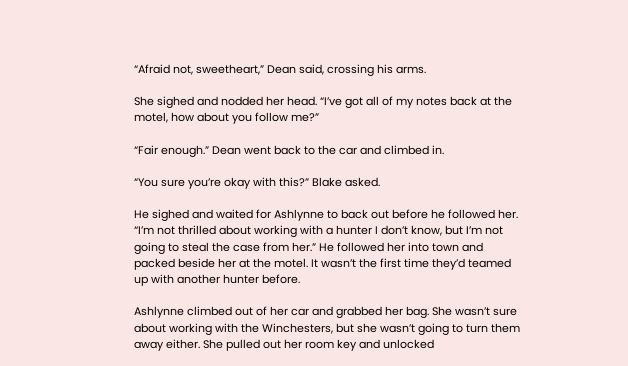“Afraid not, sweetheart,” Dean said, crossing his arms.

She sighed and nodded her head. “I’ve got all of my notes back at the motel, how about you follow me?”

“Fair enough.” Dean went back to the car and climbed in.

“You sure you’re okay with this?” Blake asked.

He sighed and waited for Ashlynne to back out before he followed her. “I’m not thrilled about working with a hunter I don’t know, but I’m not going to steal the case from her.” He followed her into town and packed beside her at the motel. It wasn’t the first time they’d teamed up with another hunter before.

Ashlynne climbed out of her car and grabbed her bag. She wasn’t sure about working with the Winchesters, but she wasn’t going to turn them away either. She pulled out her room key and unlocked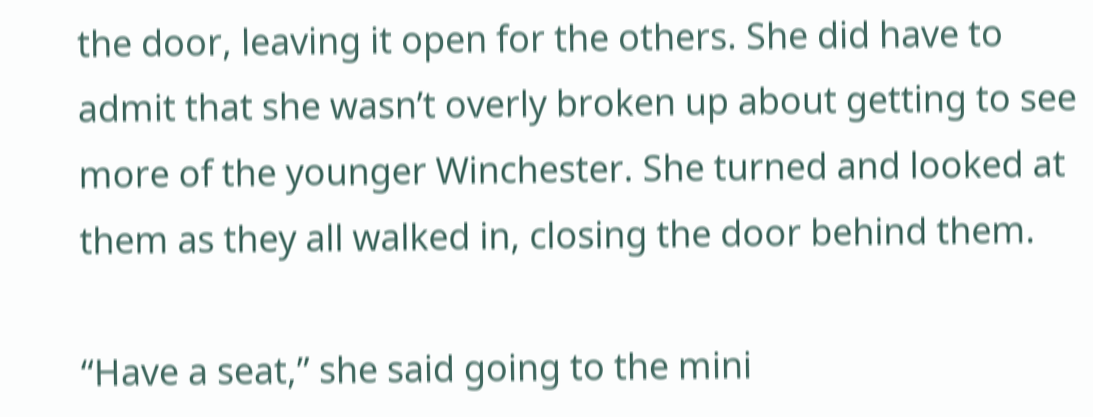the door, leaving it open for the others. She did have to admit that she wasn’t overly broken up about getting to see more of the younger Winchester. She turned and looked at them as they all walked in, closing the door behind them.

“Have a seat,” she said going to the mini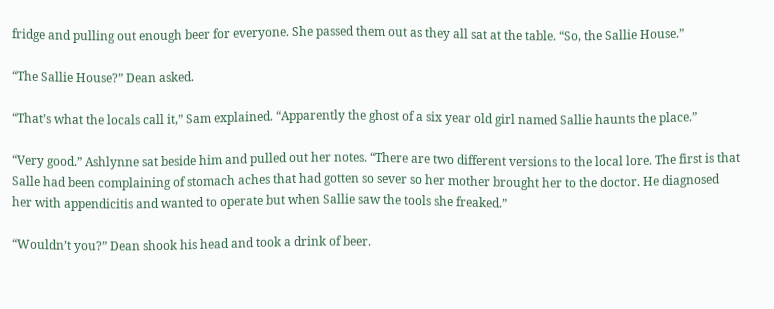fridge and pulling out enough beer for everyone. She passed them out as they all sat at the table. “So, the Sallie House.”

“The Sallie House?” Dean asked.

“That’s what the locals call it,” Sam explained. “Apparently the ghost of a six year old girl named Sallie haunts the place.”

“Very good.” Ashlynne sat beside him and pulled out her notes. “There are two different versions to the local lore. The first is that Salle had been complaining of stomach aches that had gotten so sever so her mother brought her to the doctor. He diagnosed her with appendicitis and wanted to operate but when Sallie saw the tools she freaked.”

“Wouldn’t you?” Dean shook his head and took a drink of beer.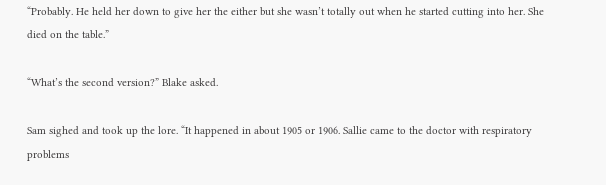“Probably. He held her down to give her the either but she wasn’t totally out when he started cutting into her. She died on the table.”

“What’s the second version?” Blake asked.

Sam sighed and took up the lore. “It happened in about 1905 or 1906. Sallie came to the doctor with respiratory problems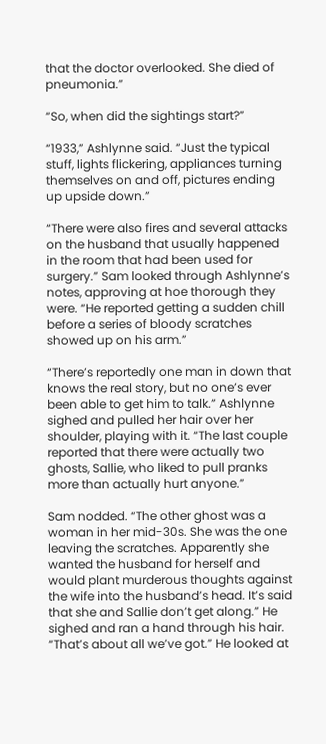that the doctor overlooked. She died of pneumonia.”

“So, when did the sightings start?”

“1933,” Ashlynne said. “Just the typical stuff, lights flickering, appliances turning themselves on and off, pictures ending up upside down.”

“There were also fires and several attacks on the husband that usually happened in the room that had been used for surgery.” Sam looked through Ashlynne’s notes, approving at hoe thorough they were. “He reported getting a sudden chill before a series of bloody scratches showed up on his arm.”

“There’s reportedly one man in down that knows the real story, but no one’s ever been able to get him to talk.” Ashlynne sighed and pulled her hair over her shoulder, playing with it. “The last couple reported that there were actually two ghosts, Sallie, who liked to pull pranks more than actually hurt anyone.”

Sam nodded. “The other ghost was a woman in her mid-30s. She was the one leaving the scratches. Apparently she wanted the husband for herself and would plant murderous thoughts against the wife into the husband’s head. It’s said that she and Sallie don’t get along.” He sighed and ran a hand through his hair. “That’s about all we’ve got.” He looked at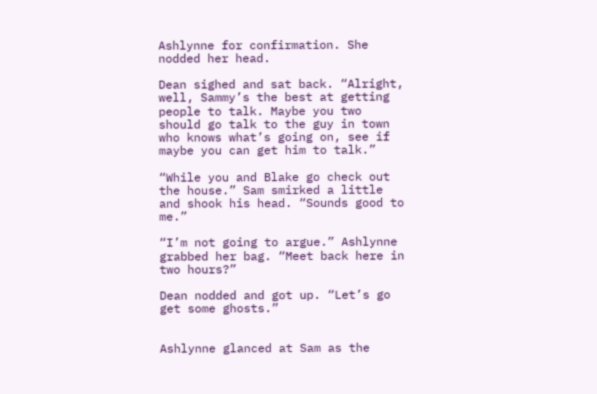Ashlynne for confirmation. She nodded her head.

Dean sighed and sat back. “Alright, well, Sammy’s the best at getting people to talk. Maybe you two should go talk to the guy in town who knows what’s going on, see if maybe you can get him to talk.”

“While you and Blake go check out the house.” Sam smirked a little and shook his head. “Sounds good to me.”

“I’m not going to argue.” Ashlynne grabbed her bag. “Meet back here in two hours?”

Dean nodded and got up. “Let’s go get some ghosts.”


Ashlynne glanced at Sam as the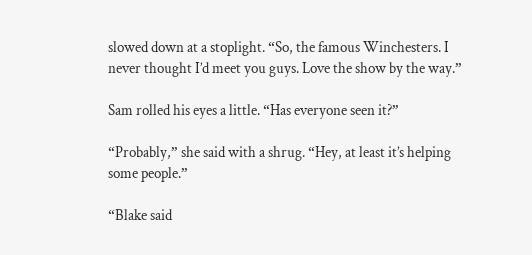slowed down at a stoplight. “So, the famous Winchesters. I never thought I’d meet you guys. Love the show by the way.”

Sam rolled his eyes a little. “Has everyone seen it?”

“Probably,” she said with a shrug. “Hey, at least it’s helping some people.”

“Blake said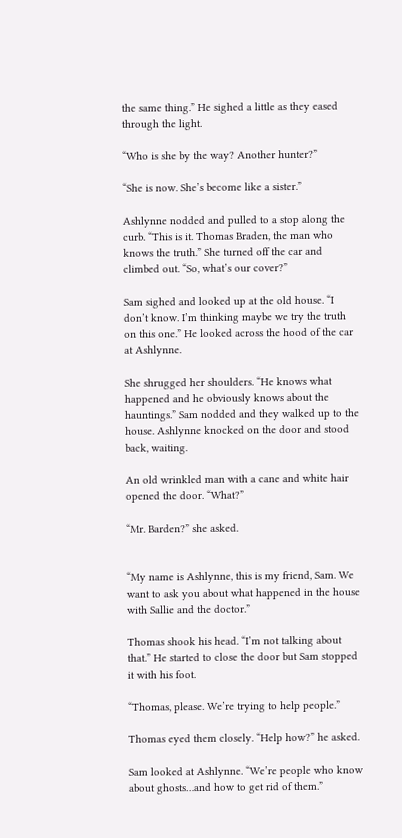the same thing.” He sighed a little as they eased through the light.

“Who is she by the way? Another hunter?”

“She is now. She’s become like a sister.”

Ashlynne nodded and pulled to a stop along the curb. “This is it. Thomas Braden, the man who knows the truth.” She turned off the car and climbed out. “So, what’s our cover?”

Sam sighed and looked up at the old house. “I don’t know. I’m thinking maybe we try the truth on this one.” He looked across the hood of the car at Ashlynne.

She shrugged her shoulders. “He knows what happened and he obviously knows about the hauntings.” Sam nodded and they walked up to the house. Ashlynne knocked on the door and stood back, waiting.

An old wrinkled man with a cane and white hair opened the door. “What?”

“Mr. Barden?” she asked.


“My name is Ashlynne, this is my friend, Sam. We want to ask you about what happened in the house with Sallie and the doctor.”

Thomas shook his head. “I’m not talking about that.” He started to close the door but Sam stopped it with his foot.

“Thomas, please. We’re trying to help people.”

Thomas eyed them closely. “Help how?” he asked.

Sam looked at Ashlynne. “We’re people who know about ghosts…and how to get rid of them.”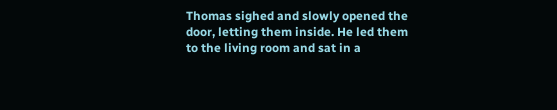Thomas sighed and slowly opened the door, letting them inside. He led them to the living room and sat in a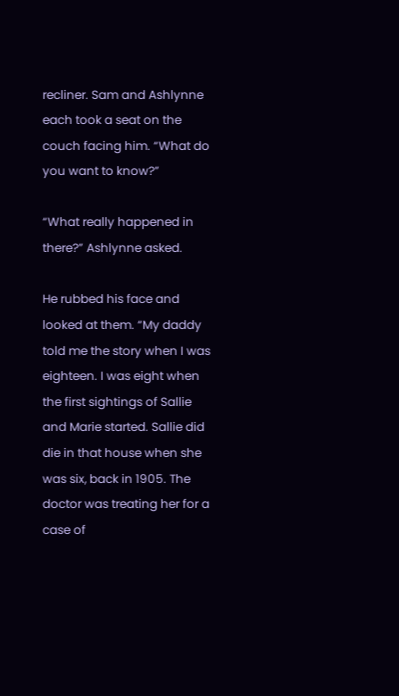recliner. Sam and Ashlynne each took a seat on the couch facing him. “What do you want to know?”

“What really happened in there?” Ashlynne asked.

He rubbed his face and looked at them. “My daddy told me the story when I was eighteen. I was eight when the first sightings of Sallie and Marie started. Sallie did die in that house when she was six, back in 1905. The doctor was treating her for a case of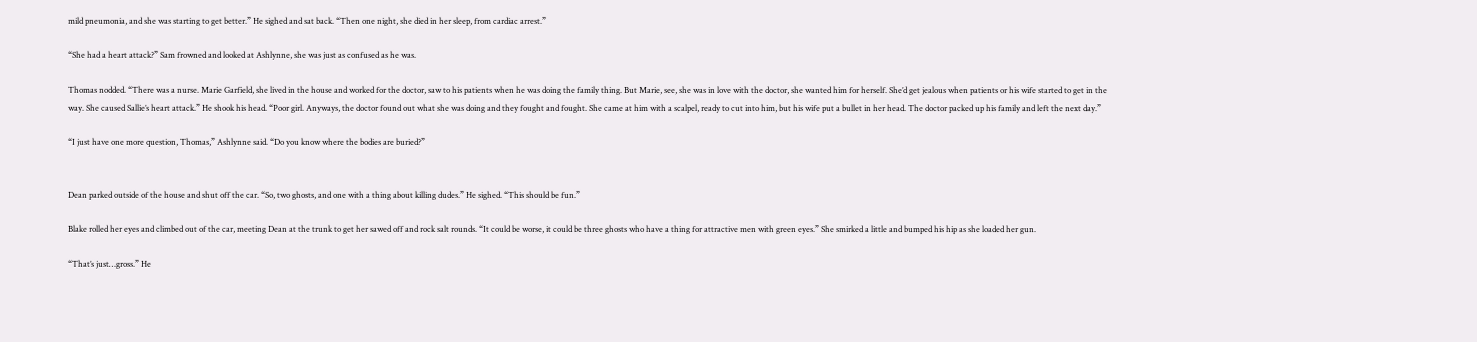mild pneumonia, and she was starting to get better.” He sighed and sat back. “Then one night, she died in her sleep, from cardiac arrest.”

“She had a heart attack?” Sam frowned and looked at Ashlynne, she was just as confused as he was.

Thomas nodded. “There was a nurse. Marie Garfield, she lived in the house and worked for the doctor, saw to his patients when he was doing the family thing. But Marie, see, she was in love with the doctor, she wanted him for herself. She’d get jealous when patients or his wife started to get in the way. She caused Sallie’s heart attack.” He shook his head. “Poor girl. Anyways, the doctor found out what she was doing and they fought and fought. She came at him with a scalpel, ready to cut into him, but his wife put a bullet in her head. The doctor packed up his family and left the next day.”

“I just have one more question, Thomas,” Ashlynne said. “Do you know where the bodies are buried?”


Dean parked outside of the house and shut off the car. “So, two ghosts, and one with a thing about killing dudes.” He sighed. “This should be fun.”

Blake rolled her eyes and climbed out of the car, meeting Dean at the trunk to get her sawed off and rock salt rounds. “It could be worse, it could be three ghosts who have a thing for attractive men with green eyes.” She smirked a little and bumped his hip as she loaded her gun.

“That’s just…gross.” He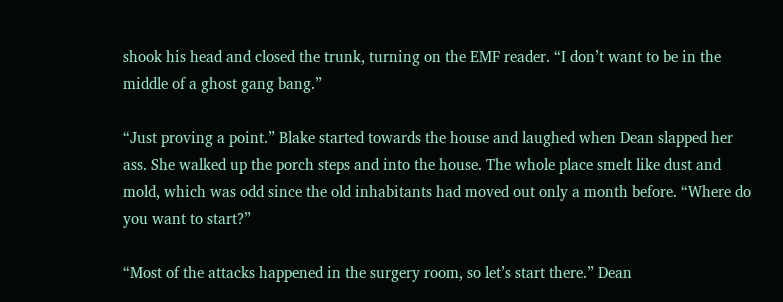shook his head and closed the trunk, turning on the EMF reader. “I don’t want to be in the middle of a ghost gang bang.”

“Just proving a point.” Blake started towards the house and laughed when Dean slapped her ass. She walked up the porch steps and into the house. The whole place smelt like dust and mold, which was odd since the old inhabitants had moved out only a month before. “Where do you want to start?”

“Most of the attacks happened in the surgery room, so let’s start there.” Dean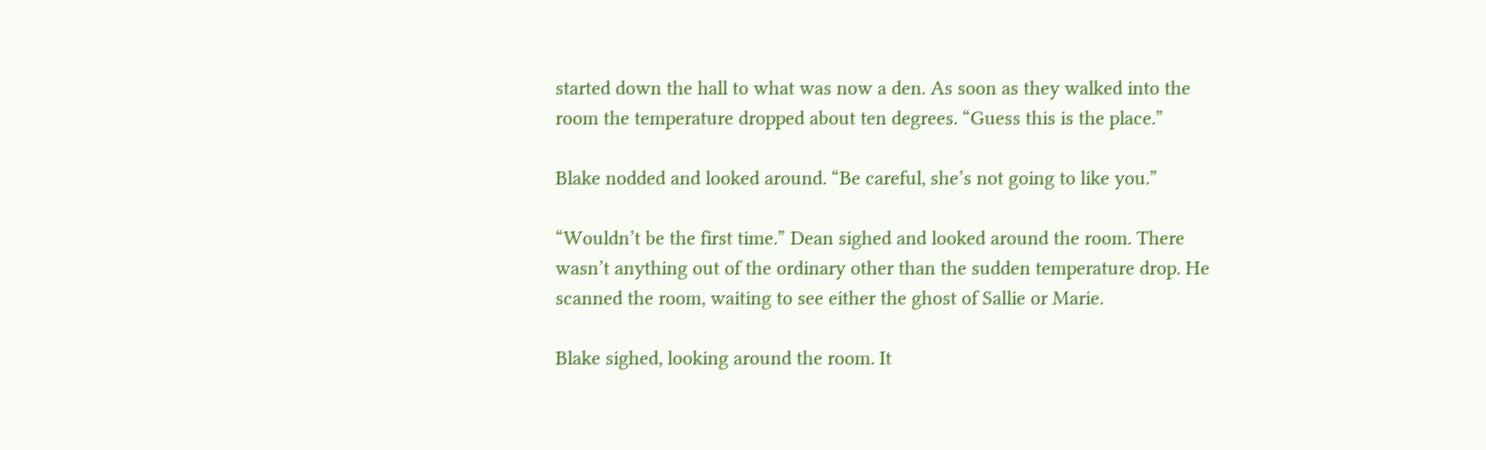started down the hall to what was now a den. As soon as they walked into the room the temperature dropped about ten degrees. “Guess this is the place.”

Blake nodded and looked around. “Be careful, she’s not going to like you.”

“Wouldn’t be the first time.” Dean sighed and looked around the room. There wasn’t anything out of the ordinary other than the sudden temperature drop. He scanned the room, waiting to see either the ghost of Sallie or Marie.

Blake sighed, looking around the room. It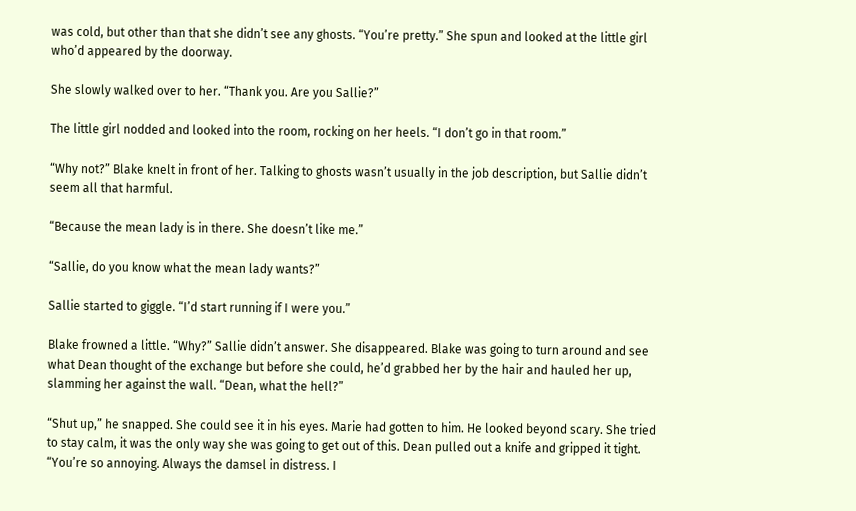was cold, but other than that she didn’t see any ghosts. “You’re pretty.” She spun and looked at the little girl who’d appeared by the doorway.

She slowly walked over to her. “Thank you. Are you Sallie?”

The little girl nodded and looked into the room, rocking on her heels. “I don’t go in that room.”

“Why not?” Blake knelt in front of her. Talking to ghosts wasn’t usually in the job description, but Sallie didn’t seem all that harmful.

“Because the mean lady is in there. She doesn’t like me.”

“Sallie, do you know what the mean lady wants?”

Sallie started to giggle. “I’d start running if I were you.”

Blake frowned a little. “Why?” Sallie didn’t answer. She disappeared. Blake was going to turn around and see what Dean thought of the exchange but before she could, he’d grabbed her by the hair and hauled her up, slamming her against the wall. “Dean, what the hell?”

“Shut up,” he snapped. She could see it in his eyes. Marie had gotten to him. He looked beyond scary. She tried to stay calm, it was the only way she was going to get out of this. Dean pulled out a knife and gripped it tight. “You’re so annoying. Always the damsel in distress. I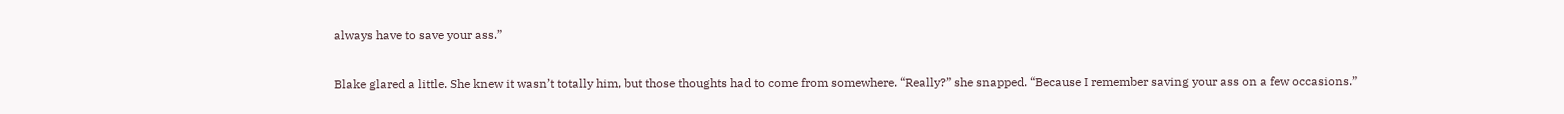always have to save your ass.”

Blake glared a little. She knew it wasn’t totally him, but those thoughts had to come from somewhere. “Really?” she snapped. “Because I remember saving your ass on a few occasions.”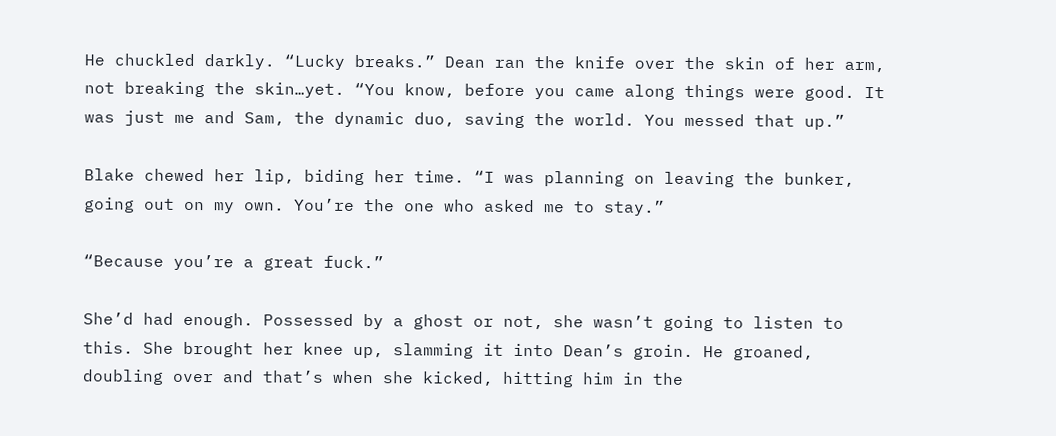He chuckled darkly. “Lucky breaks.” Dean ran the knife over the skin of her arm, not breaking the skin…yet. “You know, before you came along things were good. It was just me and Sam, the dynamic duo, saving the world. You messed that up.”

Blake chewed her lip, biding her time. “I was planning on leaving the bunker, going out on my own. You’re the one who asked me to stay.”

“Because you’re a great fuck.”

She’d had enough. Possessed by a ghost or not, she wasn’t going to listen to this. She brought her knee up, slamming it into Dean’s groin. He groaned, doubling over and that’s when she kicked, hitting him in the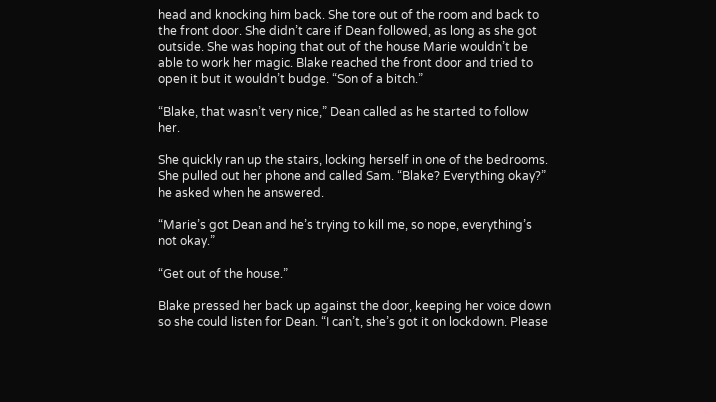head and knocking him back. She tore out of the room and back to the front door. She didn’t care if Dean followed, as long as she got outside. She was hoping that out of the house Marie wouldn’t be able to work her magic. Blake reached the front door and tried to open it but it wouldn’t budge. “Son of a bitch.”

“Blake, that wasn’t very nice,” Dean called as he started to follow her.

She quickly ran up the stairs, locking herself in one of the bedrooms. She pulled out her phone and called Sam. “Blake? Everything okay?” he asked when he answered.

“Marie’s got Dean and he’s trying to kill me, so nope, everything’s not okay.”

“Get out of the house.”

Blake pressed her back up against the door, keeping her voice down so she could listen for Dean. “I can’t, she’s got it on lockdown. Please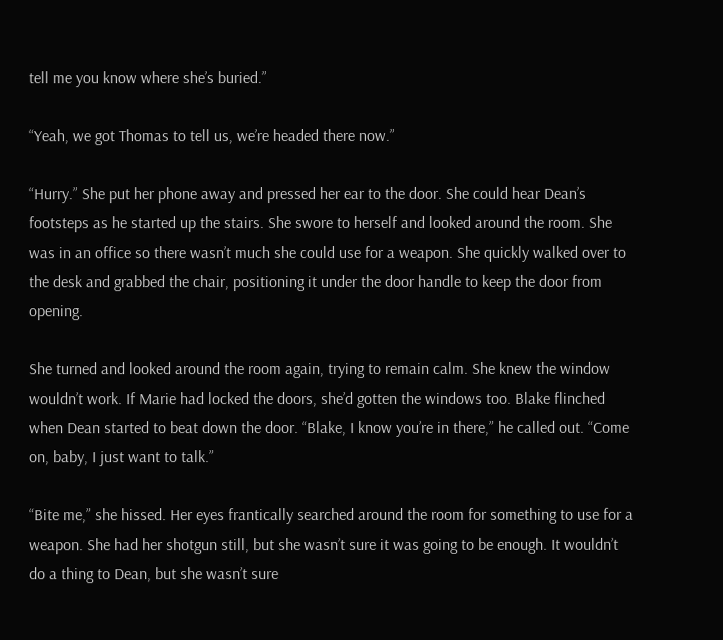tell me you know where she’s buried.”

“Yeah, we got Thomas to tell us, we’re headed there now.”

“Hurry.” She put her phone away and pressed her ear to the door. She could hear Dean’s footsteps as he started up the stairs. She swore to herself and looked around the room. She was in an office so there wasn’t much she could use for a weapon. She quickly walked over to the desk and grabbed the chair, positioning it under the door handle to keep the door from opening.

She turned and looked around the room again, trying to remain calm. She knew the window wouldn’t work. If Marie had locked the doors, she’d gotten the windows too. Blake flinched when Dean started to beat down the door. “Blake, I know you’re in there,” he called out. “Come on, baby, I just want to talk.”

“Bite me,” she hissed. Her eyes frantically searched around the room for something to use for a weapon. She had her shotgun still, but she wasn’t sure it was going to be enough. It wouldn’t do a thing to Dean, but she wasn’t sure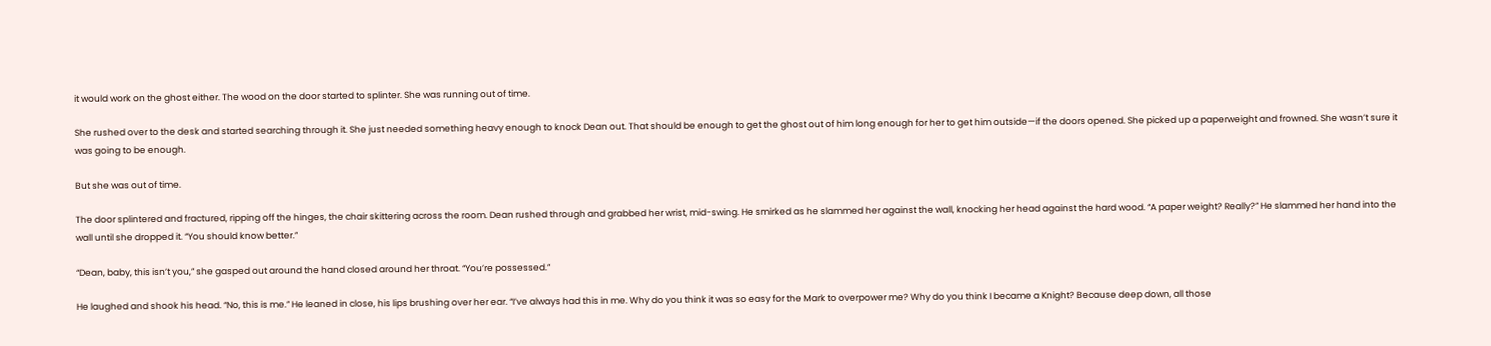it would work on the ghost either. The wood on the door started to splinter. She was running out of time.

She rushed over to the desk and started searching through it. She just needed something heavy enough to knock Dean out. That should be enough to get the ghost out of him long enough for her to get him outside—if the doors opened. She picked up a paperweight and frowned. She wasn’t sure it was going to be enough.

But she was out of time.

The door splintered and fractured, ripping off the hinges, the chair skittering across the room. Dean rushed through and grabbed her wrist, mid-swing. He smirked as he slammed her against the wall, knocking her head against the hard wood. “A paper weight? Really?” He slammed her hand into the wall until she dropped it. “You should know better.”

“Dean, baby, this isn’t you,” she gasped out around the hand closed around her throat. “You’re possessed.”

He laughed and shook his head. “No, this is me.” He leaned in close, his lips brushing over her ear. “I’ve always had this in me. Why do you think it was so easy for the Mark to overpower me? Why do you think I became a Knight? Because deep down, all those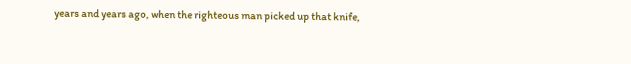years and years ago, when the righteous man picked up that knife,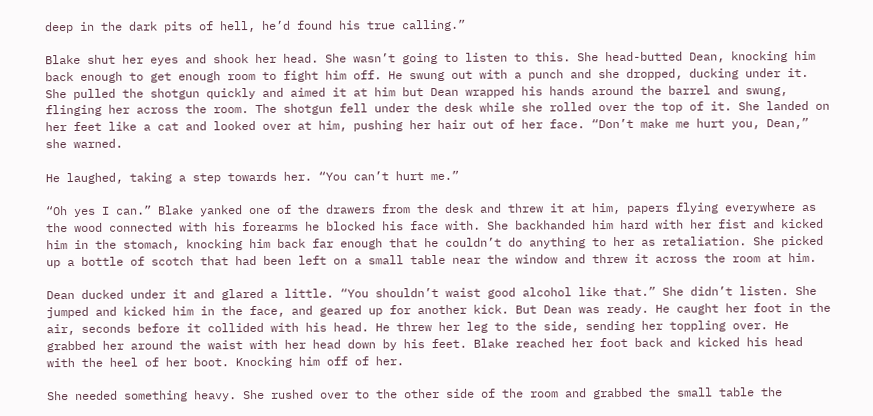deep in the dark pits of hell, he’d found his true calling.”

Blake shut her eyes and shook her head. She wasn’t going to listen to this. She head-butted Dean, knocking him back enough to get enough room to fight him off. He swung out with a punch and she dropped, ducking under it. She pulled the shotgun quickly and aimed it at him but Dean wrapped his hands around the barrel and swung, flinging her across the room. The shotgun fell under the desk while she rolled over the top of it. She landed on her feet like a cat and looked over at him, pushing her hair out of her face. “Don’t make me hurt you, Dean,” she warned.

He laughed, taking a step towards her. “You can’t hurt me.”

“Oh yes I can.” Blake yanked one of the drawers from the desk and threw it at him, papers flying everywhere as the wood connected with his forearms he blocked his face with. She backhanded him hard with her fist and kicked him in the stomach, knocking him back far enough that he couldn’t do anything to her as retaliation. She picked up a bottle of scotch that had been left on a small table near the window and threw it across the room at him.

Dean ducked under it and glared a little. “You shouldn’t waist good alcohol like that.” She didn’t listen. She jumped and kicked him in the face, and geared up for another kick. But Dean was ready. He caught her foot in the air, seconds before it collided with his head. He threw her leg to the side, sending her toppling over. He grabbed her around the waist with her head down by his feet. Blake reached her foot back and kicked his head with the heel of her boot. Knocking him off of her.

She needed something heavy. She rushed over to the other side of the room and grabbed the small table the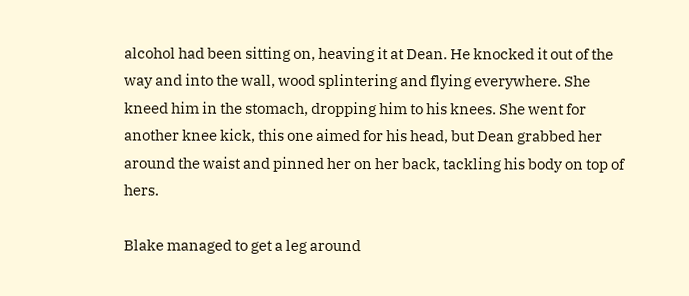alcohol had been sitting on, heaving it at Dean. He knocked it out of the way and into the wall, wood splintering and flying everywhere. She kneed him in the stomach, dropping him to his knees. She went for another knee kick, this one aimed for his head, but Dean grabbed her around the waist and pinned her on her back, tackling his body on top of hers.

Blake managed to get a leg around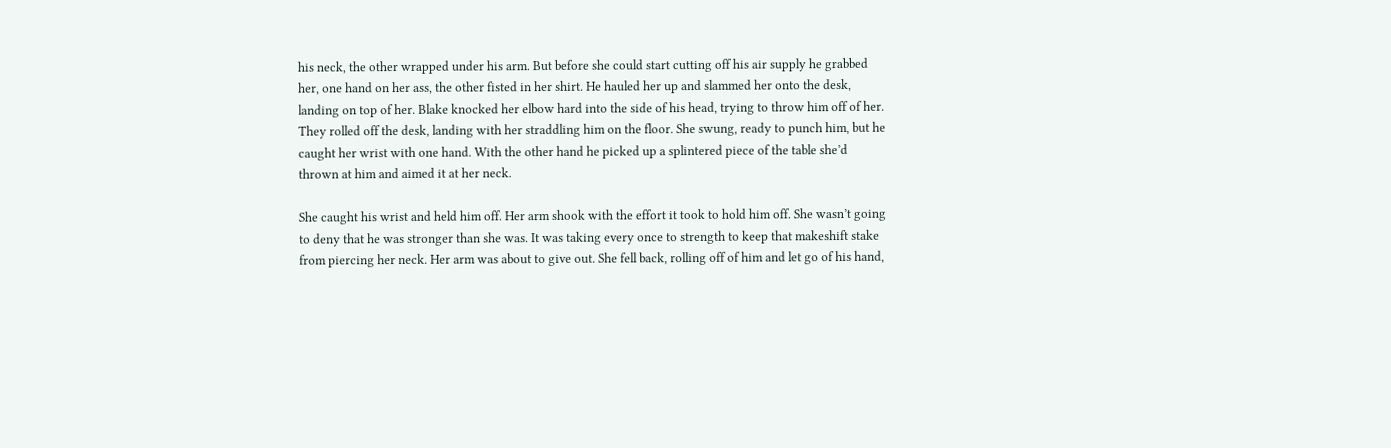his neck, the other wrapped under his arm. But before she could start cutting off his air supply he grabbed her, one hand on her ass, the other fisted in her shirt. He hauled her up and slammed her onto the desk, landing on top of her. Blake knocked her elbow hard into the side of his head, trying to throw him off of her. They rolled off the desk, landing with her straddling him on the floor. She swung, ready to punch him, but he caught her wrist with one hand. With the other hand he picked up a splintered piece of the table she’d thrown at him and aimed it at her neck.

She caught his wrist and held him off. Her arm shook with the effort it took to hold him off. She wasn’t going to deny that he was stronger than she was. It was taking every once to strength to keep that makeshift stake from piercing her neck. Her arm was about to give out. She fell back, rolling off of him and let go of his hand,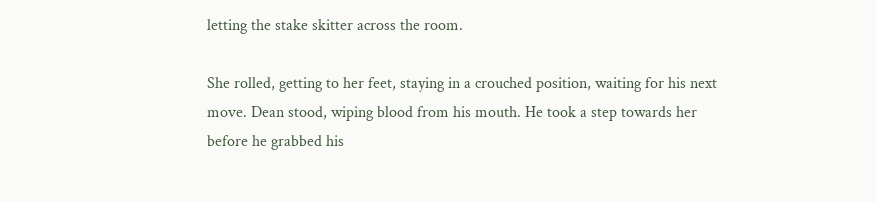letting the stake skitter across the room.

She rolled, getting to her feet, staying in a crouched position, waiting for his next move. Dean stood, wiping blood from his mouth. He took a step towards her before he grabbed his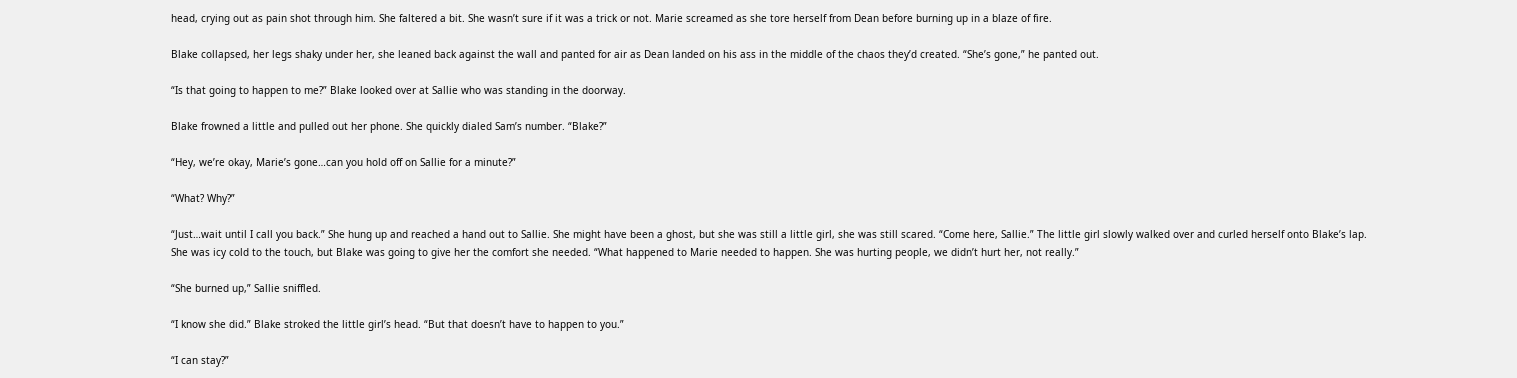head, crying out as pain shot through him. She faltered a bit. She wasn’t sure if it was a trick or not. Marie screamed as she tore herself from Dean before burning up in a blaze of fire.

Blake collapsed, her legs shaky under her, she leaned back against the wall and panted for air as Dean landed on his ass in the middle of the chaos they’d created. “She’s gone,” he panted out.

“Is that going to happen to me?” Blake looked over at Sallie who was standing in the doorway.

Blake frowned a little and pulled out her phone. She quickly dialed Sam’s number. “Blake?”

“Hey, we’re okay, Marie’s gone…can you hold off on Sallie for a minute?”

“What? Why?”

“Just…wait until I call you back.” She hung up and reached a hand out to Sallie. She might have been a ghost, but she was still a little girl, she was still scared. “Come here, Sallie.” The little girl slowly walked over and curled herself onto Blake’s lap. She was icy cold to the touch, but Blake was going to give her the comfort she needed. “What happened to Marie needed to happen. She was hurting people, we didn’t hurt her, not really.”

“She burned up,” Sallie sniffled.

“I know she did.” Blake stroked the little girl’s head. “But that doesn’t have to happen to you.”

“I can stay?”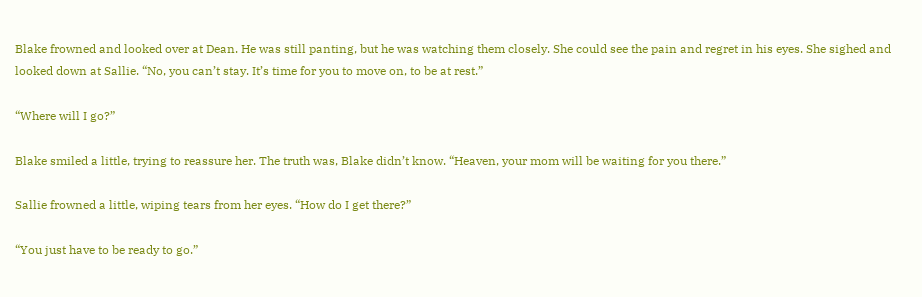Blake frowned and looked over at Dean. He was still panting, but he was watching them closely. She could see the pain and regret in his eyes. She sighed and looked down at Sallie. “No, you can’t stay. It’s time for you to move on, to be at rest.”

“Where will I go?”

Blake smiled a little, trying to reassure her. The truth was, Blake didn’t know. “Heaven, your mom will be waiting for you there.”

Sallie frowned a little, wiping tears from her eyes. “How do I get there?”

“You just have to be ready to go.”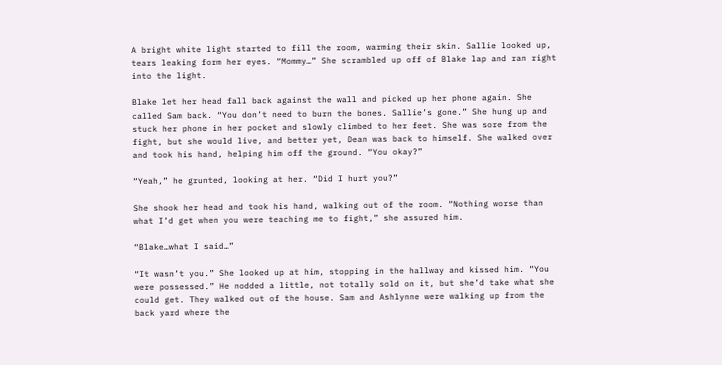A bright white light started to fill the room, warming their skin. Sallie looked up, tears leaking form her eyes. “Mommy…” She scrambled up off of Blake lap and ran right into the light.

Blake let her head fall back against the wall and picked up her phone again. She called Sam back. “You don’t need to burn the bones. Sallie’s gone.” She hung up and stuck her phone in her pocket and slowly climbed to her feet. She was sore from the fight, but she would live, and better yet, Dean was back to himself. She walked over and took his hand, helping him off the ground. “You okay?”

“Yeah,” he grunted, looking at her. “Did I hurt you?”

She shook her head and took his hand, walking out of the room. “Nothing worse than what I’d get when you were teaching me to fight,” she assured him.

“Blake…what I said…”

“It wasn’t you.” She looked up at him, stopping in the hallway and kissed him. “You were possessed.” He nodded a little, not totally sold on it, but she’d take what she could get. They walked out of the house. Sam and Ashlynne were walking up from the back yard where the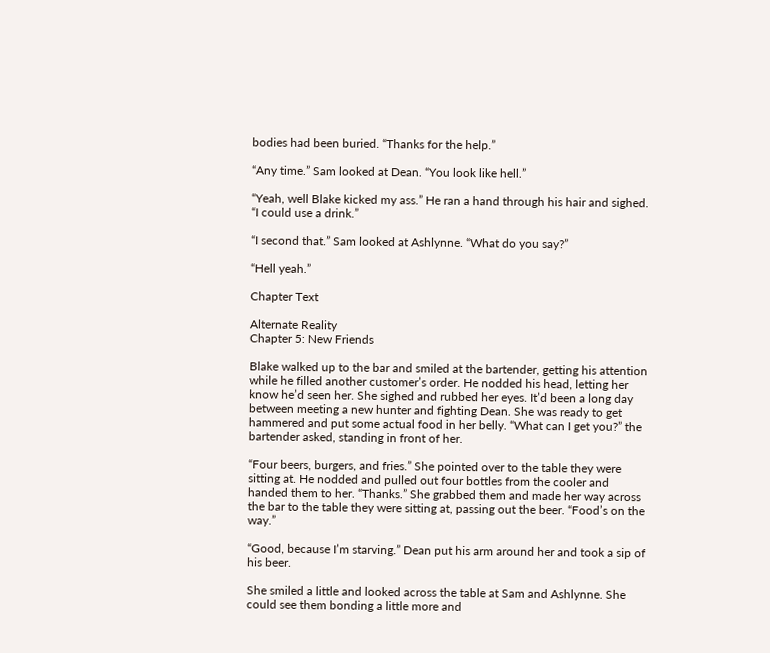bodies had been buried. “Thanks for the help.”

“Any time.” Sam looked at Dean. “You look like hell.”

“Yeah, well Blake kicked my ass.” He ran a hand through his hair and sighed. “I could use a drink.”

“I second that.” Sam looked at Ashlynne. “What do you say?”

“Hell yeah.”

Chapter Text

Alternate Reality
Chapter 5: New Friends

Blake walked up to the bar and smiled at the bartender, getting his attention while he filled another customer’s order. He nodded his head, letting her know he’d seen her. She sighed and rubbed her eyes. It’d been a long day between meeting a new hunter and fighting Dean. She was ready to get hammered and put some actual food in her belly. “What can I get you?” the bartender asked, standing in front of her.

“Four beers, burgers, and fries.” She pointed over to the table they were sitting at. He nodded and pulled out four bottles from the cooler and handed them to her. “Thanks.” She grabbed them and made her way across the bar to the table they were sitting at, passing out the beer. “Food’s on the way.”

“Good, because I’m starving.” Dean put his arm around her and took a sip of his beer.

She smiled a little and looked across the table at Sam and Ashlynne. She could see them bonding a little more and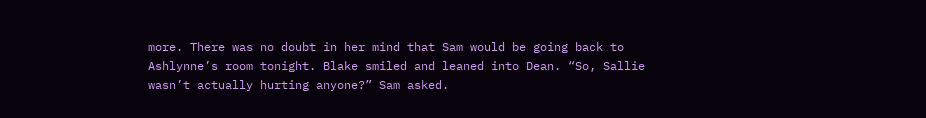more. There was no doubt in her mind that Sam would be going back to Ashlynne’s room tonight. Blake smiled and leaned into Dean. “So, Sallie wasn’t actually hurting anyone?” Sam asked.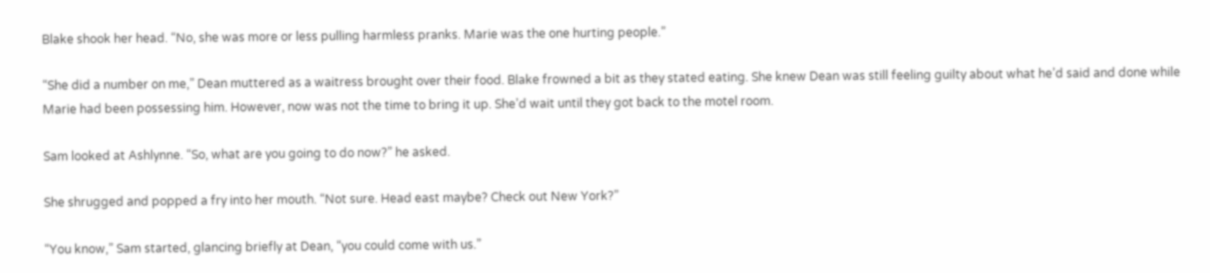Blake shook her head. “No, she was more or less pulling harmless pranks. Marie was the one hurting people.”

“She did a number on me,” Dean muttered as a waitress brought over their food. Blake frowned a bit as they stated eating. She knew Dean was still feeling guilty about what he’d said and done while Marie had been possessing him. However, now was not the time to bring it up. She’d wait until they got back to the motel room.

Sam looked at Ashlynne. “So, what are you going to do now?” he asked.

She shrugged and popped a fry into her mouth. “Not sure. Head east maybe? Check out New York?”

“You know,” Sam started, glancing briefly at Dean, “you could come with us.”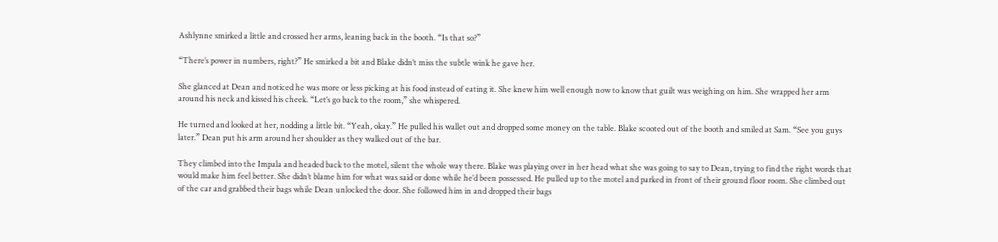Ashlynne smirked a little and crossed her arms, leaning back in the booth. “Is that so?”

“There’s power in numbers, right?” He smirked a bit and Blake didn’t miss the subtle wink he gave her.

She glanced at Dean and noticed he was more or less picking at his food instead of eating it. She knew him well enough now to know that guilt was weighing on him. She wrapped her arm around his neck and kissed his cheek. “Let’s go back to the room,” she whispered.

He turned and looked at her, nodding a little bit. “Yeah, okay.” He pulled his wallet out and dropped some money on the table. Blake scooted out of the booth and smiled at Sam. “See you guys later.” Dean put his arm around her shoulder as they walked out of the bar.

They climbed into the Impala and headed back to the motel, silent the whole way there. Blake was playing over in her head what she was going to say to Dean, trying to find the right words that would make him feel better. She didn’t blame him for what was said or done while he’d been possessed. He pulled up to the motel and parked in front of their ground floor room. She climbed out of the car and grabbed their bags while Dean unlocked the door. She followed him in and dropped their bags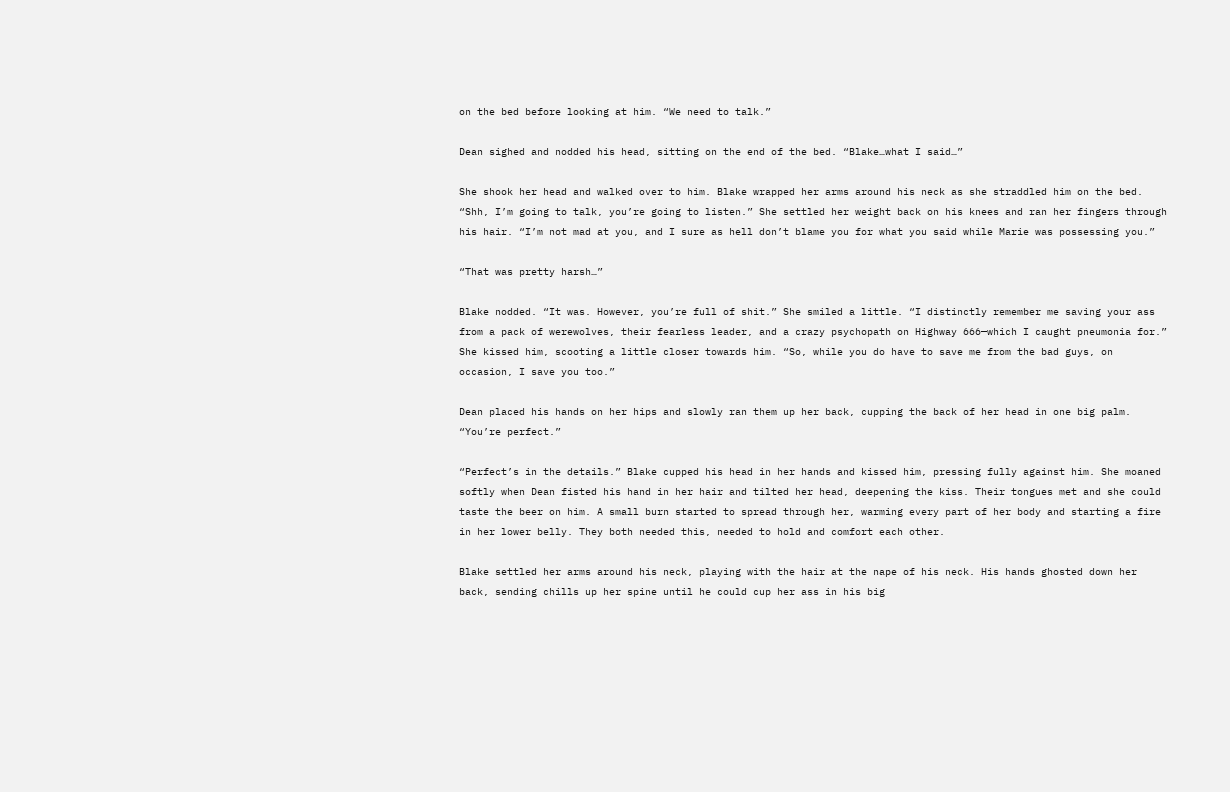on the bed before looking at him. “We need to talk.”

Dean sighed and nodded his head, sitting on the end of the bed. “Blake…what I said…”

She shook her head and walked over to him. Blake wrapped her arms around his neck as she straddled him on the bed. “Shh, I’m going to talk, you’re going to listen.” She settled her weight back on his knees and ran her fingers through his hair. “I’m not mad at you, and I sure as hell don’t blame you for what you said while Marie was possessing you.”

“That was pretty harsh…”

Blake nodded. “It was. However, you’re full of shit.” She smiled a little. “I distinctly remember me saving your ass from a pack of werewolves, their fearless leader, and a crazy psychopath on Highway 666—which I caught pneumonia for.” She kissed him, scooting a little closer towards him. “So, while you do have to save me from the bad guys, on occasion, I save you too.”

Dean placed his hands on her hips and slowly ran them up her back, cupping the back of her head in one big palm. “You’re perfect.”

“Perfect’s in the details.” Blake cupped his head in her hands and kissed him, pressing fully against him. She moaned softly when Dean fisted his hand in her hair and tilted her head, deepening the kiss. Their tongues met and she could taste the beer on him. A small burn started to spread through her, warming every part of her body and starting a fire in her lower belly. They both needed this, needed to hold and comfort each other.

Blake settled her arms around his neck, playing with the hair at the nape of his neck. His hands ghosted down her back, sending chills up her spine until he could cup her ass in his big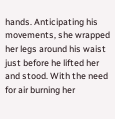hands. Anticipating his movements, she wrapped her legs around his waist just before he lifted her and stood. With the need for air burning her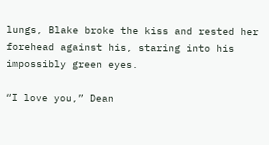lungs, Blake broke the kiss and rested her forehead against his, staring into his impossibly green eyes.

“I love you,” Dean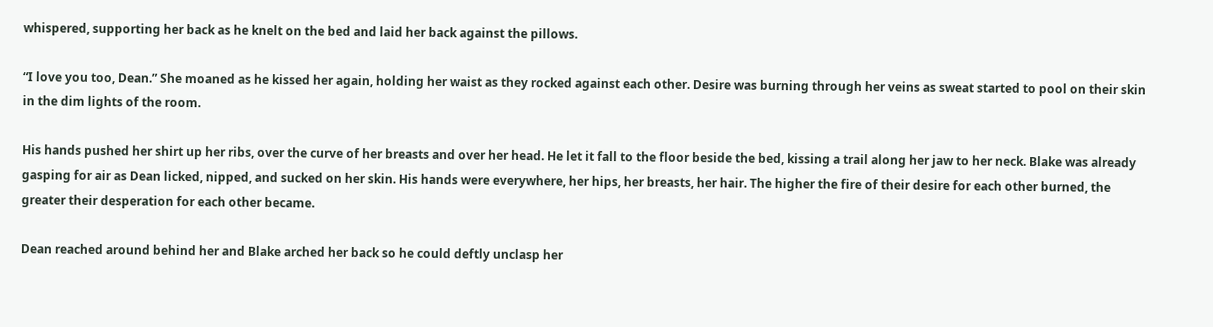whispered, supporting her back as he knelt on the bed and laid her back against the pillows.

“I love you too, Dean.” She moaned as he kissed her again, holding her waist as they rocked against each other. Desire was burning through her veins as sweat started to pool on their skin in the dim lights of the room.

His hands pushed her shirt up her ribs, over the curve of her breasts and over her head. He let it fall to the floor beside the bed, kissing a trail along her jaw to her neck. Blake was already gasping for air as Dean licked, nipped, and sucked on her skin. His hands were everywhere, her hips, her breasts, her hair. The higher the fire of their desire for each other burned, the greater their desperation for each other became.

Dean reached around behind her and Blake arched her back so he could deftly unclasp her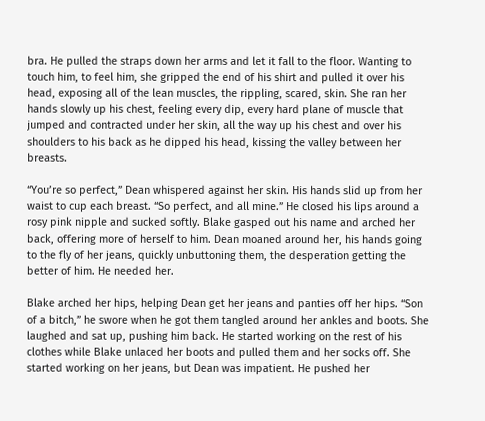bra. He pulled the straps down her arms and let it fall to the floor. Wanting to touch him, to feel him, she gripped the end of his shirt and pulled it over his head, exposing all of the lean muscles, the rippling, scared, skin. She ran her hands slowly up his chest, feeling every dip, every hard plane of muscle that jumped and contracted under her skin, all the way up his chest and over his shoulders to his back as he dipped his head, kissing the valley between her breasts.

“You’re so perfect,” Dean whispered against her skin. His hands slid up from her waist to cup each breast. “So perfect, and all mine.” He closed his lips around a rosy pink nipple and sucked softly. Blake gasped out his name and arched her back, offering more of herself to him. Dean moaned around her, his hands going to the fly of her jeans, quickly unbuttoning them, the desperation getting the better of him. He needed her.

Blake arched her hips, helping Dean get her jeans and panties off her hips. “Son of a bitch,” he swore when he got them tangled around her ankles and boots. She laughed and sat up, pushing him back. He started working on the rest of his clothes while Blake unlaced her boots and pulled them and her socks off. She started working on her jeans, but Dean was impatient. He pushed her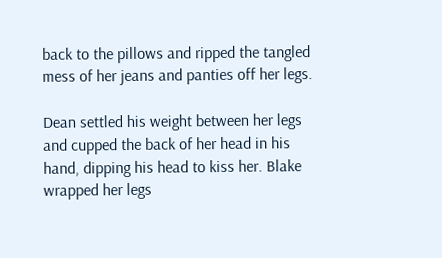back to the pillows and ripped the tangled mess of her jeans and panties off her legs.

Dean settled his weight between her legs and cupped the back of her head in his hand, dipping his head to kiss her. Blake wrapped her legs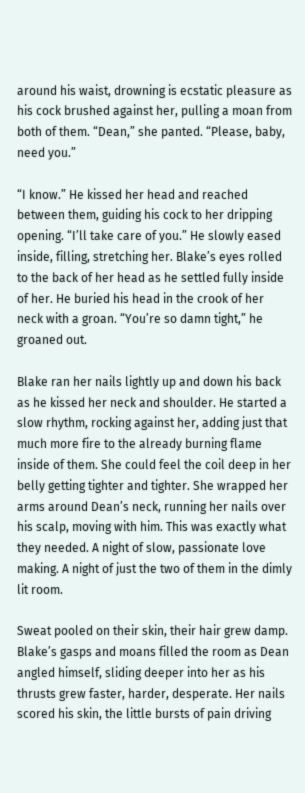around his waist, drowning is ecstatic pleasure as his cock brushed against her, pulling a moan from both of them. “Dean,” she panted. “Please, baby, need you.”

“I know.” He kissed her head and reached between them, guiding his cock to her dripping opening. “I’ll take care of you.” He slowly eased inside, filling, stretching her. Blake’s eyes rolled to the back of her head as he settled fully inside of her. He buried his head in the crook of her neck with a groan. “You’re so damn tight,” he groaned out.

Blake ran her nails lightly up and down his back as he kissed her neck and shoulder. He started a slow rhythm, rocking against her, adding just that much more fire to the already burning flame inside of them. She could feel the coil deep in her belly getting tighter and tighter. She wrapped her arms around Dean’s neck, running her nails over his scalp, moving with him. This was exactly what they needed. A night of slow, passionate love making. A night of just the two of them in the dimly lit room.

Sweat pooled on their skin, their hair grew damp. Blake’s gasps and moans filled the room as Dean angled himself, sliding deeper into her as his thrusts grew faster, harder, desperate. Her nails scored his skin, the little bursts of pain driving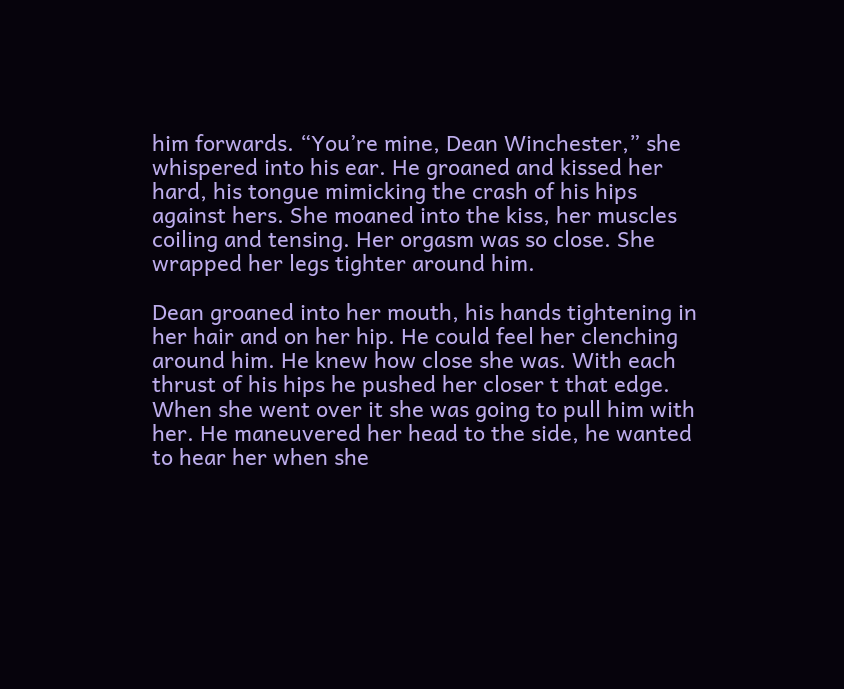him forwards. “You’re mine, Dean Winchester,” she whispered into his ear. He groaned and kissed her hard, his tongue mimicking the crash of his hips against hers. She moaned into the kiss, her muscles coiling and tensing. Her orgasm was so close. She wrapped her legs tighter around him.

Dean groaned into her mouth, his hands tightening in her hair and on her hip. He could feel her clenching around him. He knew how close she was. With each thrust of his hips he pushed her closer t that edge. When she went over it she was going to pull him with her. He maneuvered her head to the side, he wanted to hear her when she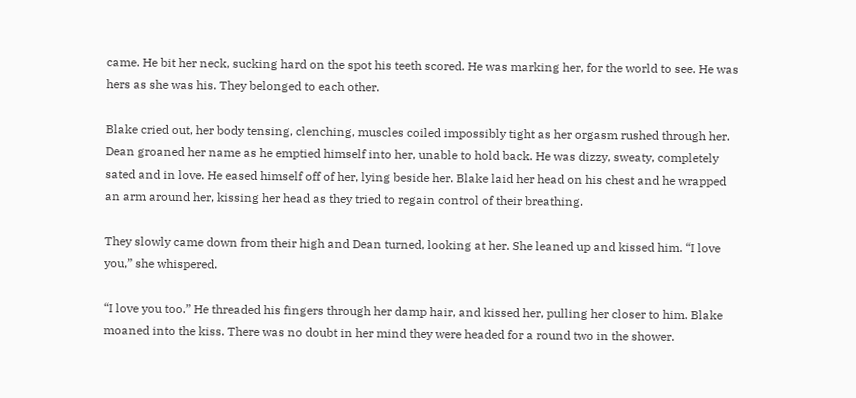came. He bit her neck, sucking hard on the spot his teeth scored. He was marking her, for the world to see. He was hers as she was his. They belonged to each other.

Blake cried out, her body tensing, clenching, muscles coiled impossibly tight as her orgasm rushed through her. Dean groaned her name as he emptied himself into her, unable to hold back. He was dizzy, sweaty, completely sated and in love. He eased himself off of her, lying beside her. Blake laid her head on his chest and he wrapped an arm around her, kissing her head as they tried to regain control of their breathing.

They slowly came down from their high and Dean turned, looking at her. She leaned up and kissed him. “I love you,” she whispered.

“I love you too.” He threaded his fingers through her damp hair, and kissed her, pulling her closer to him. Blake moaned into the kiss. There was no doubt in her mind they were headed for a round two in the shower.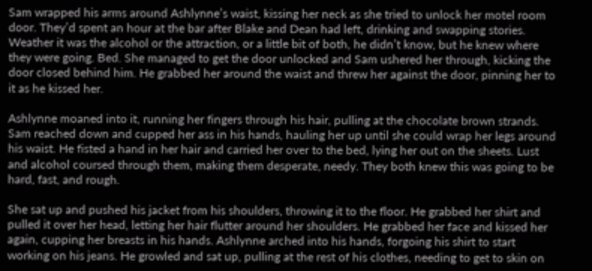Sam wrapped his arms around Ashlynne’s waist, kissing her neck as she tried to unlock her motel room door. They’d spent an hour at the bar after Blake and Dean had left, drinking and swapping stories. Weather it was the alcohol or the attraction, or a little bit of both, he didn’t know, but he knew where they were going. Bed. She managed to get the door unlocked and Sam ushered her through, kicking the door closed behind him. He grabbed her around the waist and threw her against the door, pinning her to it as he kissed her.

Ashlynne moaned into it, running her fingers through his hair, pulling at the chocolate brown strands. Sam reached down and cupped her ass in his hands, hauling her up until she could wrap her legs around his waist. He fisted a hand in her hair and carried her over to the bed, lying her out on the sheets. Lust and alcohol coursed through them, making them desperate, needy. They both knew this was going to be hard, fast, and rough.

She sat up and pushed his jacket from his shoulders, throwing it to the floor. He grabbed her shirt and pulled it over her head, letting her hair flutter around her shoulders. He grabbed her face and kissed her again, cupping her breasts in his hands. Ashlynne arched into his hands, forgoing his shirt to start working on his jeans. He growled and sat up, pulling at the rest of his clothes, needing to get to skin on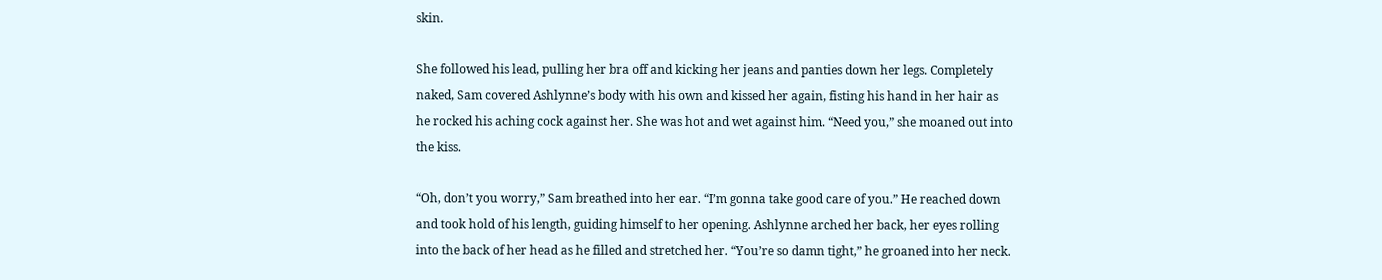skin.

She followed his lead, pulling her bra off and kicking her jeans and panties down her legs. Completely naked, Sam covered Ashlynne’s body with his own and kissed her again, fisting his hand in her hair as he rocked his aching cock against her. She was hot and wet against him. “Need you,” she moaned out into the kiss.

“Oh, don’t you worry,” Sam breathed into her ear. “I’m gonna take good care of you.” He reached down and took hold of his length, guiding himself to her opening. Ashlynne arched her back, her eyes rolling into the back of her head as he filled and stretched her. “You’re so damn tight,” he groaned into her neck.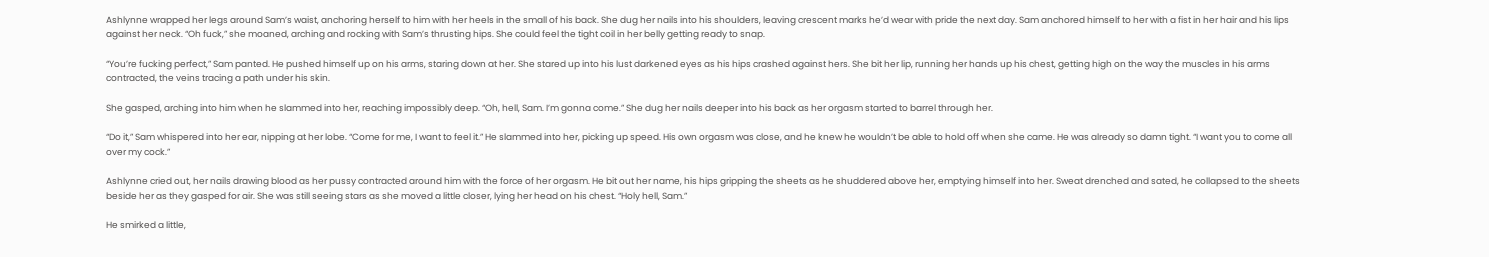Ashlynne wrapped her legs around Sam’s waist, anchoring herself to him with her heels in the small of his back. She dug her nails into his shoulders, leaving crescent marks he’d wear with pride the next day. Sam anchored himself to her with a fist in her hair and his lips against her neck. “Oh fuck,” she moaned, arching and rocking with Sam’s thrusting hips. She could feel the tight coil in her belly getting ready to snap.

“You’re fucking perfect,” Sam panted. He pushed himself up on his arms, staring down at her. She stared up into his lust darkened eyes as his hips crashed against hers. She bit her lip, running her hands up his chest, getting high on the way the muscles in his arms contracted, the veins tracing a path under his skin.

She gasped, arching into him when he slammed into her, reaching impossibly deep. “Oh, hell, Sam. I’m gonna come.” She dug her nails deeper into his back as her orgasm started to barrel through her.

“Do it,” Sam whispered into her ear, nipping at her lobe. “Come for me, I want to feel it.” He slammed into her, picking up speed. His own orgasm was close, and he knew he wouldn’t be able to hold off when she came. He was already so damn tight. “I want you to come all over my cock.”

Ashlynne cried out, her nails drawing blood as her pussy contracted around him with the force of her orgasm. He bit out her name, his hips gripping the sheets as he shuddered above her, emptying himself into her. Sweat drenched and sated, he collapsed to the sheets beside her as they gasped for air. She was still seeing stars as she moved a little closer, lying her head on his chest. “Holy hell, Sam.”

He smirked a little,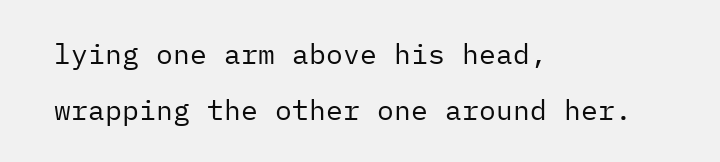lying one arm above his head, wrapping the other one around her.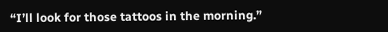“I’ll look for those tattoos in the morning.”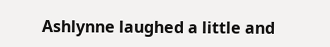Ashlynne laughed a little and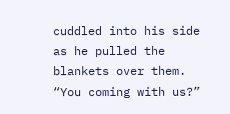cuddled into his side as he pulled the blankets over them. “You coming with us?”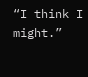“I think I might.”